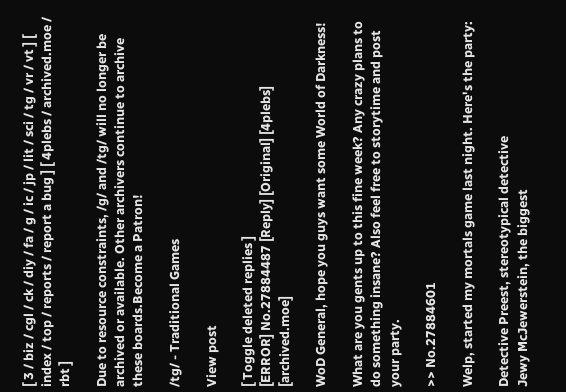[ 3 / biz / cgl / ck / diy / fa / g / ic / jp / lit / sci / tg / vr / vt ] [ index / top / reports / report a bug ] [ 4plebs / archived.moe / rbt ]

Due to resource constraints, /g/ and /tg/ will no longer be archived or available. Other archivers continue to archive these boards.Become a Patron!

/tg/ - Traditional Games

View post

[ Toggle deleted replies ]
[ERROR] No.27884487 [Reply] [Original] [4plebs] [archived.moe]

WoD General, hope you guys want some World of Darkness!

What are you gents up to this fine week? Any crazy plans to do something insane? Also feel free to storytime and post your party.

>> No.27884601

Welp, started my mortals game last night. Here's the party:

Detective Preest, stereotypical detective
Jewy McJewerstein, the biggest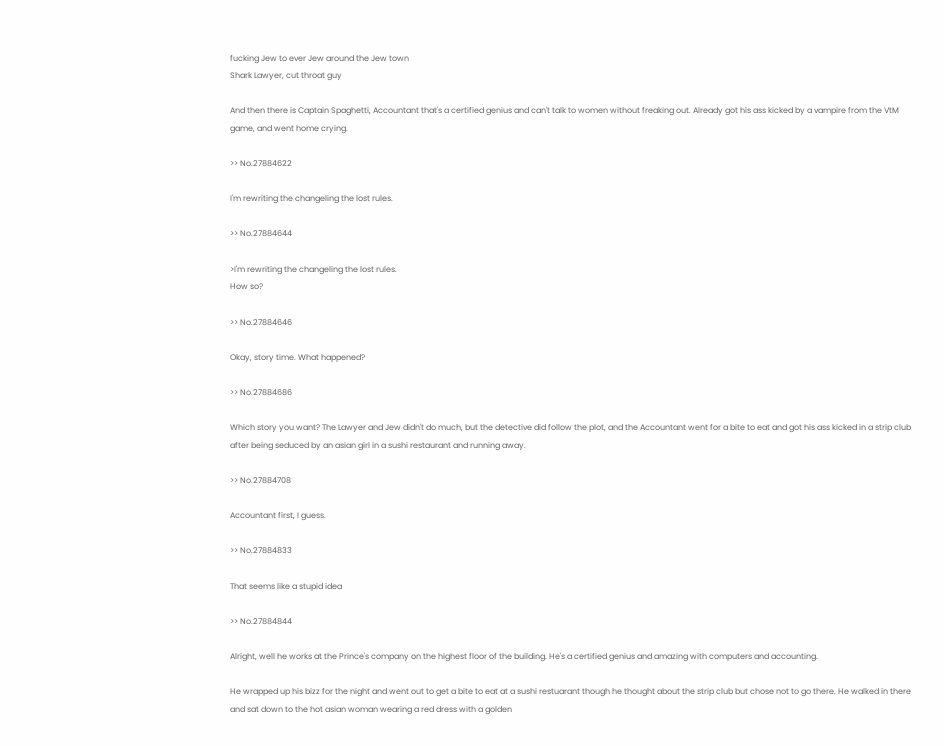fucking Jew to ever Jew around the Jew town
Shark Lawyer, cut throat guy

And then there is Captain Spaghetti, Accountant that's a certified genius and can't talk to women without freaking out. Already got his ass kicked by a vampire from the VtM game, and went home crying.

>> No.27884622

I'm rewriting the changeling the lost rules.

>> No.27884644

>I'm rewriting the changeling the lost rules.
How so?

>> No.27884646

Okay, story time. What happened?

>> No.27884686

Which story you want? The Lawyer and Jew didn't do much, but the detective did follow the plot, and the Accountant went for a bite to eat and got his ass kicked in a strip club after being seduced by an asian girl in a sushi restaurant and running away.

>> No.27884708

Accountant first, I guess.

>> No.27884833

That seems like a stupid idea

>> No.27884844

Alright, well he works at the Prince's company on the highest floor of the building. He's a certified genius and amazing with computers and accounting.

He wrapped up his bizz for the night and went out to get a bite to eat at a sushi restuarant though he thought about the strip club but chose not to go there. He walked in there and sat down to the hot asian woman wearing a red dress with a golden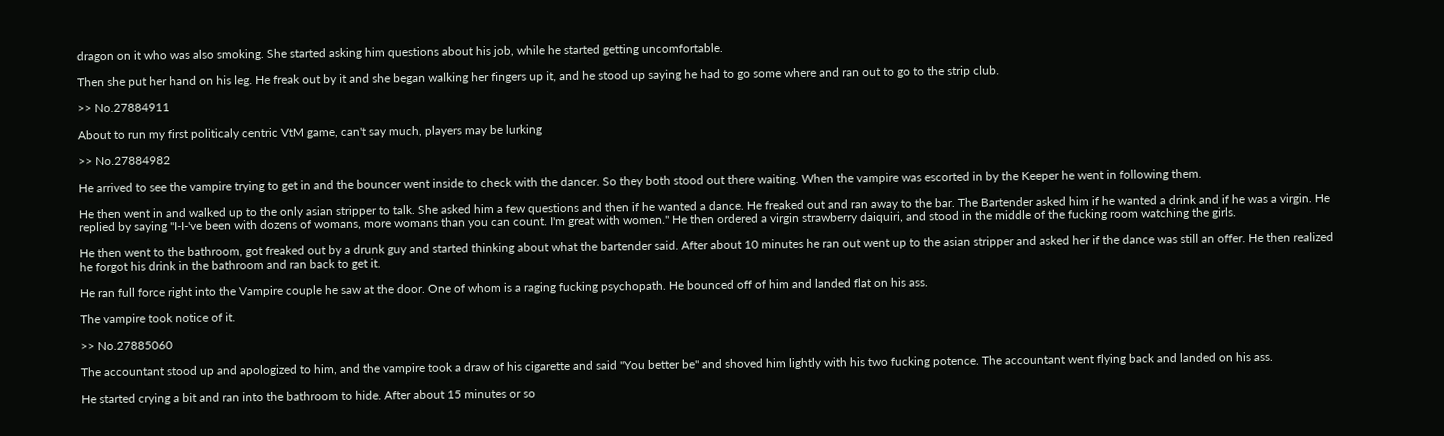dragon on it who was also smoking. She started asking him questions about his job, while he started getting uncomfortable.

Then she put her hand on his leg. He freak out by it and she began walking her fingers up it, and he stood up saying he had to go some where and ran out to go to the strip club.

>> No.27884911

About to run my first politicaly centric VtM game, can't say much, players may be lurking

>> No.27884982

He arrived to see the vampire trying to get in and the bouncer went inside to check with the dancer. So they both stood out there waiting. When the vampire was escorted in by the Keeper he went in following them.

He then went in and walked up to the only asian stripper to talk. She asked him a few questions and then if he wanted a dance. He freaked out and ran away to the bar. The Bartender asked him if he wanted a drink and if he was a virgin. He replied by saying "I-I-'ve been with dozens of womans, more womans than you can count. I'm great with women." He then ordered a virgin strawberry daiquiri, and stood in the middle of the fucking room watching the girls.

He then went to the bathroom, got freaked out by a drunk guy and started thinking about what the bartender said. After about 10 minutes he ran out went up to the asian stripper and asked her if the dance was still an offer. He then realized he forgot his drink in the bathroom and ran back to get it.

He ran full force right into the Vampire couple he saw at the door. One of whom is a raging fucking psychopath. He bounced off of him and landed flat on his ass.

The vampire took notice of it.

>> No.27885060

The accountant stood up and apologized to him, and the vampire took a draw of his cigarette and said "You better be" and shoved him lightly with his two fucking potence. The accountant went flying back and landed on his ass.

He started crying a bit and ran into the bathroom to hide. After about 15 minutes or so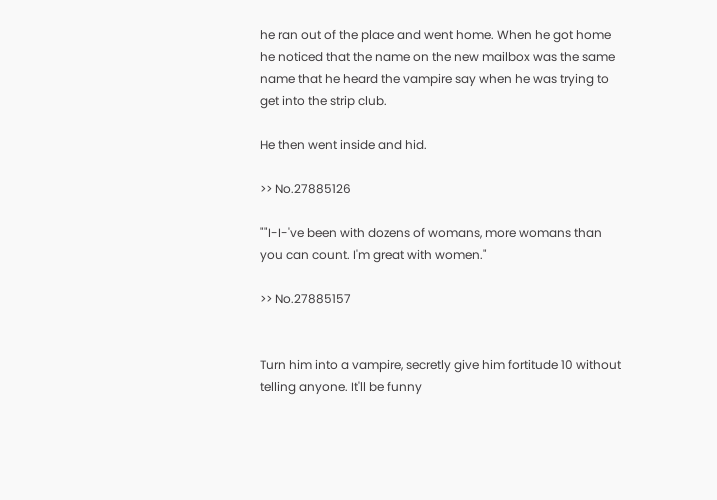he ran out of the place and went home. When he got home he noticed that the name on the new mailbox was the same name that he heard the vampire say when he was trying to get into the strip club.

He then went inside and hid.

>> No.27885126

""I-I-'ve been with dozens of womans, more womans than you can count. I'm great with women."

>> No.27885157


Turn him into a vampire, secretly give him fortitude 10 without telling anyone. It'll be funny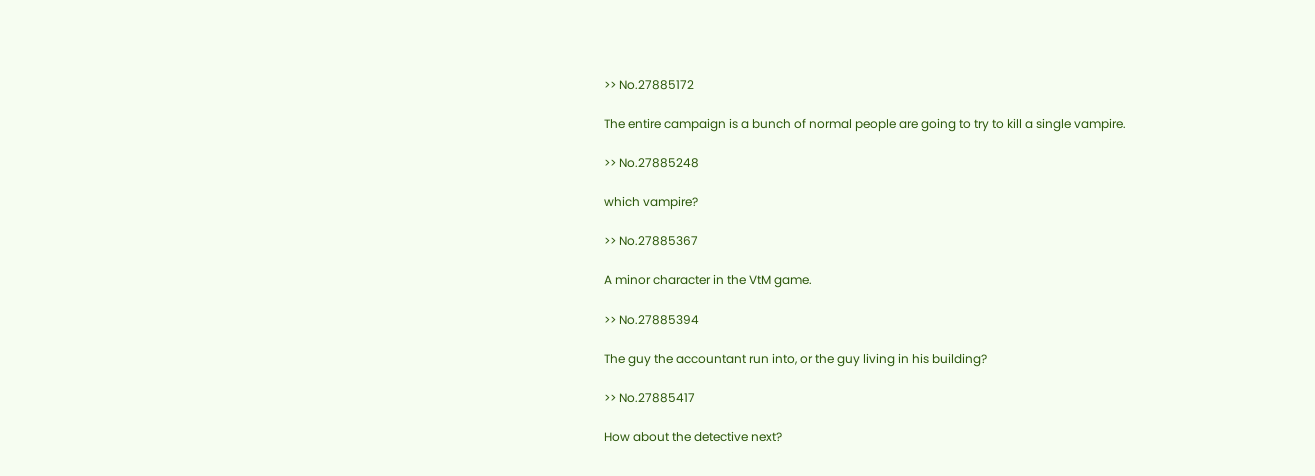>> No.27885172

The entire campaign is a bunch of normal people are going to try to kill a single vampire.

>> No.27885248

which vampire?

>> No.27885367

A minor character in the VtM game.

>> No.27885394

The guy the accountant run into, or the guy living in his building?

>> No.27885417

How about the detective next?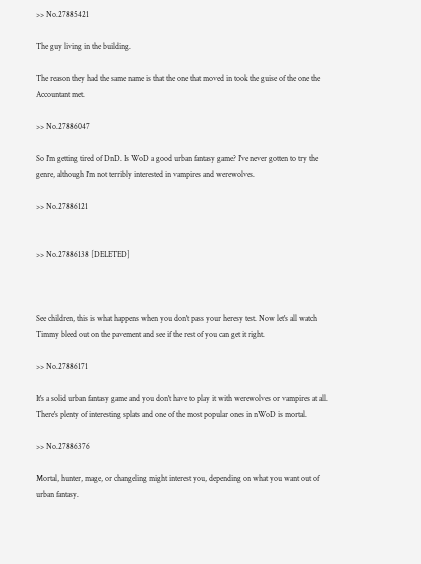>> No.27885421

The guy living in the building.

The reason they had the same name is that the one that moved in took the guise of the one the Accountant met.

>> No.27886047

So I'm getting tired of DnD. Is WoD a good urban fantasy game? I've never gotten to try the genre, although I'm not terribly interested in vampires and werewolves.

>> No.27886121


>> No.27886138 [DELETED]



See children, this is what happens when you don't pass your heresy test. Now let's all watch Timmy bleed out on the pavement and see if the rest of you can get it right.

>> No.27886171

It's a solid urban fantasy game and you don't have to play it with werewolves or vampires at all. There's plenty of interesting splats and one of the most popular ones in nWoD is mortal.

>> No.27886376

Mortal, hunter, mage, or changeling might interest you, depending on what you want out of urban fantasy.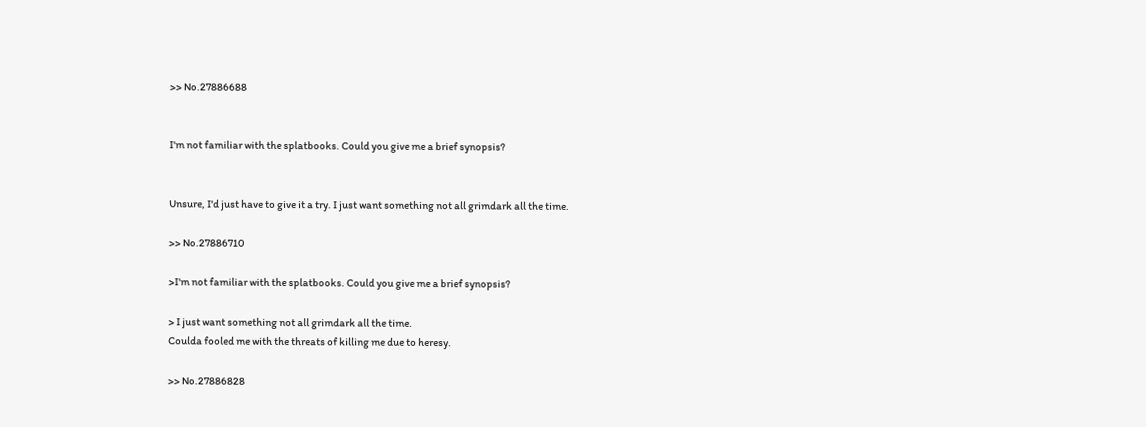>> No.27886688


I'm not familiar with the splatbooks. Could you give me a brief synopsis?


Unsure, I'd just have to give it a try. I just want something not all grimdark all the time.

>> No.27886710

>I'm not familiar with the splatbooks. Could you give me a brief synopsis?

> I just want something not all grimdark all the time.
Coulda fooled me with the threats of killing me due to heresy.

>> No.27886828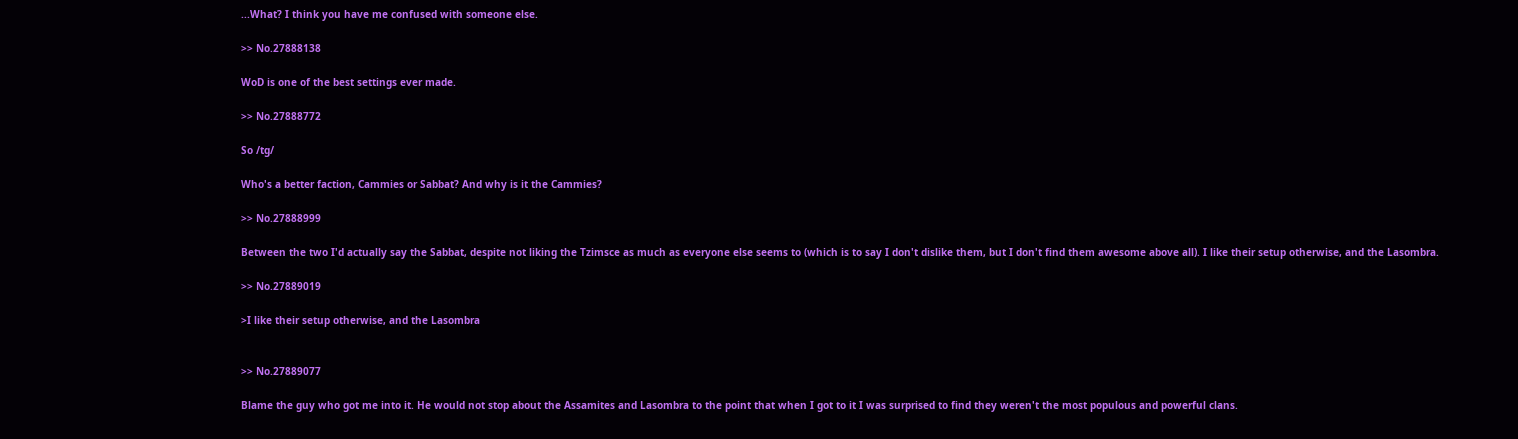...What? I think you have me confused with someone else.

>> No.27888138

WoD is one of the best settings ever made.

>> No.27888772

So /tg/

Who's a better faction, Cammies or Sabbat? And why is it the Cammies?

>> No.27888999

Between the two I'd actually say the Sabbat, despite not liking the Tzimsce as much as everyone else seems to (which is to say I don't dislike them, but I don't find them awesome above all). I like their setup otherwise, and the Lasombra.

>> No.27889019

>I like their setup otherwise, and the Lasombra


>> No.27889077

Blame the guy who got me into it. He would not stop about the Assamites and Lasombra to the point that when I got to it I was surprised to find they weren't the most populous and powerful clans.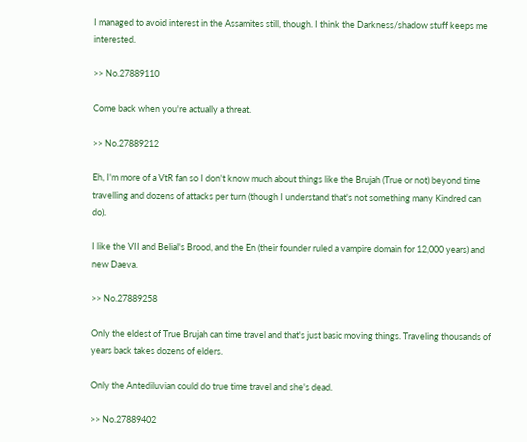I managed to avoid interest in the Assamites still, though. I think the Darkness/shadow stuff keeps me interested.

>> No.27889110

Come back when you're actually a threat.

>> No.27889212

Eh, I'm more of a VtR fan so I don't know much about things like the Brujah (True or not) beyond time travelling and dozens of attacks per turn (though I understand that's not something many Kindred can do).

I like the VII and Belial's Brood, and the En (their founder ruled a vampire domain for 12,000 years) and new Daeva.

>> No.27889258

Only the eldest of True Brujah can time travel and that's just basic moving things. Traveling thousands of years back takes dozens of elders.

Only the Antediluvian could do true time travel and she's dead.

>> No.27889402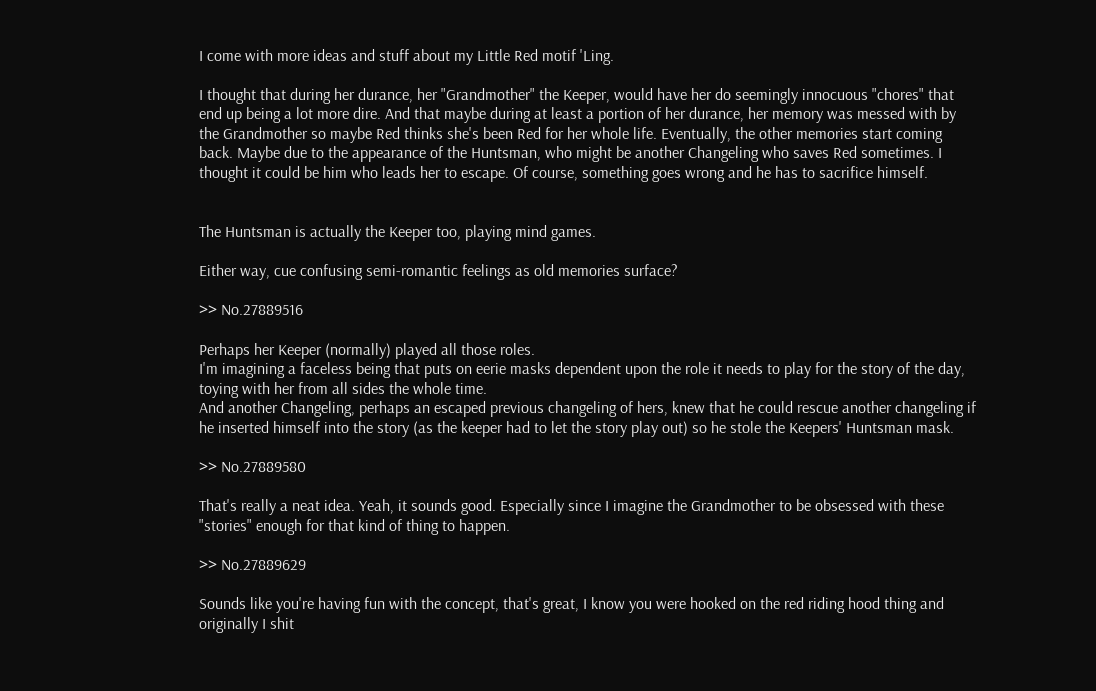I come with more ideas and stuff about my Little Red motif 'Ling.

I thought that during her durance, her "Grandmother" the Keeper, would have her do seemingly innocuous "chores" that end up being a lot more dire. And that maybe during at least a portion of her durance, her memory was messed with by the Grandmother so maybe Red thinks she's been Red for her whole life. Eventually, the other memories start coming back. Maybe due to the appearance of the Huntsman, who might be another Changeling who saves Red sometimes. I thought it could be him who leads her to escape. Of course, something goes wrong and he has to sacrifice himself.


The Huntsman is actually the Keeper too, playing mind games.

Either way, cue confusing semi-romantic feelings as old memories surface?

>> No.27889516

Perhaps her Keeper (normally) played all those roles.
I'm imagining a faceless being that puts on eerie masks dependent upon the role it needs to play for the story of the day, toying with her from all sides the whole time.
And another Changeling, perhaps an escaped previous changeling of hers, knew that he could rescue another changeling if he inserted himself into the story (as the keeper had to let the story play out) so he stole the Keepers' Huntsman mask.

>> No.27889580

That's really a neat idea. Yeah, it sounds good. Especially since I imagine the Grandmother to be obsessed with these "stories" enough for that kind of thing to happen.

>> No.27889629

Sounds like you're having fun with the concept, that's great, I know you were hooked on the red riding hood thing and originally I shit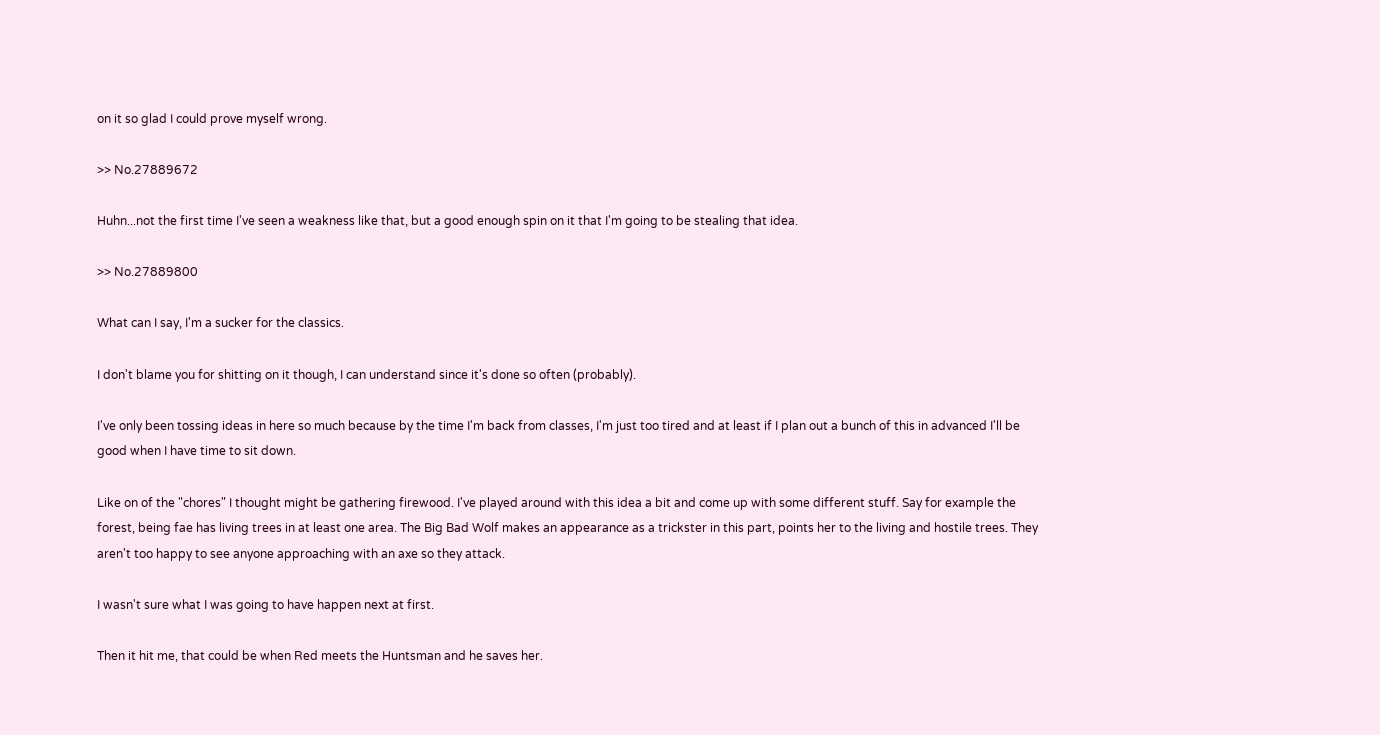on it so glad I could prove myself wrong.

>> No.27889672

Huhn...not the first time I've seen a weakness like that, but a good enough spin on it that I'm going to be stealing that idea.

>> No.27889800

What can I say, I'm a sucker for the classics.

I don't blame you for shitting on it though, I can understand since it's done so often (probably).

I've only been tossing ideas in here so much because by the time I'm back from classes, I'm just too tired and at least if I plan out a bunch of this in advanced I'll be good when I have time to sit down.

Like on of the "chores" I thought might be gathering firewood. I've played around with this idea a bit and come up with some different stuff. Say for example the forest, being fae has living trees in at least one area. The Big Bad Wolf makes an appearance as a trickster in this part, points her to the living and hostile trees. They aren't too happy to see anyone approaching with an axe so they attack.

I wasn't sure what I was going to have happen next at first.

Then it hit me, that could be when Red meets the Huntsman and he saves her.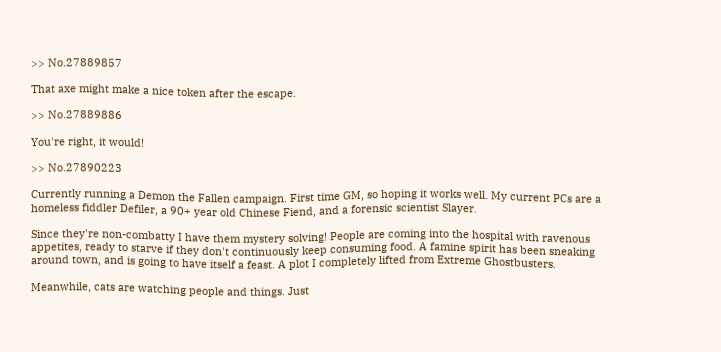>> No.27889857

That axe might make a nice token after the escape.

>> No.27889886

You're right, it would!

>> No.27890223

Currently running a Demon the Fallen campaign. First time GM, so hoping it works well. My current PCs are a homeless fiddler Defiler, a 90+ year old Chinese Fiend, and a forensic scientist Slayer.

Since they're non-combatty I have them mystery solving! People are coming into the hospital with ravenous appetites, ready to starve if they don't continuously keep consuming food. A famine spirit has been sneaking around town, and is going to have itself a feast. A plot I completely lifted from Extreme Ghostbusters.

Meanwhile, cats are watching people and things. Just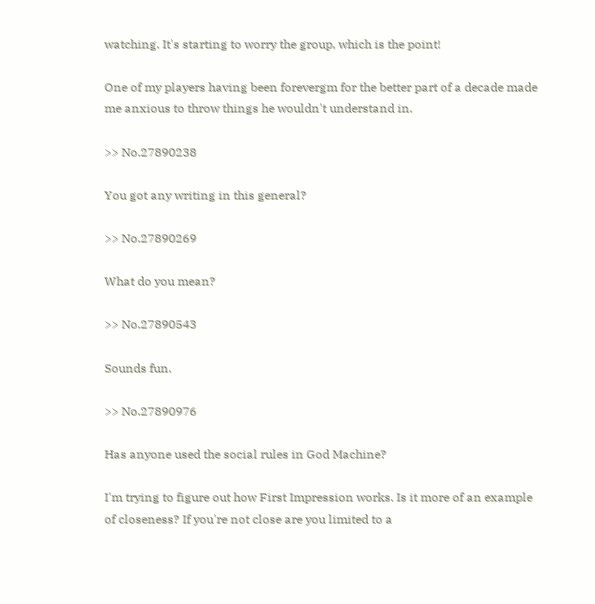watching. It's starting to worry the group, which is the point!

One of my players having been forevergm for the better part of a decade made me anxious to throw things he wouldn't understand in.

>> No.27890238

You got any writing in this general?

>> No.27890269

What do you mean?

>> No.27890543

Sounds fun.

>> No.27890976

Has anyone used the social rules in God Machine?

I'm trying to figure out how First Impression works. Is it more of an example of closeness? If you're not close are you limited to a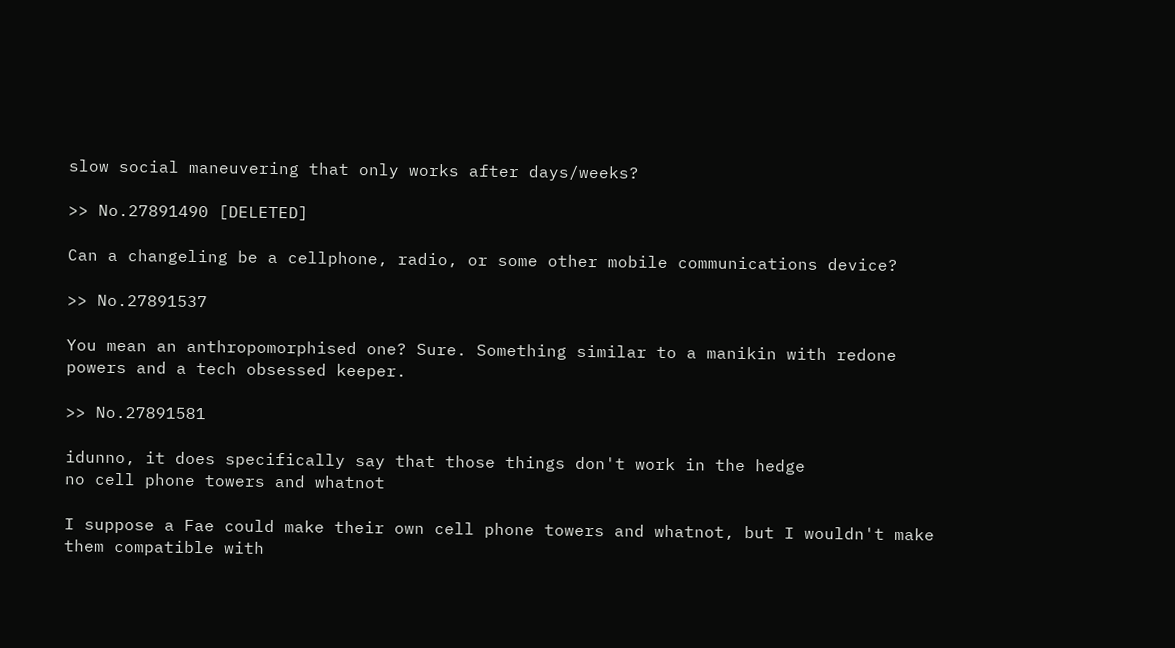slow social maneuvering that only works after days/weeks?

>> No.27891490 [DELETED]

Can a changeling be a cellphone, radio, or some other mobile communications device?

>> No.27891537

You mean an anthropomorphised one? Sure. Something similar to a manikin with redone powers and a tech obsessed keeper.

>> No.27891581

idunno, it does specifically say that those things don't work in the hedge
no cell phone towers and whatnot

I suppose a Fae could make their own cell phone towers and whatnot, but I wouldn't make them compatible with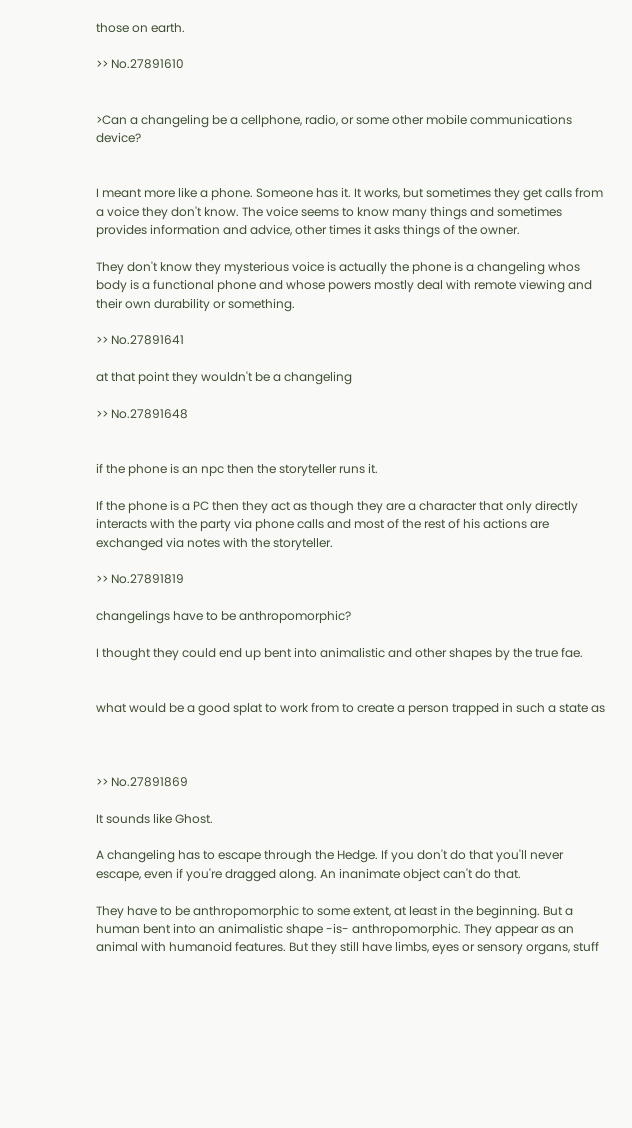those on earth.

>> No.27891610


>Can a changeling be a cellphone, radio, or some other mobile communications device?


I meant more like a phone. Someone has it. It works, but sometimes they get calls from a voice they don't know. The voice seems to know many things and sometimes provides information and advice, other times it asks things of the owner.

They don't know they mysterious voice is actually the phone is a changeling whos body is a functional phone and whose powers mostly deal with remote viewing and their own durability or something.

>> No.27891641

at that point they wouldn't be a changeling

>> No.27891648


if the phone is an npc then the storyteller runs it.

If the phone is a PC then they act as though they are a character that only directly interacts with the party via phone calls and most of the rest of his actions are exchanged via notes with the storyteller.

>> No.27891819

changelings have to be anthropomorphic?

I thought they could end up bent into animalistic and other shapes by the true fae.


what would be a good splat to work from to create a person trapped in such a state as



>> No.27891869

It sounds like Ghost.

A changeling has to escape through the Hedge. If you don't do that you'll never escape, even if you're dragged along. An inanimate object can't do that.

They have to be anthropomorphic to some extent, at least in the beginning. But a human bent into an animalistic shape -is- anthropomorphic. They appear as an animal with humanoid features. But they still have limbs, eyes or sensory organs, stuff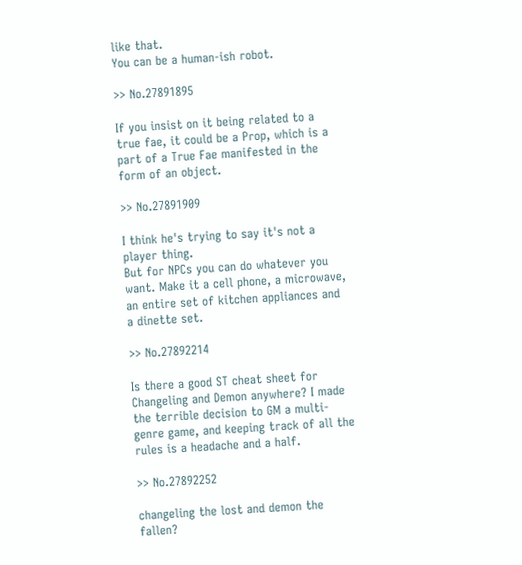like that.
You can be a human-ish robot.

>> No.27891895

If you insist on it being related to a true fae, it could be a Prop, which is a part of a True Fae manifested in the form of an object.

>> No.27891909

I think he's trying to say it's not a player thing.
But for NPCs you can do whatever you want. Make it a cell phone, a microwave, an entire set of kitchen appliances and a dinette set.

>> No.27892214

Is there a good ST cheat sheet for Changeling and Demon anywhere? I made the terrible decision to GM a multi-genre game, and keeping track of all the rules is a headache and a half.

>> No.27892252

changeling the lost and demon the fallen?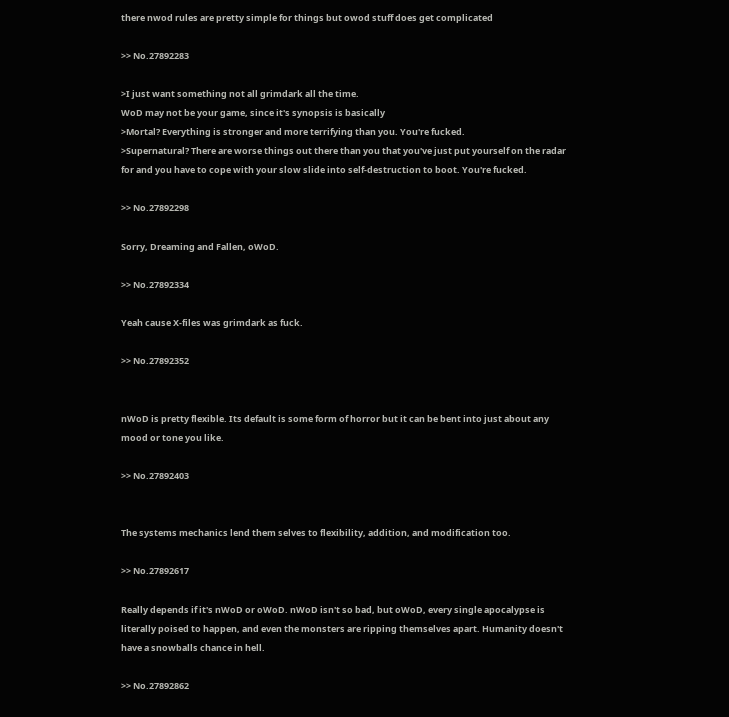there nwod rules are pretty simple for things but owod stuff does get complicated

>> No.27892283

>I just want something not all grimdark all the time.
WoD may not be your game, since it's synopsis is basically
>Mortal? Everything is stronger and more terrifying than you. You're fucked.
>Supernatural? There are worse things out there than you that you've just put yourself on the radar for and you have to cope with your slow slide into self-destruction to boot. You're fucked.

>> No.27892298

Sorry, Dreaming and Fallen, oWoD.

>> No.27892334

Yeah cause X-files was grimdark as fuck.

>> No.27892352


nWoD is pretty flexible. Its default is some form of horror but it can be bent into just about any mood or tone you like.

>> No.27892403


The systems mechanics lend them selves to flexibility, addition, and modification too.

>> No.27892617

Really depends if it's nWoD or oWoD. nWoD isn't so bad, but oWoD, every single apocalypse is literally poised to happen, and even the monsters are ripping themselves apart. Humanity doesn't have a snowballs chance in hell.

>> No.27892862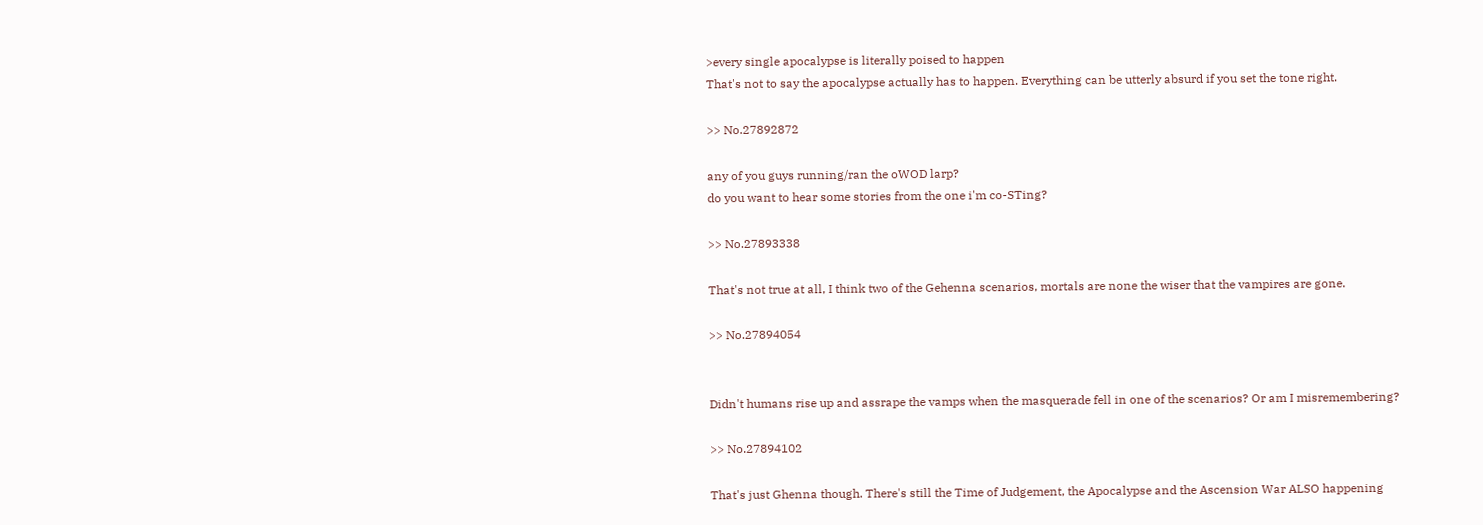>every single apocalypse is literally poised to happen
That's not to say the apocalypse actually has to happen. Everything can be utterly absurd if you set the tone right.

>> No.27892872

any of you guys running/ran the oWOD larp?
do you want to hear some stories from the one i'm co-STing?

>> No.27893338

That's not true at all, I think two of the Gehenna scenarios, mortals are none the wiser that the vampires are gone.

>> No.27894054


Didn't humans rise up and assrape the vamps when the masquerade fell in one of the scenarios? Or am I misremembering?

>> No.27894102

That's just Ghenna though. There's still the Time of Judgement, the Apocalypse and the Ascension War ALSO happening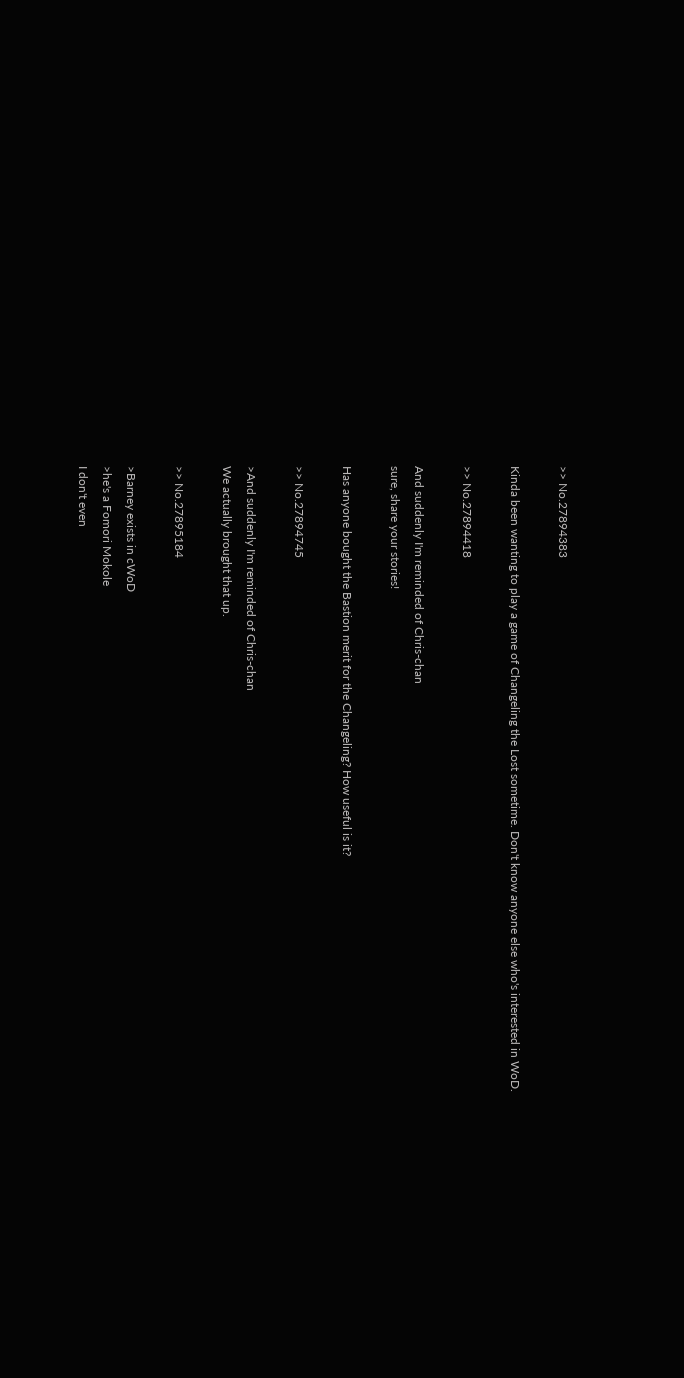>> No.27894383

Kinda been wanting to play a game of Changeling the Lost sometime. Don't know anyone else who's interested in WoD.

>> No.27894418

And suddenly I'm reminded of Chris-chan
sure, share your stories!

Has anyone bought the Bastion merit for the Changeling? How useful is it?

>> No.27894745

>And suddenly I'm reminded of Chris-chan
We actually brought that up.

>> No.27895184

>Barney exists in cWoD
>he's a Fomori Mokole
I don't even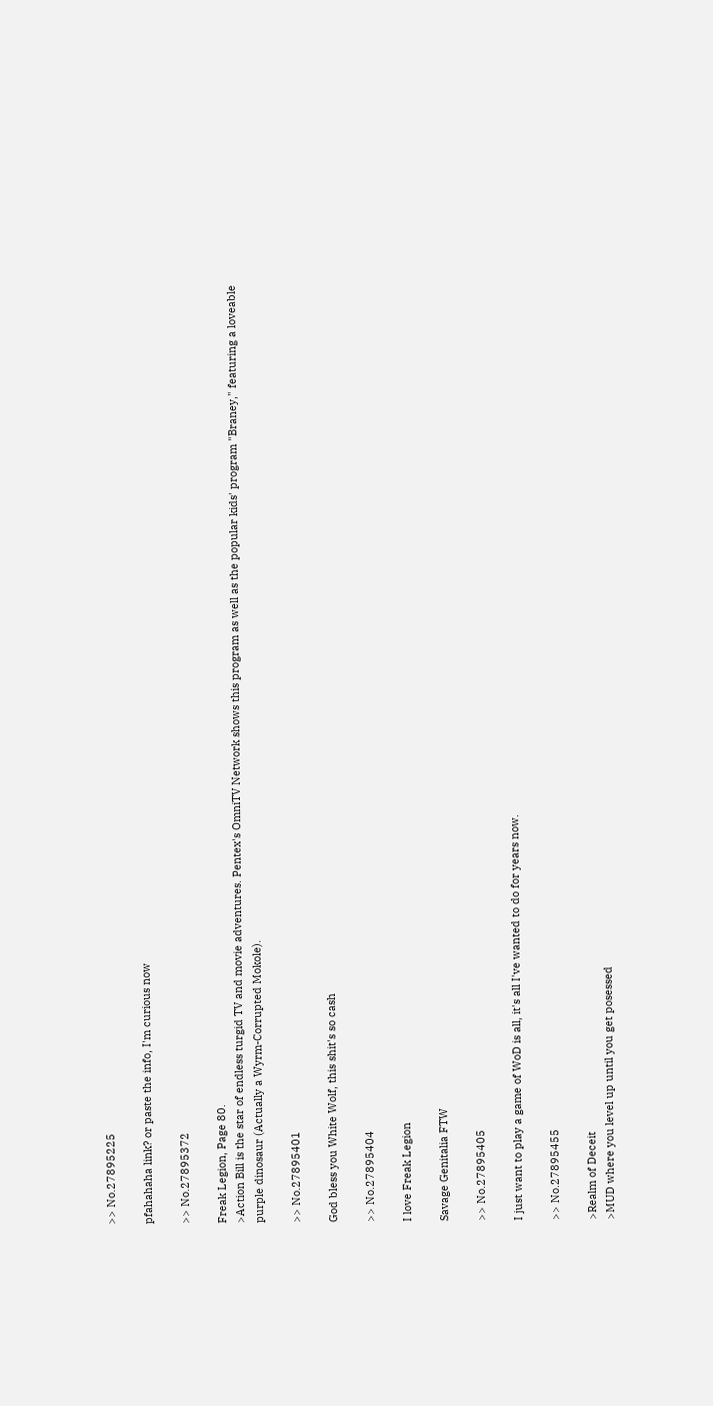>> No.27895225

pfahahaha link? or paste the info, I'm curious now

>> No.27895372

Freak Legion, Page 80.
>Action Bill is the star of endless turgid TV and movie adventures. Pentex's OmniTV Network shows this program as well as the popular kids' program "Braney," featuring a loveable purple dinosaur (Actually a Wyrm-Corrupted Mokole).

>> No.27895401

God bless you White Wolf, this shit's so cash

>> No.27895404

I love Freak Legion

Savage Genitalia FTW

>> No.27895405

I just want to play a game of WoD is all, it's all I've wanted to do for years now.

>> No.27895455

>Realm of Deceit
>MUD where you level up until you get posessed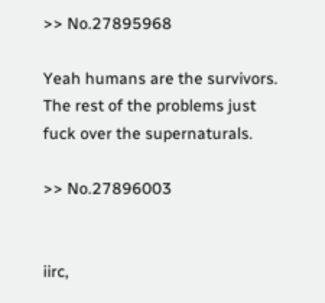>> No.27895968

Yeah humans are the survivors. The rest of the problems just fuck over the supernaturals.

>> No.27896003


iirc,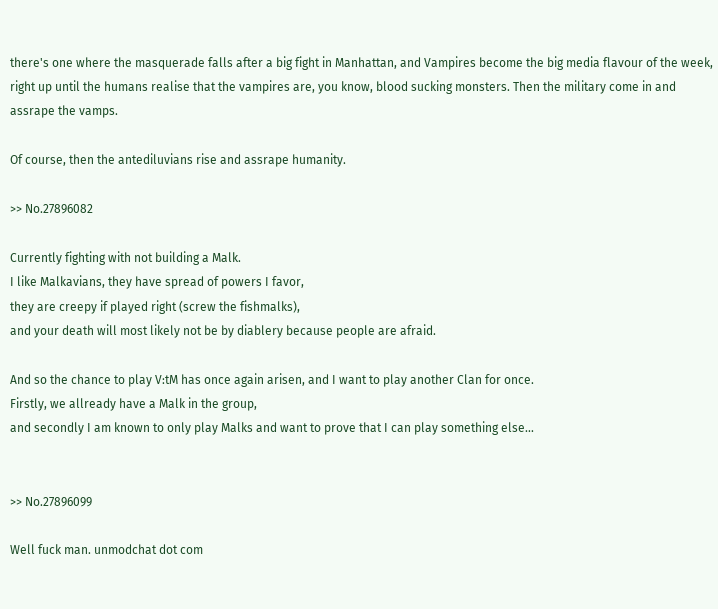there's one where the masquerade falls after a big fight in Manhattan, and Vampires become the big media flavour of the week, right up until the humans realise that the vampires are, you know, blood sucking monsters. Then the military come in and assrape the vamps.

Of course, then the antediluvians rise and assrape humanity.

>> No.27896082

Currently fighting with not building a Malk.
I like Malkavians, they have spread of powers I favor,
they are creepy if played right (screw the fishmalks),
and your death will most likely not be by diablery because people are afraid.

And so the chance to play V:tM has once again arisen, and I want to play another Clan for once.
Firstly, we allready have a Malk in the group,
and secondly I am known to only play Malks and want to prove that I can play something else...


>> No.27896099

Well fuck man. unmodchat dot com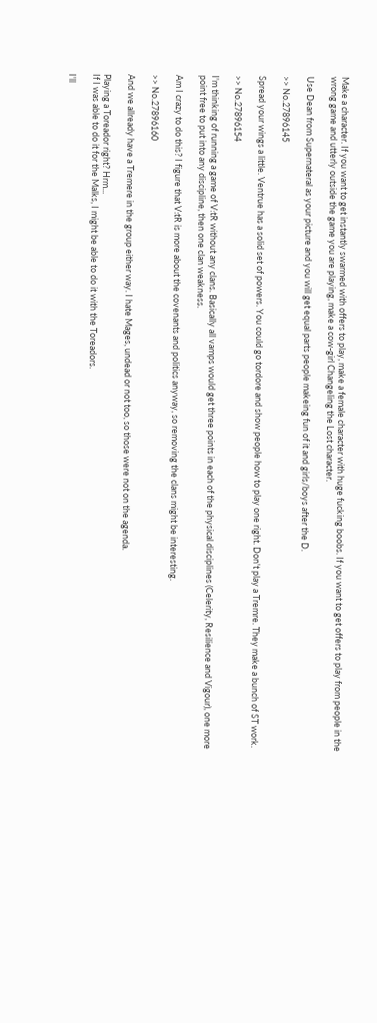Make a character. If you want to get instantly swarmed with offers to play, make a female character with huge fucking boobs. If you want to get offers to play from people in the wrong game and utterly outside the game you are playing, make a cow-girl Changeling the Lost character.

Use Dean from Supernateral as your picture and you will get equal parts people makeing fun of it and girls/boys after the D.

>> No.27896145

Spread your wings a little. Ventrue has a solid set of powers. You could go tordore and show people how to play one right. Don't play a Tremre. They make a bunch of ST work.

>> No.27896154

I'm thinking of running a game of V:tR without any clans. Basically all vamps would get three points in each of the physical disciplines (Celerity, Resilience and Vigour), one more point free to put into any discipline, then one clan weakness.

Am I crazy to do this? I figure that V:tR is more about the covenants and politics anyway, so removing the clans might be interesting.

>> No.27896160

And we allready have a Tremere in the group either way. I hate Mages, undead or not too, so those were not on the agenda.

Playing a Toreador right? Hrm...
If I was able to do it for the Malks, I might be able to do it with the Toreadors.

I'll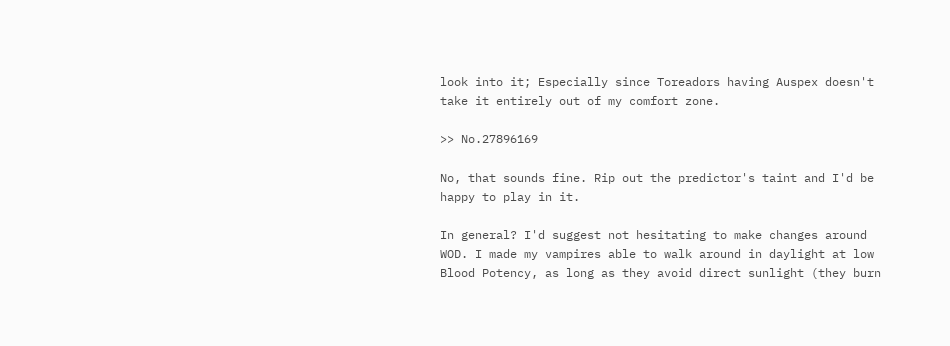look into it; Especially since Toreadors having Auspex doesn't take it entirely out of my comfort zone.

>> No.27896169

No, that sounds fine. Rip out the predictor's taint and I'd be happy to play in it.

In general? I'd suggest not hesitating to make changes around WOD. I made my vampires able to walk around in daylight at low Blood Potency, as long as they avoid direct sunlight (they burn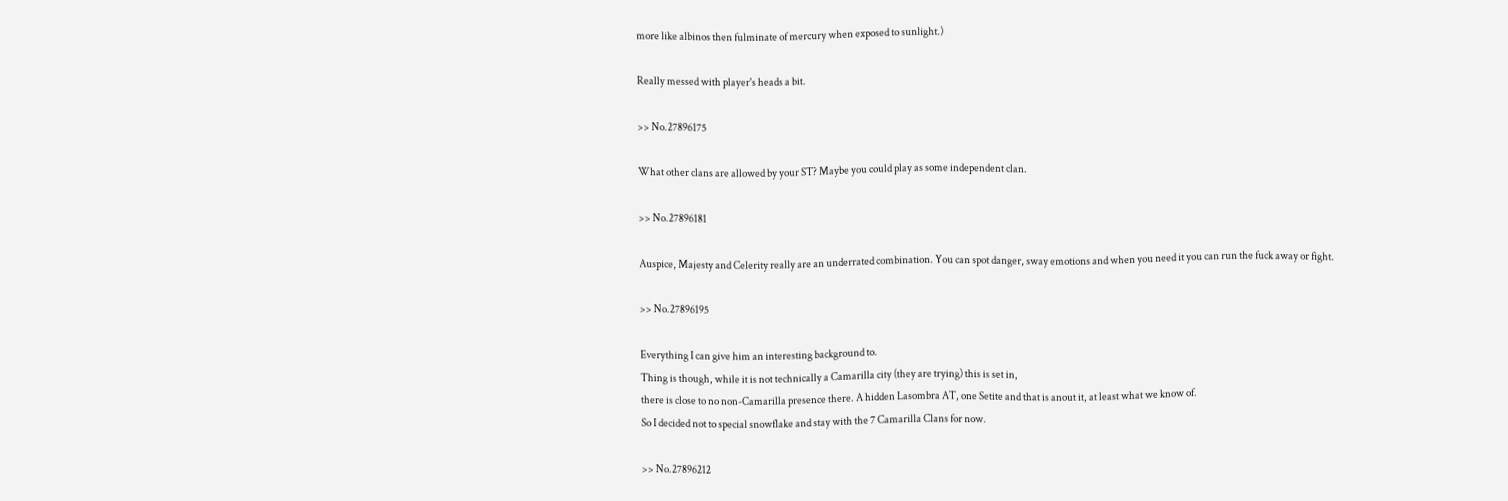more like albinos then fulminate of mercury when exposed to sunlight.)

Really messed with player's heads a bit.

>> No.27896175

What other clans are allowed by your ST? Maybe you could play as some independent clan.

>> No.27896181

Auspice, Majesty and Celerity really are an underrated combination. You can spot danger, sway emotions and when you need it you can run the fuck away or fight.

>> No.27896195

Everything I can give him an interesting background to.
Thing is though, while it is not technically a Camarilla city (they are trying) this is set in,
there is close to no non-Camarilla presence there. A hidden Lasombra AT, one Setite and that is anout it, at least what we know of.
So I decided not to special snowflake and stay with the 7 Camarilla Clans for now.

>> No.27896212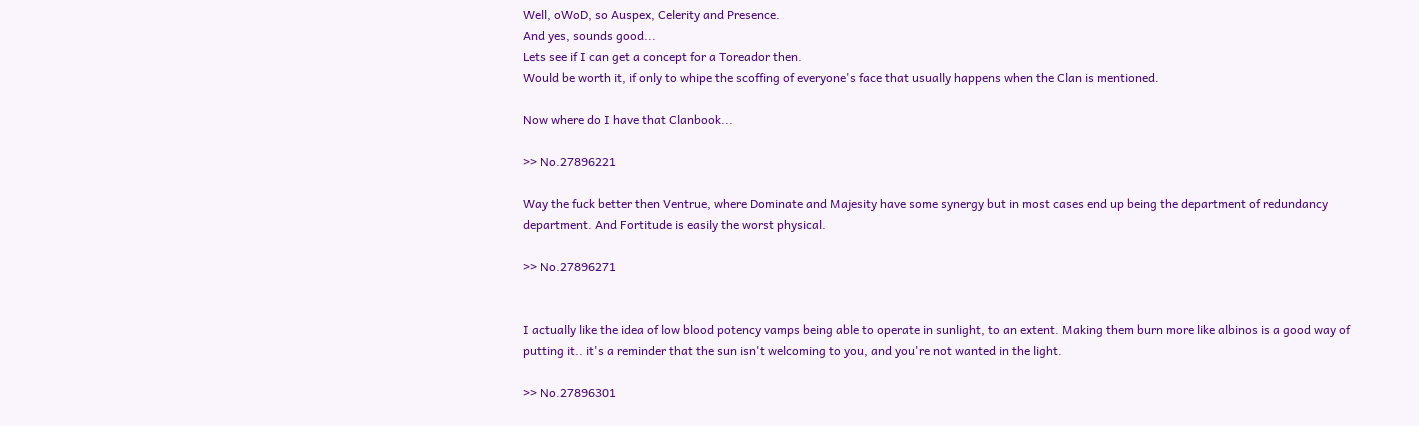Well, oWoD, so Auspex, Celerity and Presence.
And yes, sounds good...
Lets see if I can get a concept for a Toreador then.
Would be worth it, if only to whipe the scoffing of everyone's face that usually happens when the Clan is mentioned.

Now where do I have that Clanbook...

>> No.27896221

Way the fuck better then Ventrue, where Dominate and Majesity have some synergy but in most cases end up being the department of redundancy department. And Fortitude is easily the worst physical.

>> No.27896271


I actually like the idea of low blood potency vamps being able to operate in sunlight, to an extent. Making them burn more like albinos is a good way of putting it.. it's a reminder that the sun isn't welcoming to you, and you're not wanted in the light.

>> No.27896301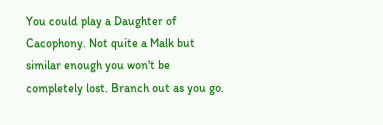You could play a Daughter of Cacophony. Not quite a Malk but similar enough you won't be completely lost. Branch out as you go.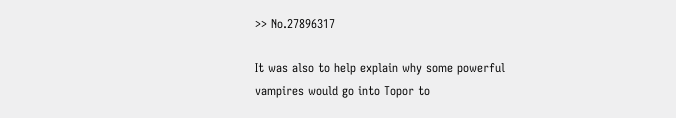>> No.27896317

It was also to help explain why some powerful vampires would go into Topor to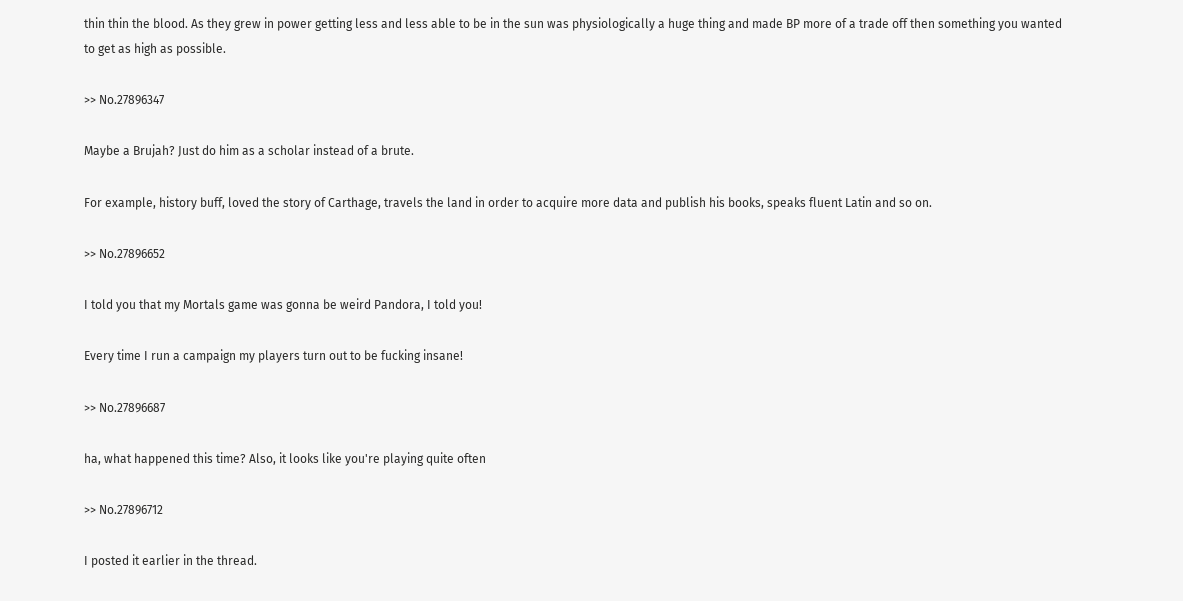thin thin the blood. As they grew in power getting less and less able to be in the sun was physiologically a huge thing and made BP more of a trade off then something you wanted to get as high as possible.

>> No.27896347

Maybe a Brujah? Just do him as a scholar instead of a brute.

For example, history buff, loved the story of Carthage, travels the land in order to acquire more data and publish his books, speaks fluent Latin and so on.

>> No.27896652

I told you that my Mortals game was gonna be weird Pandora, I told you!

Every time I run a campaign my players turn out to be fucking insane!

>> No.27896687

ha, what happened this time? Also, it looks like you're playing quite often

>> No.27896712

I posted it earlier in the thread.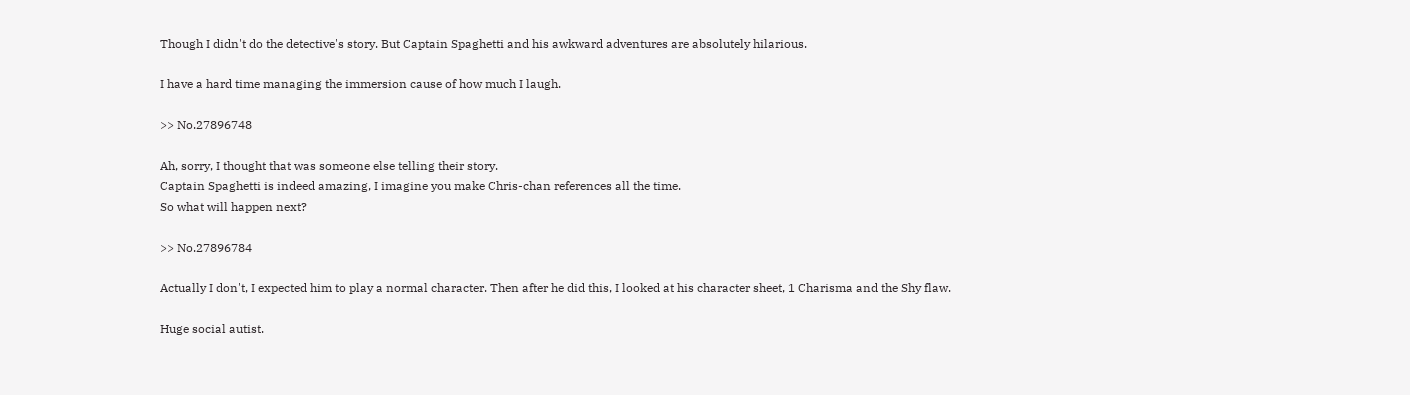Though I didn't do the detective's story. But Captain Spaghetti and his awkward adventures are absolutely hilarious.

I have a hard time managing the immersion cause of how much I laugh.

>> No.27896748

Ah, sorry, I thought that was someone else telling their story.
Captain Spaghetti is indeed amazing, I imagine you make Chris-chan references all the time.
So what will happen next?

>> No.27896784

Actually I don't, I expected him to play a normal character. Then after he did this, I looked at his character sheet, 1 Charisma and the Shy flaw.

Huge social autist.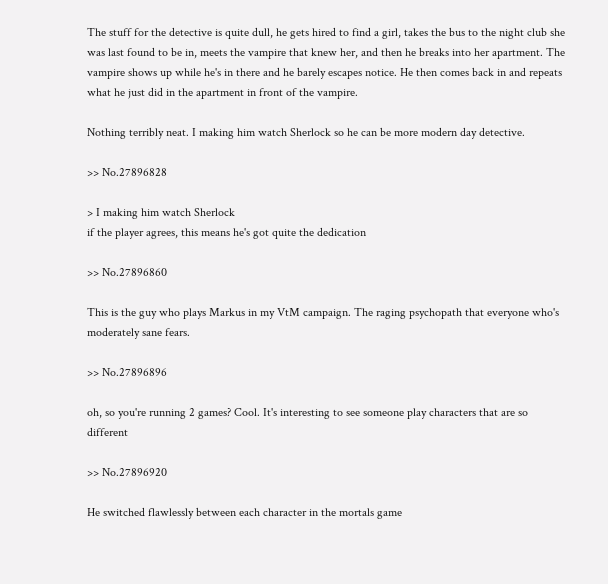The stuff for the detective is quite dull, he gets hired to find a girl, takes the bus to the night club she was last found to be in, meets the vampire that knew her, and then he breaks into her apartment. The vampire shows up while he's in there and he barely escapes notice. He then comes back in and repeats what he just did in the apartment in front of the vampire.

Nothing terribly neat. I making him watch Sherlock so he can be more modern day detective.

>> No.27896828

> I making him watch Sherlock
if the player agrees, this means he's got quite the dedication

>> No.27896860

This is the guy who plays Markus in my VtM campaign. The raging psychopath that everyone who's moderately sane fears.

>> No.27896896

oh, so you're running 2 games? Cool. It's interesting to see someone play characters that are so different

>> No.27896920

He switched flawlessly between each character in the mortals game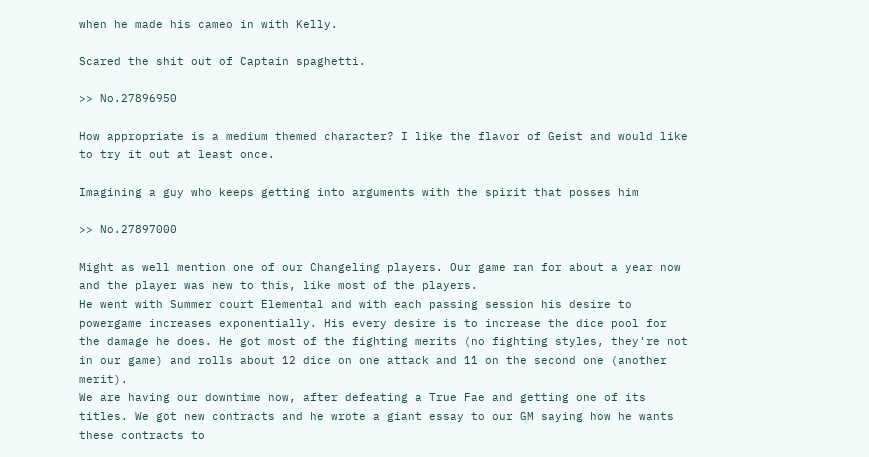when he made his cameo in with Kelly.

Scared the shit out of Captain spaghetti.

>> No.27896950

How appropriate is a medium themed character? I like the flavor of Geist and would like to try it out at least once.

Imagining a guy who keeps getting into arguments with the spirit that posses him

>> No.27897000

Might as well mention one of our Changeling players. Our game ran for about a year now and the player was new to this, like most of the players.
He went with Summer court Elemental and with each passing session his desire to powergame increases exponentially. His every desire is to increase the dice pool for the damage he does. He got most of the fighting merits (no fighting styles, they're not in our game) and rolls about 12 dice on one attack and 11 on the second one (another merit).
We are having our downtime now, after defeating a True Fae and getting one of its titles. We got new contracts and he wrote a giant essay to our GM saying how he wants these contracts to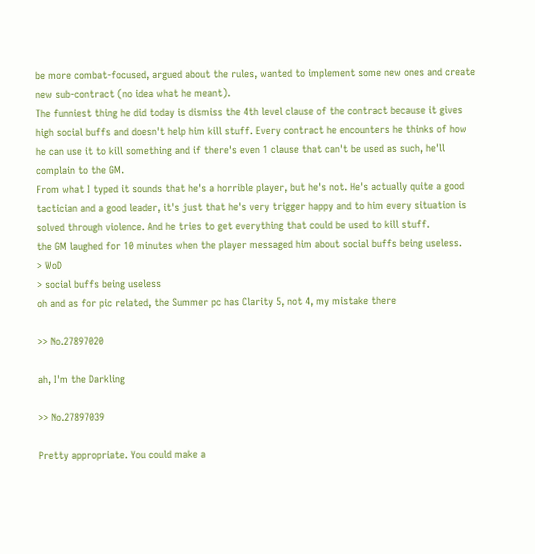be more combat-focused, argued about the rules, wanted to implement some new ones and create new sub-contract (no idea what he meant).
The funniest thing he did today is dismiss the 4th level clause of the contract because it gives high social buffs and doesn't help him kill stuff. Every contract he encounters he thinks of how he can use it to kill something and if there's even 1 clause that can't be used as such, he'll complain to the GM.
From what I typed it sounds that he's a horrible player, but he's not. He's actually quite a good tactician and a good leader, it's just that he's very trigger happy and to him every situation is solved through violence. And he tries to get everything that could be used to kill stuff.
the GM laughed for 10 minutes when the player messaged him about social buffs being useless.
> WoD
> social buffs being useless
oh and as for pic related, the Summer pc has Clarity 5, not 4, my mistake there

>> No.27897020

ah, I'm the Darkling

>> No.27897039

Pretty appropriate. You could make a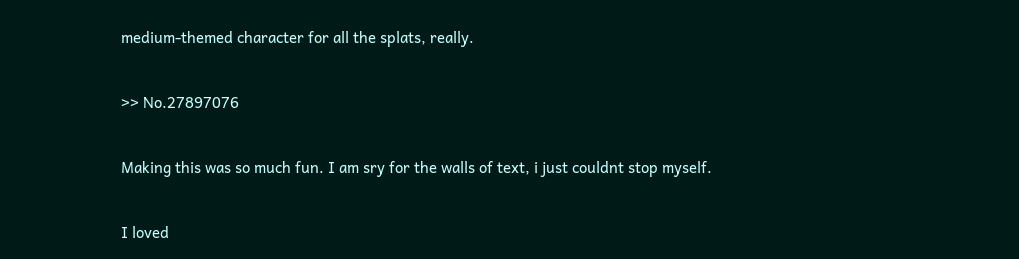medium-themed character for all the splats, really.

>> No.27897076

Making this was so much fun. I am sry for the walls of text, i just couldnt stop myself.

I loved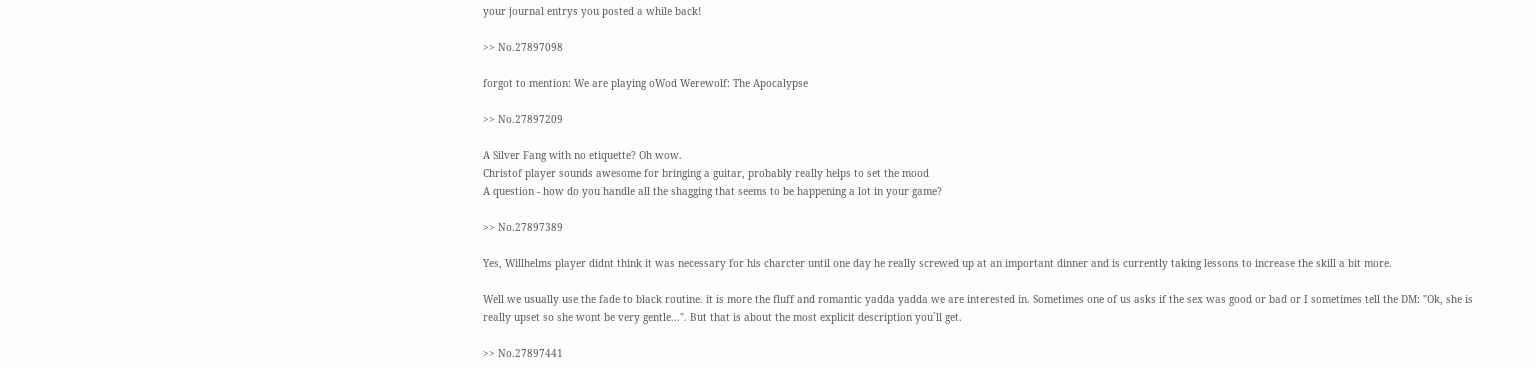your journal entrys you posted a while back!

>> No.27897098

forgot to mention: We are playing oWod Werewolf: The Apocalypse

>> No.27897209

A Silver Fang with no etiquette? Oh wow.
Christof player sounds awesome for bringing a guitar, probably really helps to set the mood
A question - how do you handle all the shagging that seems to be happening a lot in your game?

>> No.27897389

Yes, Willhelms player didnt think it was necessary for his charcter until one day he really screwed up at an important dinner and is currently taking lessons to increase the skill a bit more.

Well we usually use the fade to black routine. it is more the fluff and romantic yadda yadda we are interested in. Sometimes one of us asks if the sex was good or bad or I sometimes tell the DM: "Ok, she is really upset so she wont be very gentle...". But that is about the most explicit description you´ll get.

>> No.27897441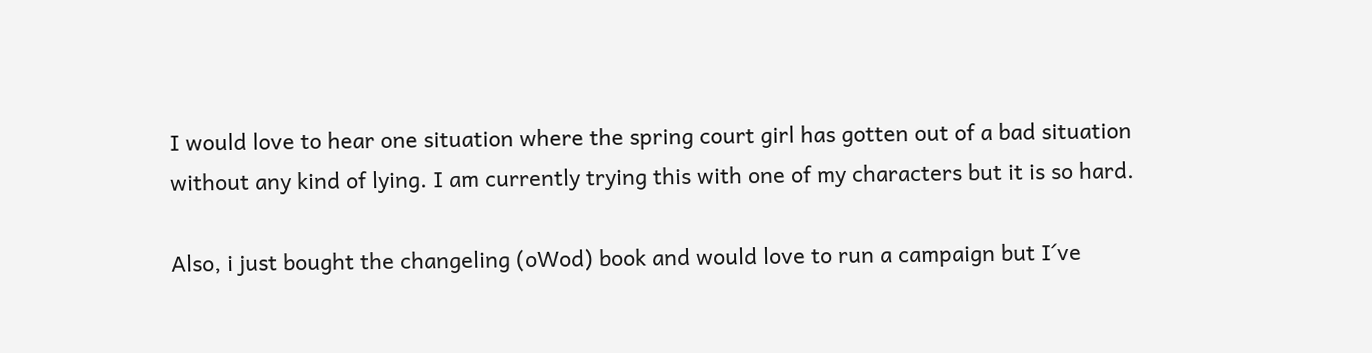I would love to hear one situation where the spring court girl has gotten out of a bad situation without any kind of lying. I am currently trying this with one of my characters but it is so hard.

Also, i just bought the changeling (oWod) book and would love to run a campaign but I´ve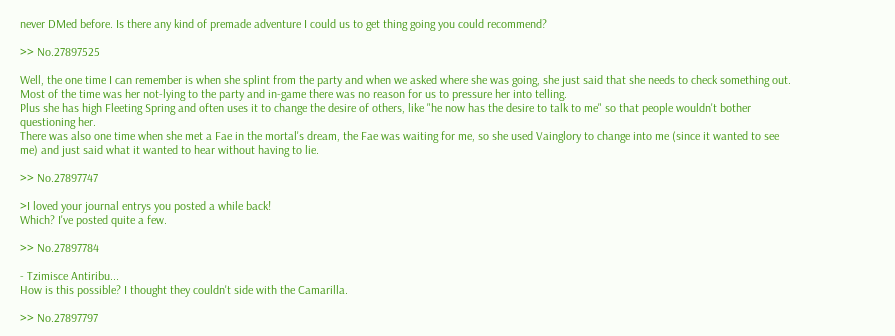never DMed before. Is there any kind of premade adventure I could us to get thing going you could recommend?

>> No.27897525

Well, the one time I can remember is when she splint from the party and when we asked where she was going, she just said that she needs to check something out. Most of the time was her not-lying to the party and in-game there was no reason for us to pressure her into telling.
Plus she has high Fleeting Spring and often uses it to change the desire of others, like "he now has the desire to talk to me" so that people wouldn't bother questioning her.
There was also one time when she met a Fae in the mortal's dream, the Fae was waiting for me, so she used Vainglory to change into me (since it wanted to see me) and just said what it wanted to hear without having to lie.

>> No.27897747

>I loved your journal entrys you posted a while back!
Which? I've posted quite a few.

>> No.27897784

- Tzimisce Antiribu...
How is this possible? I thought they couldn't side with the Camarilla.

>> No.27897797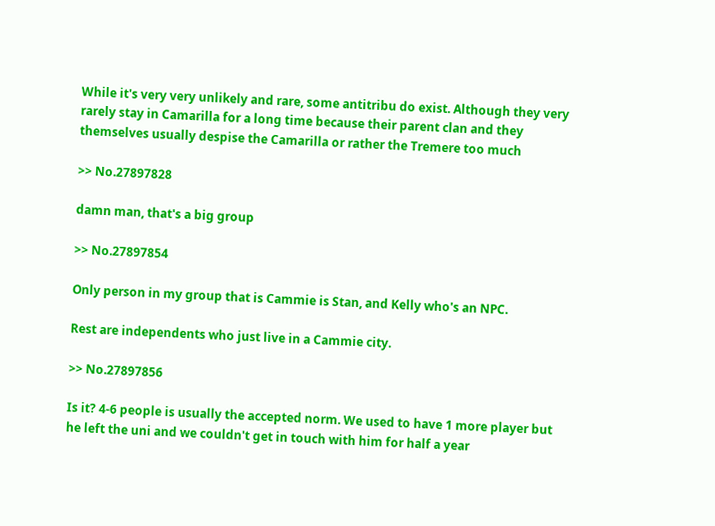While it's very very unlikely and rare, some antitribu do exist. Although they very rarely stay in Camarilla for a long time because their parent clan and they themselves usually despise the Camarilla or rather the Tremere too much

>> No.27897828

damn man, that's a big group

>> No.27897854

Only person in my group that is Cammie is Stan, and Kelly who's an NPC.

Rest are independents who just live in a Cammie city.

>> No.27897856

Is it? 4-6 people is usually the accepted norm. We used to have 1 more player but he left the uni and we couldn't get in touch with him for half a year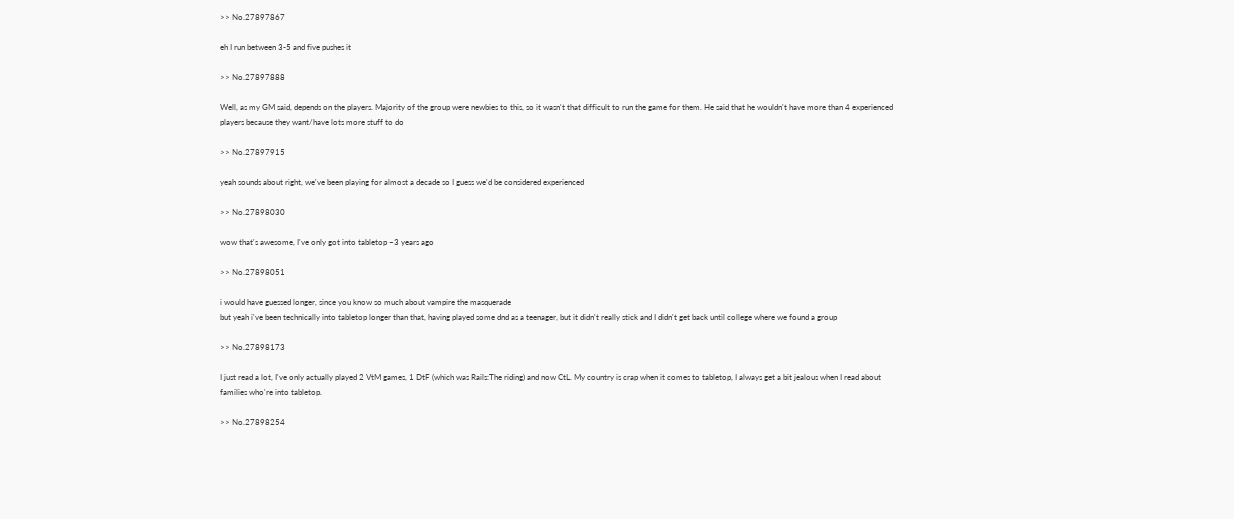>> No.27897867

eh I run between 3-5 and five pushes it

>> No.27897888

Well, as my GM said, depends on the players. Majority of the group were newbies to this, so it wasn't that difficult to run the game for them. He said that he wouldn't have more than 4 experienced players because they want/have lots more stuff to do

>> No.27897915

yeah sounds about right, we've been playing for almost a decade so I guess we'd be considered experienced

>> No.27898030

wow that's awesome, I've only got into tabletop ~3 years ago

>> No.27898051

i would have guessed longer, since you know so much about vampire the masquerade
but yeah i've been technically into tabletop longer than that, having played some dnd as a teenager, but it didn't really stick and I didn't get back until college where we found a group

>> No.27898173

I just read a lot, I've only actually played 2 VtM games, 1 DtF (which was Rails:The riding) and now CtL. My country is crap when it comes to tabletop, I always get a bit jealous when I read about families who're into tabletop.

>> No.27898254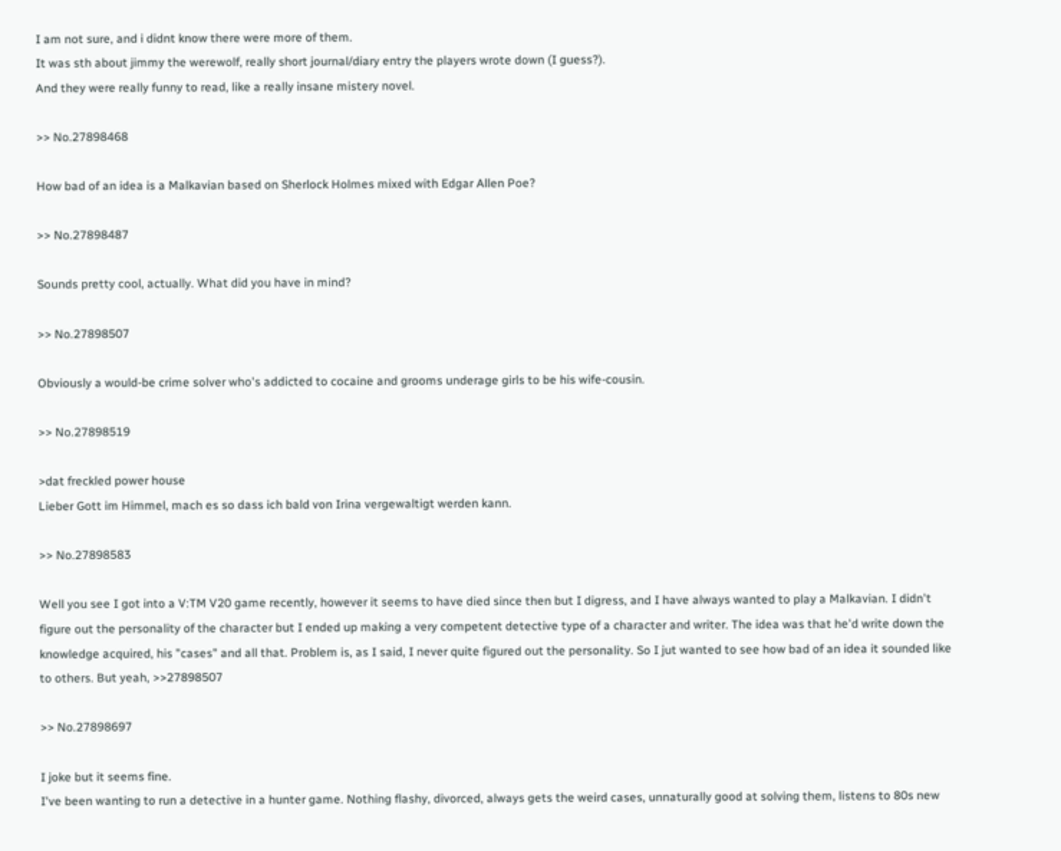I am not sure, and i didnt know there were more of them.
It was sth about jimmy the werewolf, really short journal/diary entry the players wrote down (I guess?).
And they were really funny to read, like a really insane mistery novel.

>> No.27898468

How bad of an idea is a Malkavian based on Sherlock Holmes mixed with Edgar Allen Poe?

>> No.27898487

Sounds pretty cool, actually. What did you have in mind?

>> No.27898507

Obviously a would-be crime solver who's addicted to cocaine and grooms underage girls to be his wife-cousin.

>> No.27898519

>dat freckled power house
Lieber Gott im Himmel, mach es so dass ich bald von Irina vergewaltigt werden kann.

>> No.27898583

Well you see I got into a V:TM V20 game recently, however it seems to have died since then but I digress, and I have always wanted to play a Malkavian. I didn't figure out the personality of the character but I ended up making a very competent detective type of a character and writer. The idea was that he'd write down the knowledge acquired, his "cases" and all that. Problem is, as I said, I never quite figured out the personality. So I jut wanted to see how bad of an idea it sounded like to others. But yeah, >>27898507

>> No.27898697

I joke but it seems fine.
I've been wanting to run a detective in a hunter game. Nothing flashy, divorced, always gets the weird cases, unnaturally good at solving them, listens to 80s new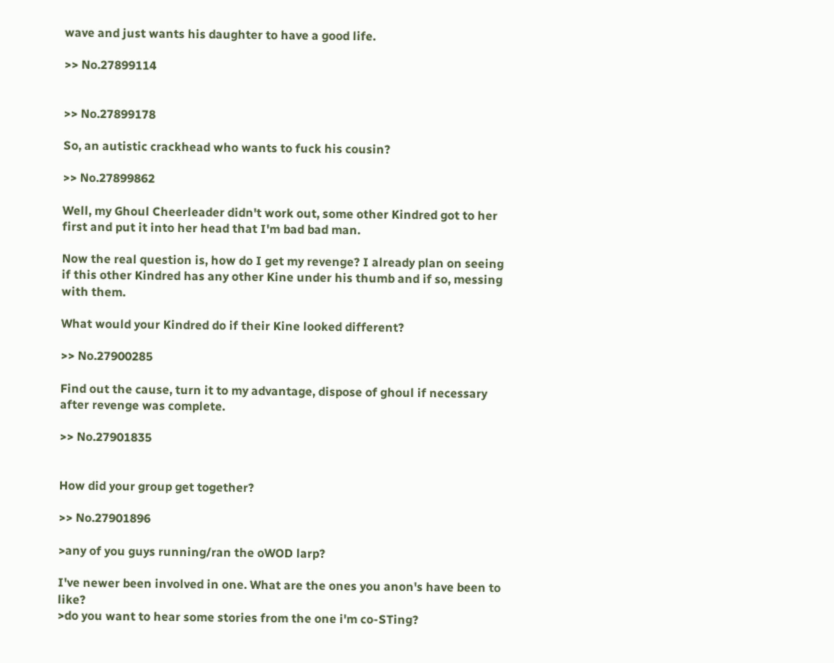wave and just wants his daughter to have a good life.

>> No.27899114


>> No.27899178

So, an autistic crackhead who wants to fuck his cousin?

>> No.27899862

Well, my Ghoul Cheerleader didn't work out, some other Kindred got to her first and put it into her head that I'm bad bad man.

Now the real question is, how do I get my revenge? I already plan on seeing if this other Kindred has any other Kine under his thumb and if so, messing with them.

What would your Kindred do if their Kine looked different?

>> No.27900285

Find out the cause, turn it to my advantage, dispose of ghoul if necessary after revenge was complete.

>> No.27901835


How did your group get together?

>> No.27901896

>any of you guys running/ran the oWOD larp?

I've newer been involved in one. What are the ones you anon's have been to like?
>do you want to hear some stories from the one i'm co-STing?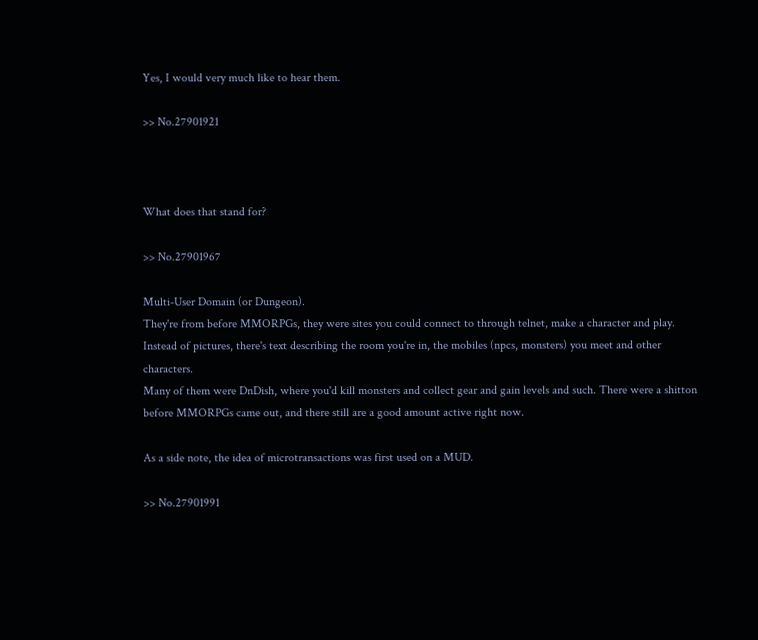Yes, I would very much like to hear them.

>> No.27901921



What does that stand for?

>> No.27901967

Multi-User Domain (or Dungeon).
They're from before MMORPGs, they were sites you could connect to through telnet, make a character and play.
Instead of pictures, there's text describing the room you're in, the mobiles (npcs, monsters) you meet and other characters.
Many of them were DnDish, where you'd kill monsters and collect gear and gain levels and such. There were a shitton before MMORPGs came out, and there still are a good amount active right now.

As a side note, the idea of microtransactions was first used on a MUD.

>> No.27901991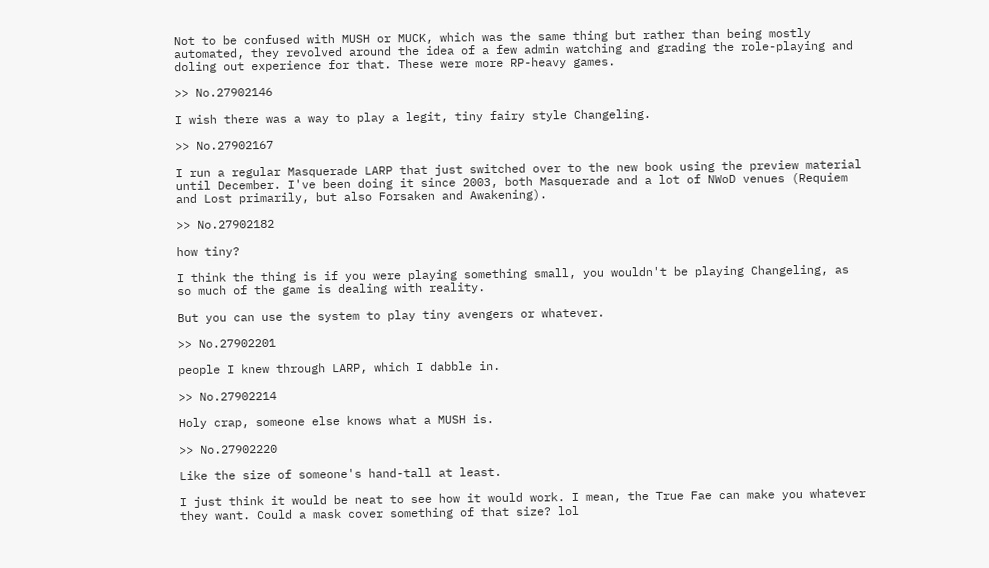Not to be confused with MUSH or MUCK, which was the same thing but rather than being mostly automated, they revolved around the idea of a few admin watching and grading the role-playing and doling out experience for that. These were more RP-heavy games.

>> No.27902146

I wish there was a way to play a legit, tiny fairy style Changeling.

>> No.27902167

I run a regular Masquerade LARP that just switched over to the new book using the preview material until December. I've been doing it since 2003, both Masquerade and a lot of NWoD venues (Requiem and Lost primarily, but also Forsaken and Awakening).

>> No.27902182

how tiny?

I think the thing is if you were playing something small, you wouldn't be playing Changeling, as so much of the game is dealing with reality.

But you can use the system to play tiny avengers or whatever.

>> No.27902201

people I knew through LARP, which I dabble in.

>> No.27902214

Holy crap, someone else knows what a MUSH is.

>> No.27902220

Like the size of someone's hand-tall at least.

I just think it would be neat to see how it would work. I mean, the True Fae can make you whatever they want. Could a mask cover something of that size? lol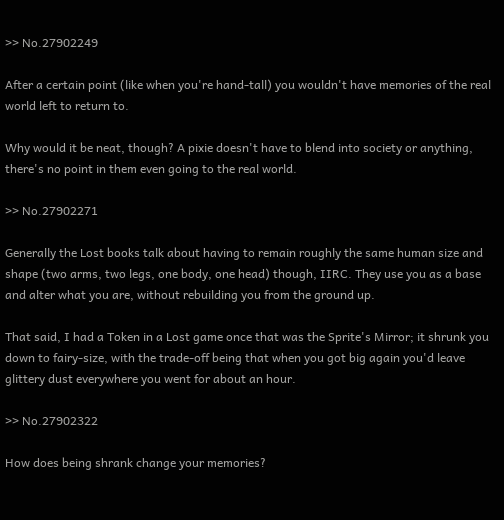>> No.27902249

After a certain point (like when you're hand-tall) you wouldn't have memories of the real world left to return to.

Why would it be neat, though? A pixie doesn't have to blend into society or anything, there's no point in them even going to the real world.

>> No.27902271

Generally the Lost books talk about having to remain roughly the same human size and shape (two arms, two legs, one body, one head) though, IIRC. They use you as a base and alter what you are, without rebuilding you from the ground up.

That said, I had a Token in a Lost game once that was the Sprite's Mirror; it shrunk you down to fairy-size, with the trade-off being that when you got big again you'd leave glittery dust everywhere you went for about an hour.

>> No.27902322

How does being shrank change your memories?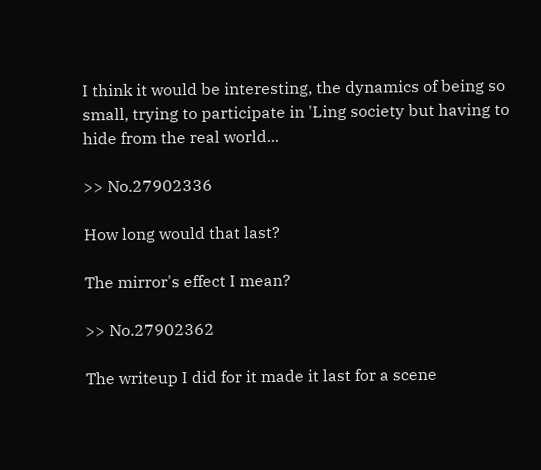I think it would be interesting, the dynamics of being so small, trying to participate in 'Ling society but having to hide from the real world...

>> No.27902336

How long would that last?

The mirror's effect I mean?

>> No.27902362

The writeup I did for it made it last for a scene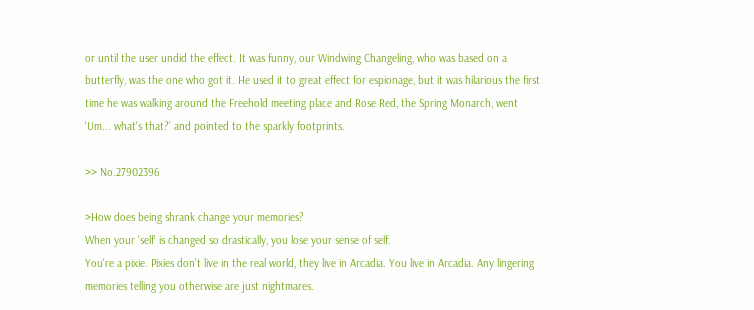or until the user undid the effect. It was funny, our Windwing Changeling, who was based on a butterfly, was the one who got it. He used it to great effect for espionage, but it was hilarious the first time he was walking around the Freehold meeting place and Rose Red, the Spring Monarch, went 'Um... what's that?' and pointed to the sparkly footprints.

>> No.27902396

>How does being shrank change your memories?
When your 'self' is changed so drastically, you lose your sense of self.
You're a pixie. Pixies don't live in the real world, they live in Arcadia. You live in Arcadia. Any lingering memories telling you otherwise are just nightmares.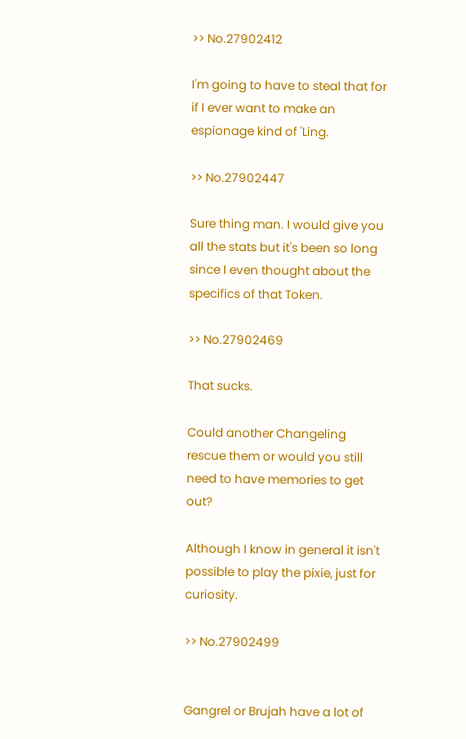>> No.27902412

I'm going to have to steal that for if I ever want to make an espionage kind of 'Ling.

>> No.27902447

Sure thing man. I would give you all the stats but it's been so long since I even thought about the specifics of that Token.

>> No.27902469

That sucks.

Could another Changeling rescue them or would you still need to have memories to get out?

Although I know in general it isn't possible to play the pixie, just for curiosity.

>> No.27902499


Gangrel or Brujah have a lot of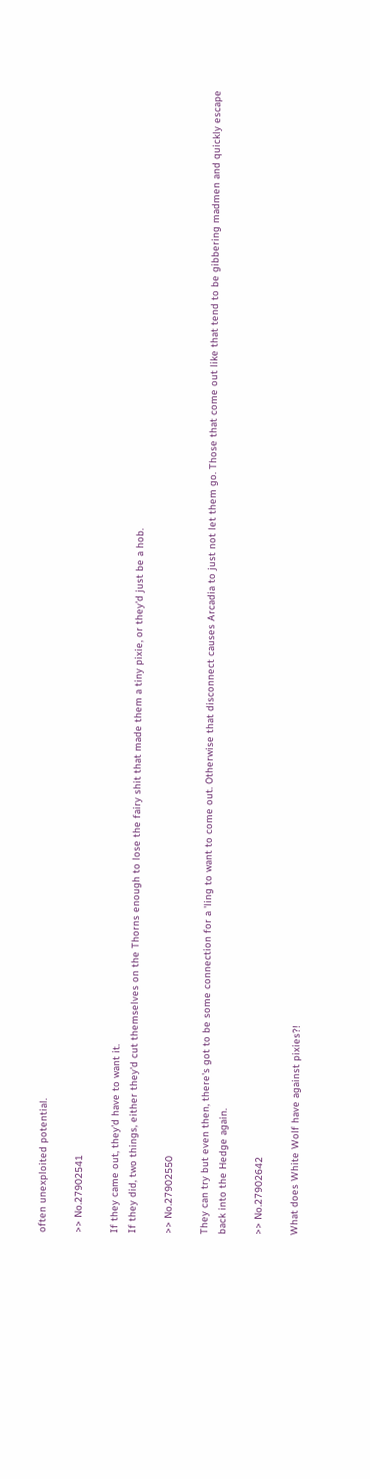often unexploited potential.

>> No.27902541

If they came out, they'd have to want it.
If they did, two things, either they'd cut themselves on the Thorns enough to lose the fairy shit that made them a tiny pixie, or they'd just be a hob.

>> No.27902550

They can try but even then, there's got to be some connection for a 'ling to want to come out. Otherwise that disconnect causes Arcadia to just not let them go. Those that come out like that tend to be gibbering madmen and quickly escape back into the Hedge again.

>> No.27902642

What does White Wolf have against pixies?!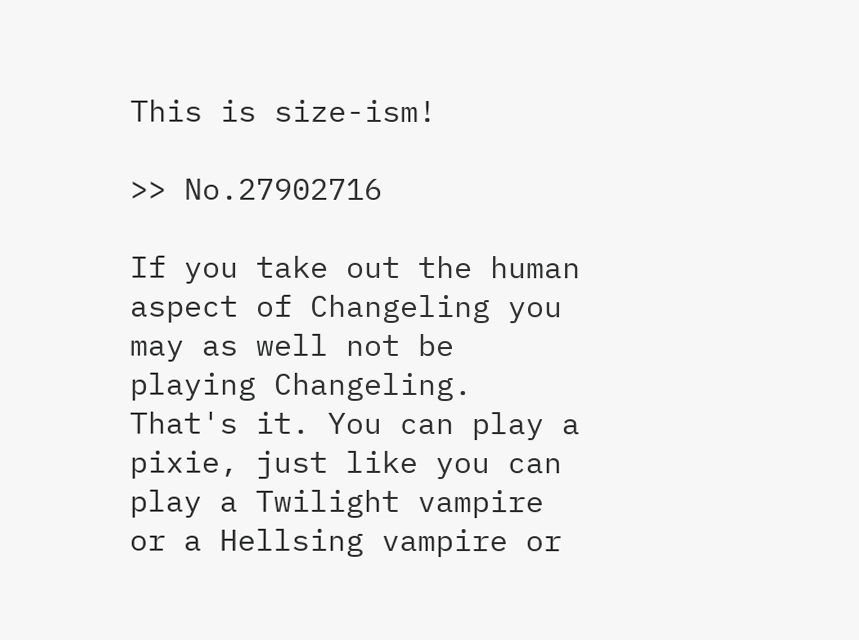This is size-ism!

>> No.27902716

If you take out the human aspect of Changeling you may as well not be playing Changeling. That's it. You can play a pixie, just like you can play a Twilight vampire or a Hellsing vampire or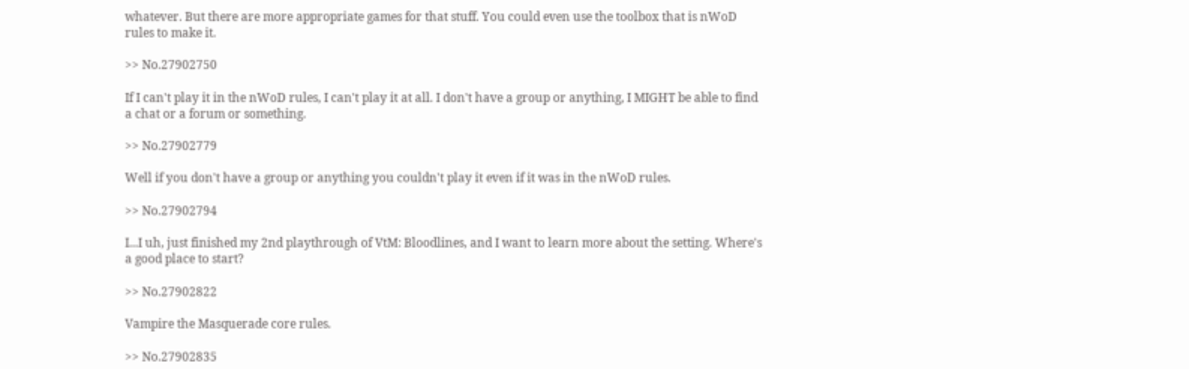whatever. But there are more appropriate games for that stuff. You could even use the toolbox that is nWoD rules to make it.

>> No.27902750

If I can't play it in the nWoD rules, I can't play it at all. I don't have a group or anything, I MIGHT be able to find a chat or a forum or something.

>> No.27902779

Well if you don't have a group or anything you couldn't play it even if it was in the nWoD rules.

>> No.27902794

I...I uh, just finished my 2nd playthrough of VtM: Bloodlines, and I want to learn more about the setting. Where's a good place to start?

>> No.27902822

Vampire the Masquerade core rules.

>> No.27902835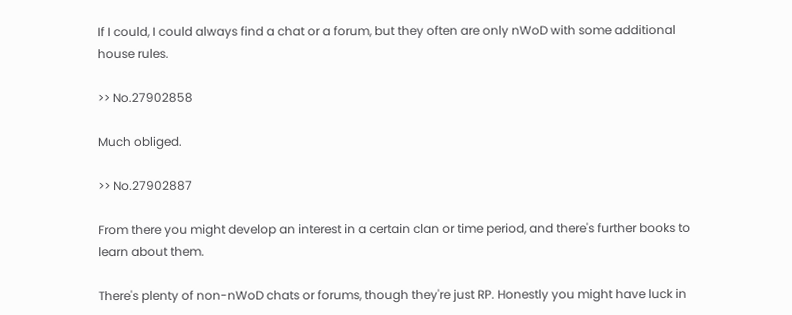If I could, I could always find a chat or a forum, but they often are only nWoD with some additional house rules.

>> No.27902858

Much obliged.

>> No.27902887

From there you might develop an interest in a certain clan or time period, and there's further books to learn about them.

There's plenty of non-nWoD chats or forums, though they're just RP. Honestly you might have luck in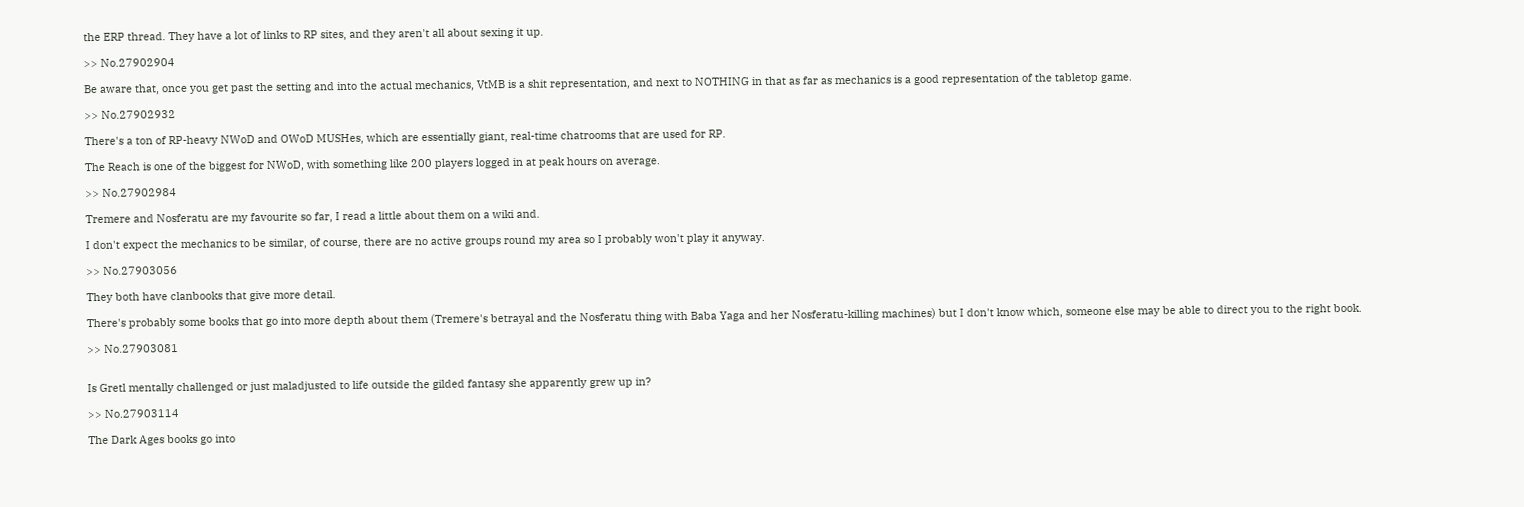the ERP thread. They have a lot of links to RP sites, and they aren't all about sexing it up.

>> No.27902904

Be aware that, once you get past the setting and into the actual mechanics, VtMB is a shit representation, and next to NOTHING in that as far as mechanics is a good representation of the tabletop game.

>> No.27902932

There's a ton of RP-heavy NWoD and OWoD MUSHes, which are essentially giant, real-time chatrooms that are used for RP.

The Reach is one of the biggest for NWoD, with something like 200 players logged in at peak hours on average.

>> No.27902984

Tremere and Nosferatu are my favourite so far, I read a little about them on a wiki and.

I don't expect the mechanics to be similar, of course, there are no active groups round my area so I probably won't play it anyway.

>> No.27903056

They both have clanbooks that give more detail.

There's probably some books that go into more depth about them (Tremere's betrayal and the Nosferatu thing with Baba Yaga and her Nosferatu-killing machines) but I don't know which, someone else may be able to direct you to the right book.

>> No.27903081


Is Gretl mentally challenged or just maladjusted to life outside the gilded fantasy she apparently grew up in?

>> No.27903114

The Dark Ages books go into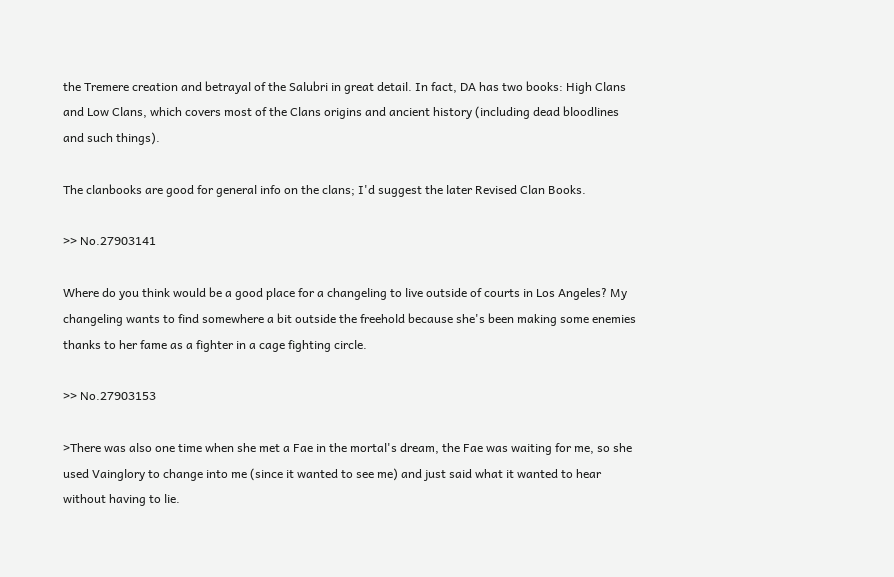the Tremere creation and betrayal of the Salubri in great detail. In fact, DA has two books: High Clans and Low Clans, which covers most of the Clans origins and ancient history (including dead bloodlines and such things).

The clanbooks are good for general info on the clans; I'd suggest the later Revised Clan Books.

>> No.27903141

Where do you think would be a good place for a changeling to live outside of courts in Los Angeles? My changeling wants to find somewhere a bit outside the freehold because she's been making some enemies thanks to her fame as a fighter in a cage fighting circle.

>> No.27903153

>There was also one time when she met a Fae in the mortal's dream, the Fae was waiting for me, so she used Vainglory to change into me (since it wanted to see me) and just said what it wanted to hear without having to lie.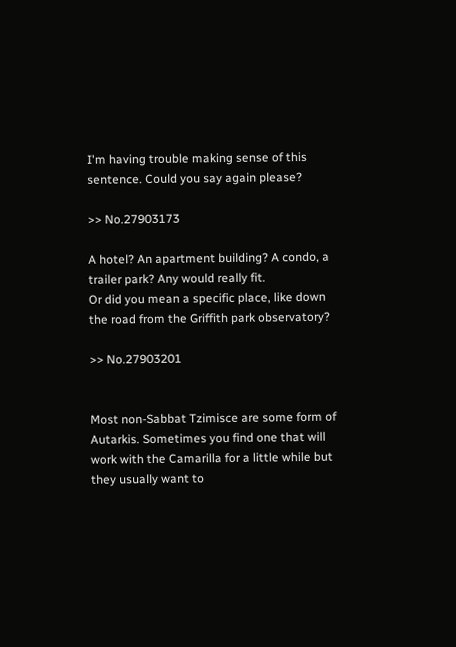I'm having trouble making sense of this sentence. Could you say again please?

>> No.27903173

A hotel? An apartment building? A condo, a trailer park? Any would really fit.
Or did you mean a specific place, like down the road from the Griffith park observatory?

>> No.27903201


Most non-Sabbat Tzimisce are some form of Autarkis. Sometimes you find one that will work with the Camarilla for a little while but they usually want to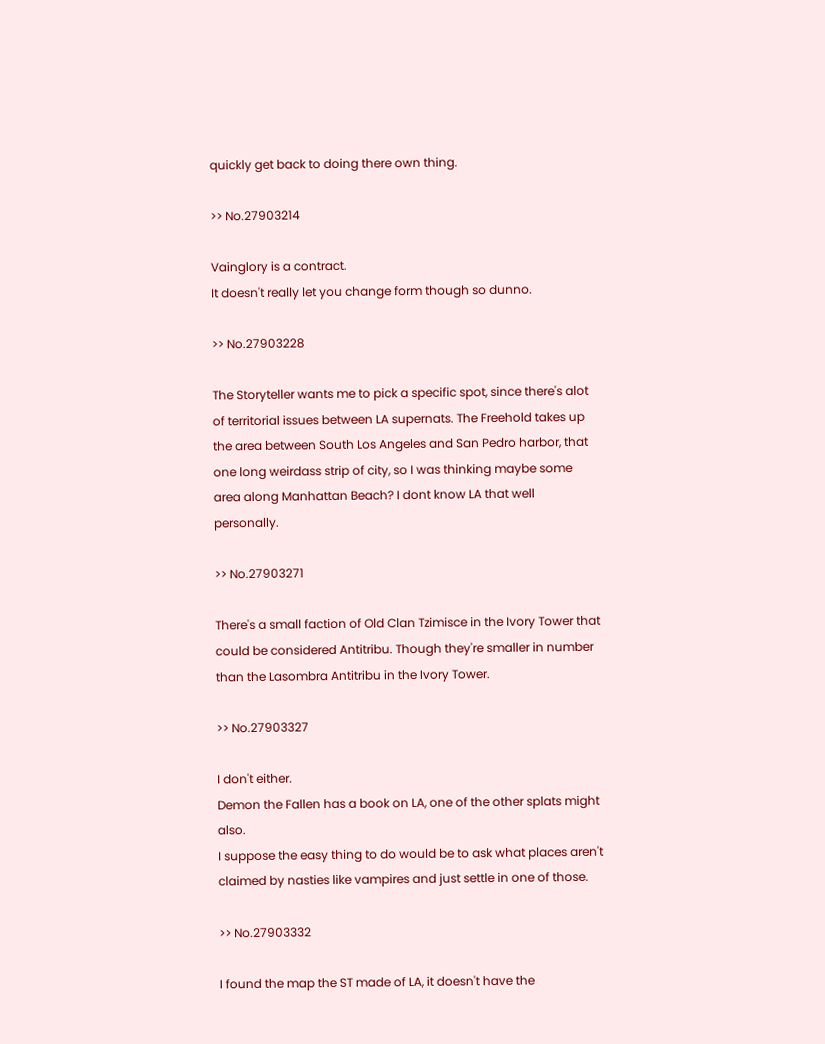quickly get back to doing there own thing.

>> No.27903214

Vainglory is a contract.
It doesn't really let you change form though so dunno.

>> No.27903228

The Storyteller wants me to pick a specific spot, since there's alot of territorial issues between LA supernats. The Freehold takes up the area between South Los Angeles and San Pedro harbor, that one long weirdass strip of city, so I was thinking maybe some area along Manhattan Beach? I dont know LA that well personally.

>> No.27903271

There's a small faction of Old Clan Tzimisce in the Ivory Tower that could be considered Antitribu. Though they're smaller in number than the Lasombra Antitribu in the Ivory Tower.

>> No.27903327

I don't either.
Demon the Fallen has a book on LA, one of the other splats might also.
I suppose the easy thing to do would be to ask what places aren't claimed by nasties like vampires and just settle in one of those.

>> No.27903332

I found the map the ST made of LA, it doesn't have the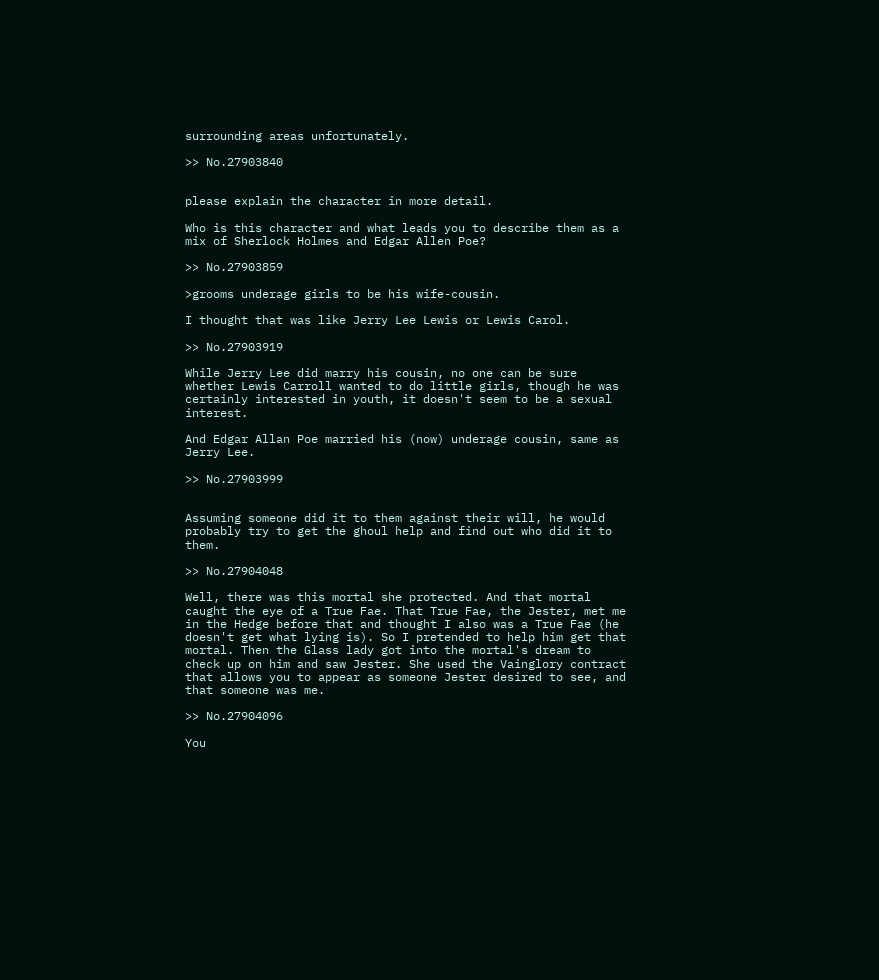surrounding areas unfortunately.

>> No.27903840


please explain the character in more detail.

Who is this character and what leads you to describe them as a mix of Sherlock Holmes and Edgar Allen Poe?

>> No.27903859

>grooms underage girls to be his wife-cousin.

I thought that was like Jerry Lee Lewis or Lewis Carol.

>> No.27903919

While Jerry Lee did marry his cousin, no one can be sure whether Lewis Carroll wanted to do little girls, though he was certainly interested in youth, it doesn't seem to be a sexual interest.

And Edgar Allan Poe married his (now) underage cousin, same as Jerry Lee.

>> No.27903999


Assuming someone did it to them against their will, he would probably try to get the ghoul help and find out who did it to them.

>> No.27904048

Well, there was this mortal she protected. And that mortal caught the eye of a True Fae. That True Fae, the Jester, met me in the Hedge before that and thought I also was a True Fae (he doesn't get what lying is). So I pretended to help him get that mortal. Then the Glass lady got into the mortal's dream to check up on him and saw Jester. She used the Vainglory contract that allows you to appear as someone Jester desired to see, and that someone was me.

>> No.27904096

You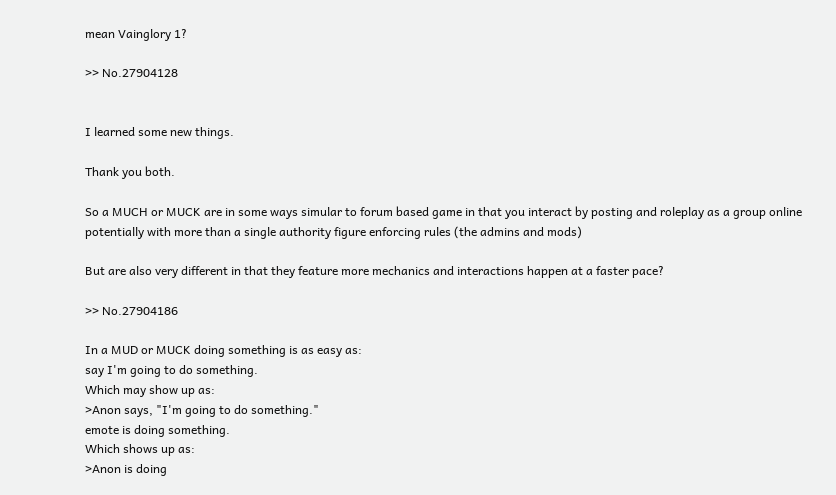mean Vainglory 1?

>> No.27904128


I learned some new things.

Thank you both.

So a MUCH or MUCK are in some ways simular to forum based game in that you interact by posting and roleplay as a group online potentially with more than a single authority figure enforcing rules (the admins and mods)

But are also very different in that they feature more mechanics and interactions happen at a faster pace?

>> No.27904186

In a MUD or MUCK doing something is as easy as:
say I'm going to do something.
Which may show up as:
>Anon says, "I'm going to do something."
emote is doing something.
Which shows up as:
>Anon is doing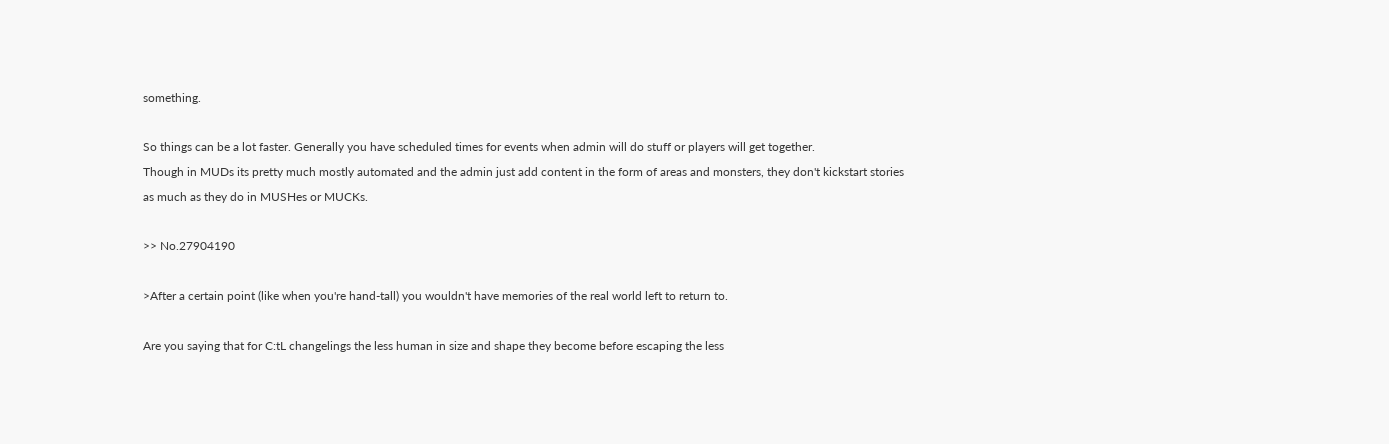something.

So things can be a lot faster. Generally you have scheduled times for events when admin will do stuff or players will get together.
Though in MUDs its pretty much mostly automated and the admin just add content in the form of areas and monsters, they don't kickstart stories as much as they do in MUSHes or MUCKs.

>> No.27904190

>After a certain point (like when you're hand-tall) you wouldn't have memories of the real world left to return to.

Are you saying that for C:tL changelings the less human in size and shape they become before escaping the less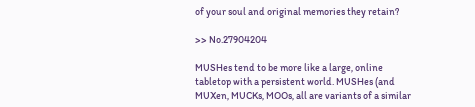of your soul and original memories they retain?

>> No.27904204

MUSHes tend to be more like a large, online tabletop with a persistent world. MUSHes (and MUXen, MUCKs, MOOs, all are variants of a similar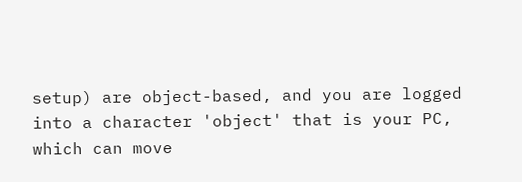setup) are object-based, and you are logged into a character 'object' that is your PC, which can move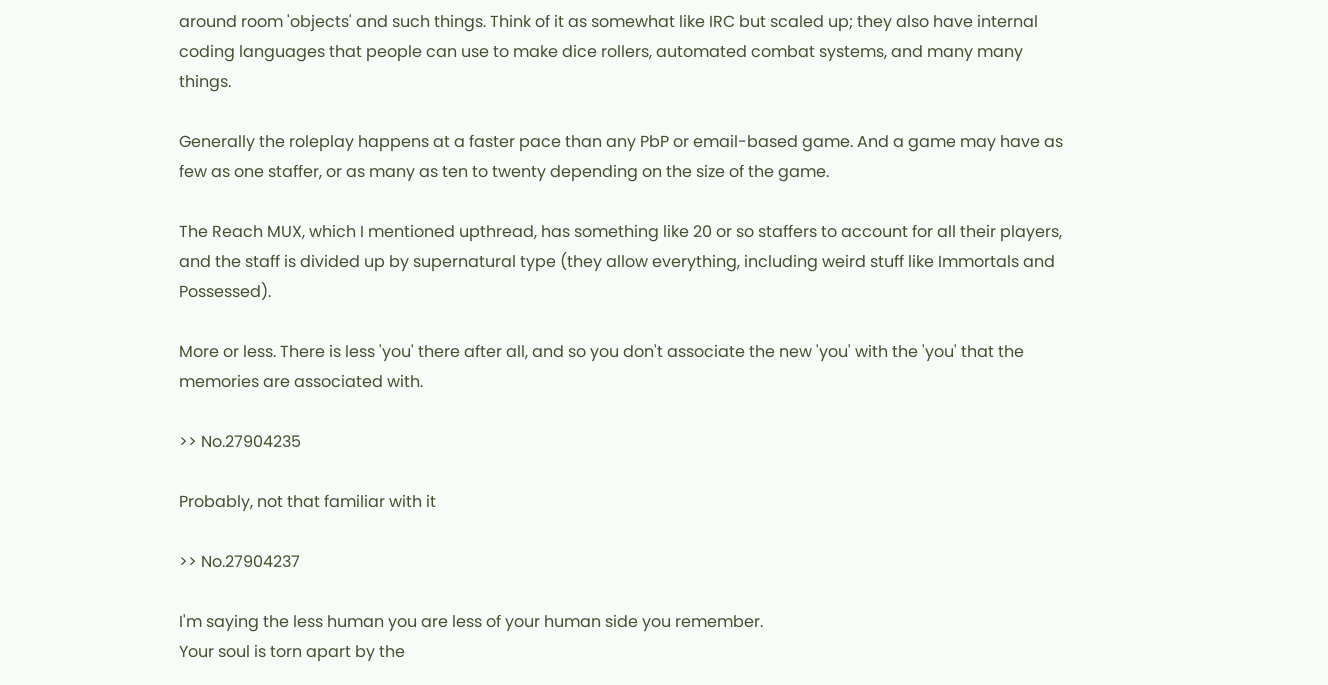around room 'objects' and such things. Think of it as somewhat like IRC but scaled up; they also have internal coding languages that people can use to make dice rollers, automated combat systems, and many many things.

Generally the roleplay happens at a faster pace than any PbP or email-based game. And a game may have as few as one staffer, or as many as ten to twenty depending on the size of the game.

The Reach MUX, which I mentioned upthread, has something like 20 or so staffers to account for all their players, and the staff is divided up by supernatural type (they allow everything, including weird stuff like Immortals and Possessed).

More or less. There is less 'you' there after all, and so you don't associate the new 'you' with the 'you' that the memories are associated with.

>> No.27904235

Probably, not that familiar with it

>> No.27904237

I'm saying the less human you are less of your human side you remember.
Your soul is torn apart by the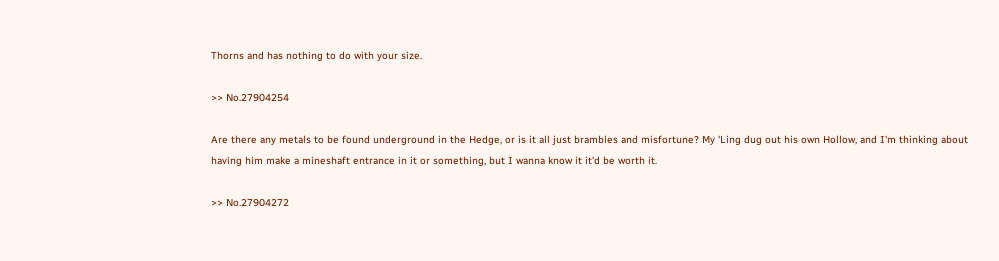Thorns and has nothing to do with your size.

>> No.27904254

Are there any metals to be found underground in the Hedge, or is it all just brambles and misfortune? My 'Ling dug out his own Hollow, and I'm thinking about having him make a mineshaft entrance in it or something, but I wanna know it it'd be worth it.

>> No.27904272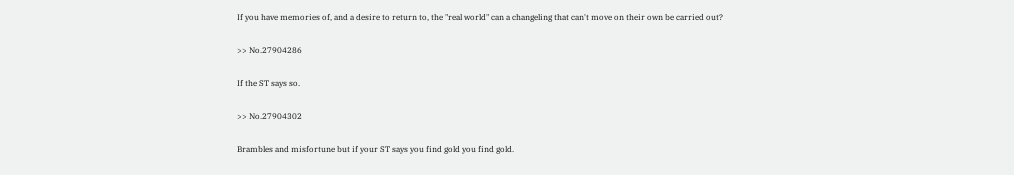If you have memories of, and a desire to return to, the "real world" can a changeling that can't move on their own be carried out?

>> No.27904286

If the ST says so.

>> No.27904302

Brambles and misfortune but if your ST says you find gold you find gold.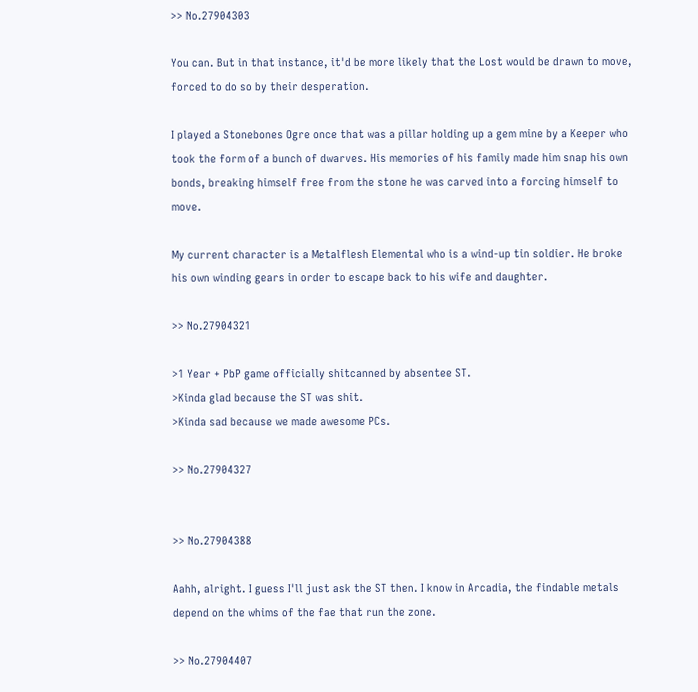>> No.27904303

You can. But in that instance, it'd be more likely that the Lost would be drawn to move, forced to do so by their desperation.

I played a Stonebones Ogre once that was a pillar holding up a gem mine by a Keeper who took the form of a bunch of dwarves. His memories of his family made him snap his own bonds, breaking himself free from the stone he was carved into a forcing himself to move.

My current character is a Metalflesh Elemental who is a wind-up tin soldier. He broke his own winding gears in order to escape back to his wife and daughter.

>> No.27904321

>1 Year + PbP game officially shitcanned by absentee ST.
>Kinda glad because the ST was shit.
>Kinda sad because we made awesome PCs.

>> No.27904327


>> No.27904388

Aahh, alright. I guess I'll just ask the ST then. I know in Arcadia, the findable metals depend on the whims of the fae that run the zone.

>> No.27904407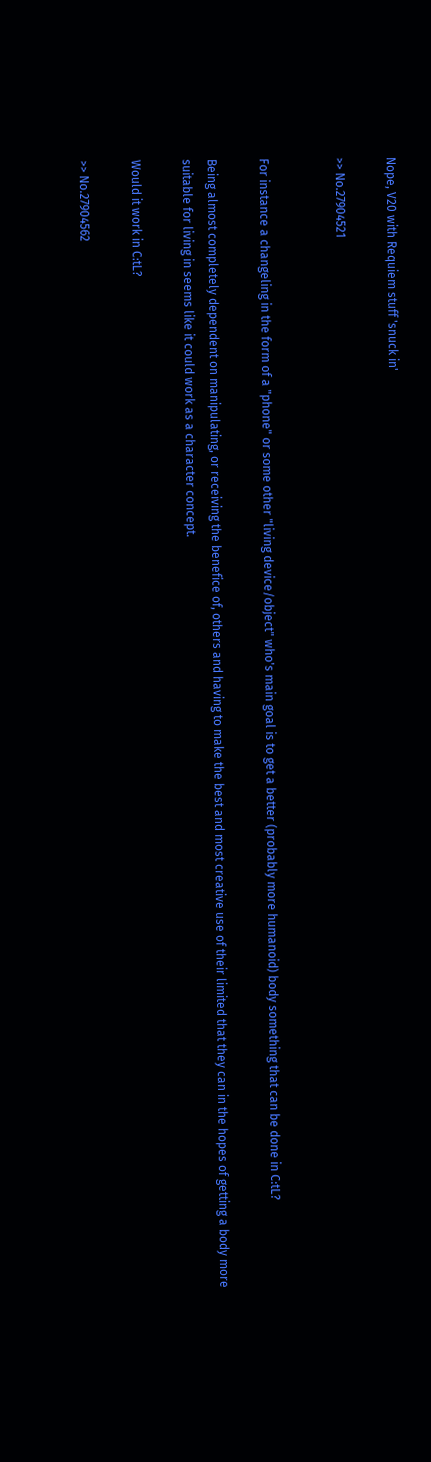Nope, V20 with Requiem stuff 'snuck in'

>> No.27904521


For instance a changeling in the form of a "phone" or some other "living device/object" who's main goal is to get a better (probably more humanoid) body something that can be done in C:tL?

Being almost completely dependent on manipulating, or receiving the benefice of, others and having to make the best and most creative use of their limited that they can in the hopes of getting a body more suitable for living in seems like it could work as a character concept.

Would it work in C:tL?

>> No.27904562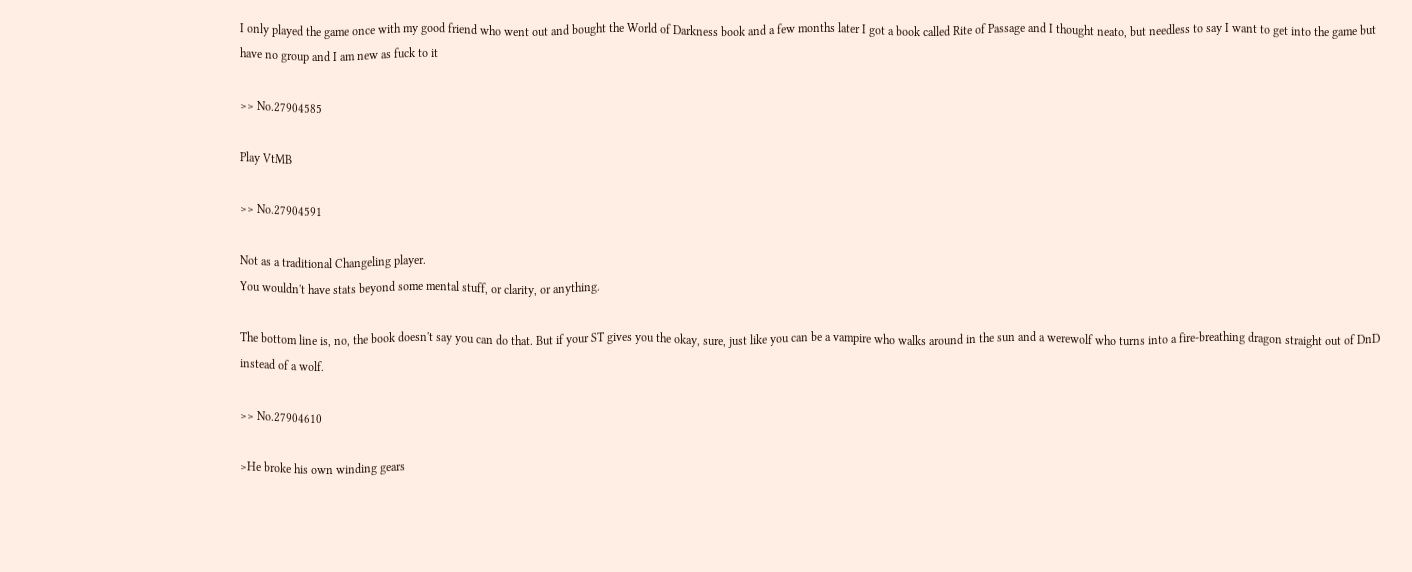I only played the game once with my good friend who went out and bought the World of Darkness book and a few months later I got a book called Rite of Passage and I thought neato, but needless to say I want to get into the game but have no group and I am new as fuck to it

>> No.27904585

Play VtMB

>> No.27904591

Not as a traditional Changeling player.
You wouldn't have stats beyond some mental stuff, or clarity, or anything.

The bottom line is, no, the book doesn't say you can do that. But if your ST gives you the okay, sure, just like you can be a vampire who walks around in the sun and a werewolf who turns into a fire-breathing dragon straight out of DnD instead of a wolf.

>> No.27904610

>He broke his own winding gears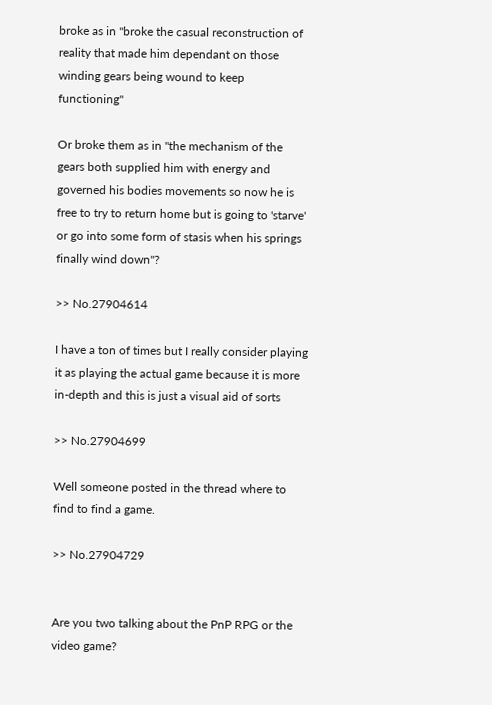broke as in "broke the casual reconstruction of reality that made him dependant on those winding gears being wound to keep functioning"

Or broke them as in "the mechanism of the gears both supplied him with energy and governed his bodies movements so now he is free to try to return home but is going to 'starve' or go into some form of stasis when his springs finally wind down"?

>> No.27904614

I have a ton of times but I really consider playing it as playing the actual game because it is more in-depth and this is just a visual aid of sorts

>> No.27904699

Well someone posted in the thread where to find to find a game.

>> No.27904729


Are you two talking about the PnP RPG or the video game?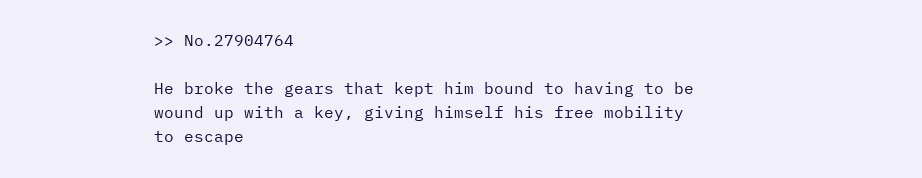>> No.27904764

He broke the gears that kept him bound to having to be wound up with a key, giving himself his free mobility to escape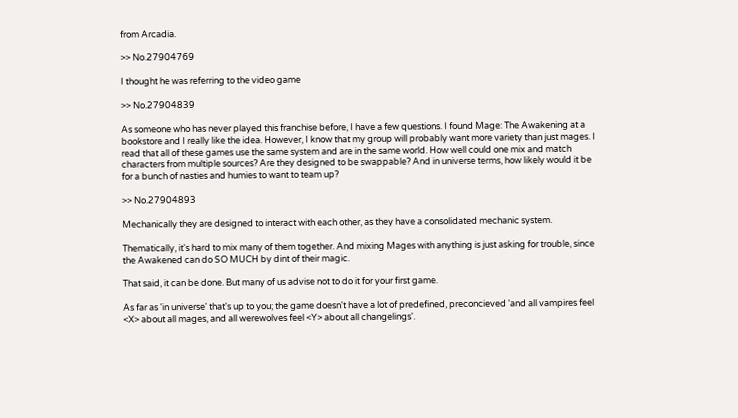from Arcadia.

>> No.27904769

I thought he was referring to the video game

>> No.27904839

As someone who has never played this franchise before, I have a few questions. I found Mage: The Awakening at a bookstore and I really like the idea. However, I know that my group will probably want more variety than just mages. I read that all of these games use the same system and are in the same world. How well could one mix and match characters from multiple sources? Are they designed to be swappable? And in universe terms, how likely would it be for a bunch of nasties and humies to want to team up?

>> No.27904893

Mechanically they are designed to interact with each other, as they have a consolidated mechanic system.

Thematically, it's hard to mix many of them together. And mixing Mages with anything is just asking for trouble, since the Awakened can do SO MUCH by dint of their magic.

That said, it can be done. But many of us advise not to do it for your first game.

As far as 'in universe' that's up to you; the game doesn't have a lot of predefined, preconcieved 'and all vampires feel <X> about all mages, and all werewolves feel <Y> about all changelings'.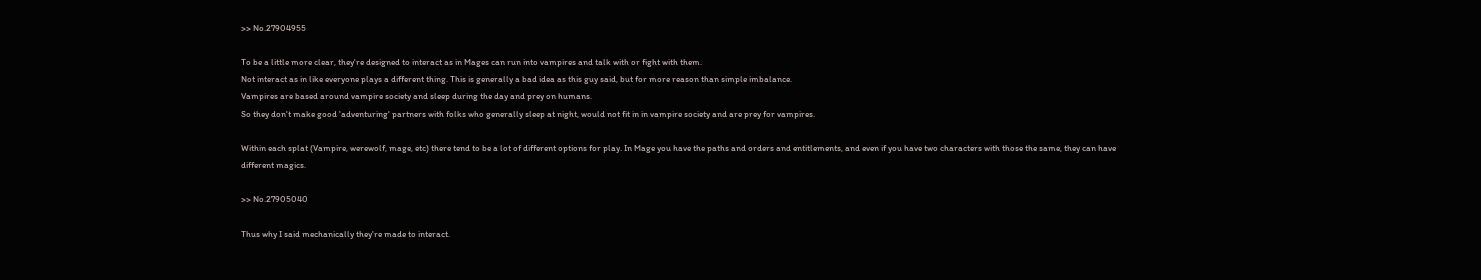>> No.27904955

To be a little more clear, they're designed to interact as in Mages can run into vampires and talk with or fight with them.
Not interact as in like everyone plays a different thing. This is generally a bad idea as this guy said, but for more reason than simple imbalance.
Vampires are based around vampire society and sleep during the day and prey on humans.
So they don't make good 'adventuring' partners with folks who generally sleep at night, would not fit in in vampire society and are prey for vampires.

Within each splat (Vampire, werewolf, mage, etc) there tend to be a lot of different options for play. In Mage you have the paths and orders and entitlements, and even if you have two characters with those the same, they can have different magics.

>> No.27905040

Thus why I said mechanically they're made to interact.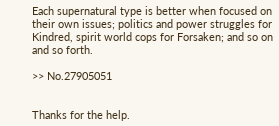Each supernatural type is better when focused on their own issues; politics and power struggles for Kindred, spirit world cops for Forsaken; and so on and so forth.

>> No.27905051


Thanks for the help.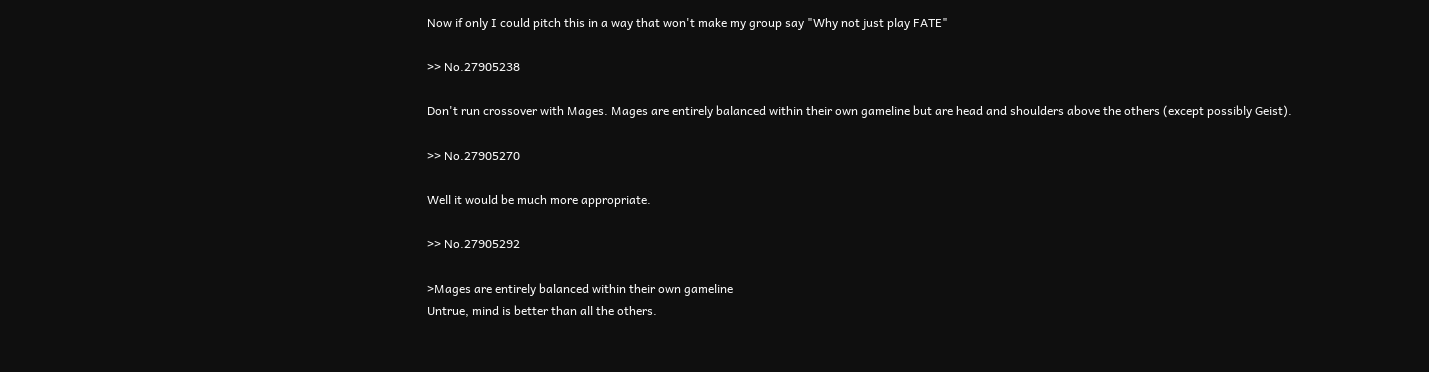Now if only I could pitch this in a way that won't make my group say "Why not just play FATE"

>> No.27905238

Don't run crossover with Mages. Mages are entirely balanced within their own gameline but are head and shoulders above the others (except possibly Geist).

>> No.27905270

Well it would be much more appropriate.

>> No.27905292

>Mages are entirely balanced within their own gameline
Untrue, mind is better than all the others.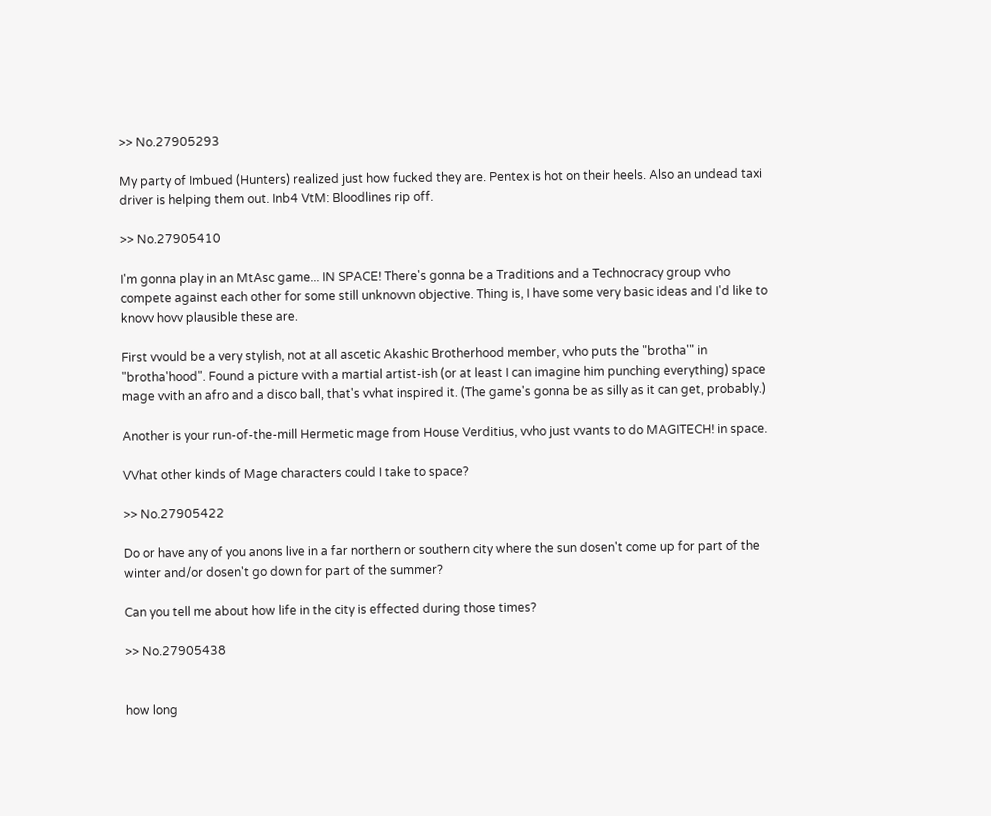>> No.27905293

My party of Imbued (Hunters) realized just how fucked they are. Pentex is hot on their heels. Also an undead taxi driver is helping them out. Inb4 VtM: Bloodlines rip off.

>> No.27905410

I'm gonna play in an MtAsc game... IN SPACE! There's gonna be a Traditions and a Technocracy group vvho compete against each other for some still unknovvn objective. Thing is, I have some very basic ideas and I'd like to knovv hovv plausible these are.

First vvould be a very stylish, not at all ascetic Akashic Brotherhood member, vvho puts the "brotha'" in "brotha'hood". Found a picture vvith a martial artist-ish (or at least I can imagine him punching everything) space mage vvith an afro and a disco ball, that's vvhat inspired it. (The game's gonna be as silly as it can get, probably.)

Another is your run-of-the-mill Hermetic mage from House Verditius, vvho just vvants to do MAGITECH! in space.

VVhat other kinds of Mage characters could I take to space?

>> No.27905422

Do or have any of you anons live in a far northern or southern city where the sun dosen't come up for part of the winter and/or dosen't go down for part of the summer?

Can you tell me about how life in the city is effected during those times?

>> No.27905438


how long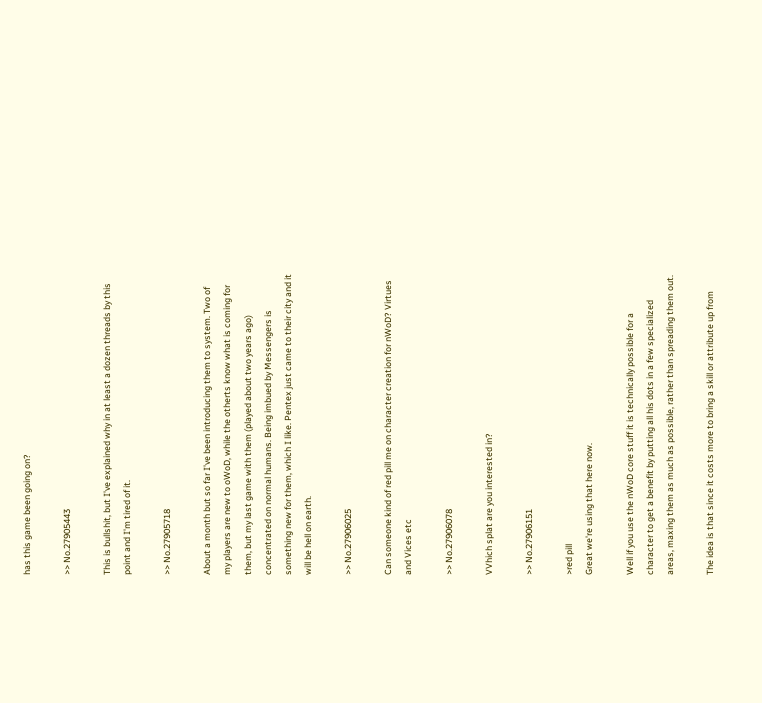has this game been going on?

>> No.27905443

This is bullshit, but I've explained why in at least a dozen threads by this point and I'm tired of it.

>> No.27905718

About a month but so far I've been introducing them to system. Two of my players are new to oWoD, while the otherts know what is coming for them, but my last game with them (played about two years ago) concentrated on normal humans. Being imbued by Messengers is something new for them, which I like. Pentex just came to their city and it will be hell on earth.

>> No.27906025

Can someone kind of red pill me on character creation for nWoD? Virtues and Vices etc

>> No.27906078

VVhich splat are you interested in?

>> No.27906151

>red pill
Great we're using that here now.

Well if you use the nWoD core stuff it is technically possible for a character to get a benefit by putting all his dots in a few specialized areas, maxing them as much as possible, rather than spreading them out.

The idea is that since it costs more to bring a skill or attribute up from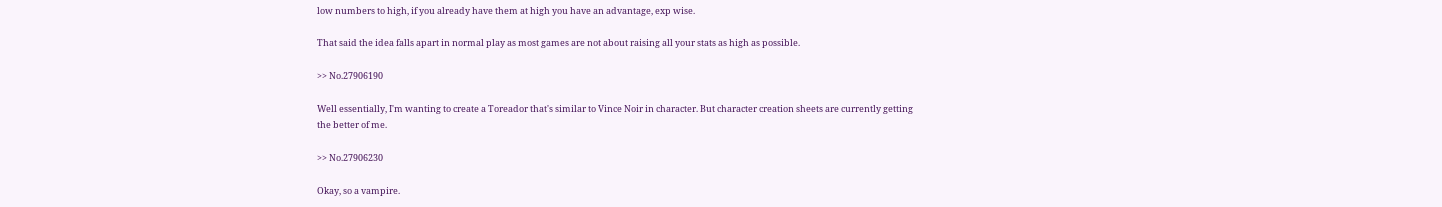low numbers to high, if you already have them at high you have an advantage, exp wise.

That said the idea falls apart in normal play as most games are not about raising all your stats as high as possible.

>> No.27906190

Well essentially, I'm wanting to create a Toreador that's similar to Vince Noir in character. But character creation sheets are currently getting the better of me.

>> No.27906230

Okay, so a vampire.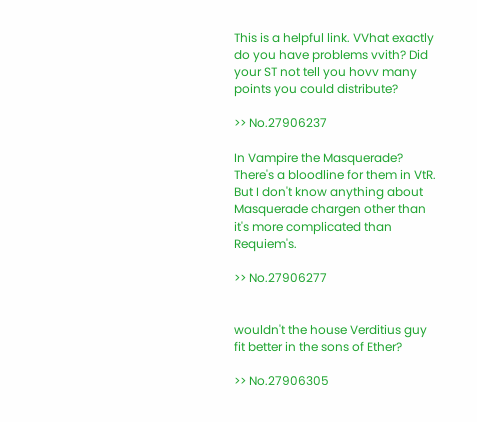This is a helpful link. VVhat exactly do you have problems vvith? Did your ST not tell you hovv many points you could distribute?

>> No.27906237

In Vampire the Masquerade?
There's a bloodline for them in VtR.
But I don't know anything about Masquerade chargen other than it's more complicated than Requiem's.

>> No.27906277


wouldn't the house Verditius guy fit better in the sons of Ether?

>> No.27906305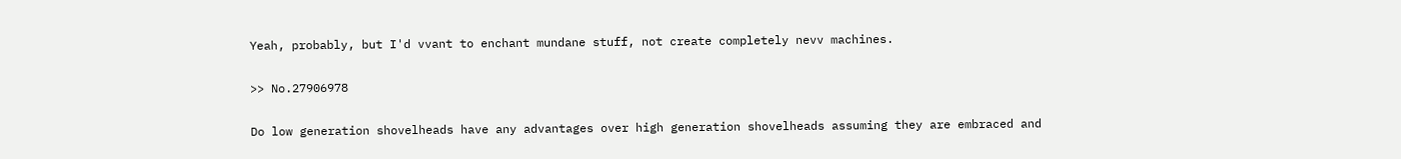Yeah, probably, but I'd vvant to enchant mundane stuff, not create completely nevv machines.

>> No.27906978

Do low generation shovelheads have any advantages over high generation shovelheads assuming they are embraced and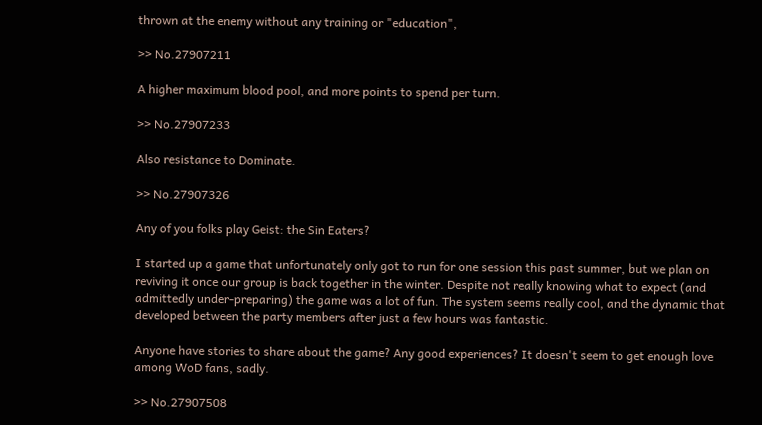thrown at the enemy without any training or "education",

>> No.27907211

A higher maximum blood pool, and more points to spend per turn.

>> No.27907233

Also resistance to Dominate.

>> No.27907326

Any of you folks play Geist: the Sin Eaters?

I started up a game that unfortunately only got to run for one session this past summer, but we plan on reviving it once our group is back together in the winter. Despite not really knowing what to expect (and admittedly under-preparing) the game was a lot of fun. The system seems really cool, and the dynamic that developed between the party members after just a few hours was fantastic.

Anyone have stories to share about the game? Any good experiences? It doesn't seem to get enough love among WoD fans, sadly.

>> No.27907508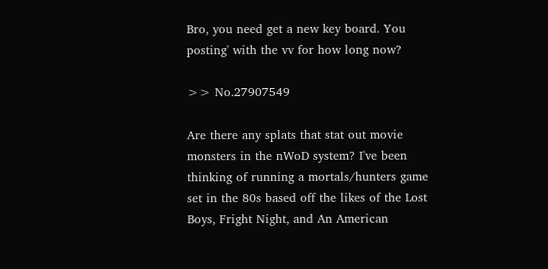Bro, you need get a new key board. You posting' with the vv for how long now?

>> No.27907549

Are there any splats that stat out movie monsters in the nWoD system? I've been thinking of running a mortals/hunters game set in the 80s based off the likes of the Lost Boys, Fright Night, and An American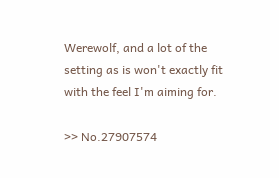Werewolf, and a lot of the setting as is won't exactly fit with the feel I'm aiming for.

>> No.27907574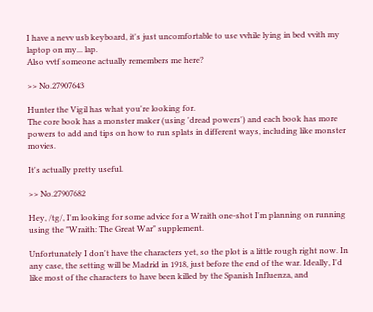I have a nevv usb keyboard, it's just uncomfortable to use vvhile lying in bed vvith my laptop on my... lap.
Also vvtf someone actually remembers me here?

>> No.27907643

Hunter the Vigil has what you're looking for.
The core book has a monster maker (using 'dread powers') and each book has more powers to add and tips on how to run splats in different ways, including like monster movies.

It's actually pretty useful.

>> No.27907682

Hey, /tg/, I'm looking for some advice for a Wraith one-shot I'm planning on running using the "Wraith: The Great War" supplement.

Unfortunately I don't have the characters yet, so the plot is a little rough right now. In any case, the setting will be Madrid in 1918, just before the end of the war. Ideally, I'd like most of the characters to have been killed by the Spanish Influenza, and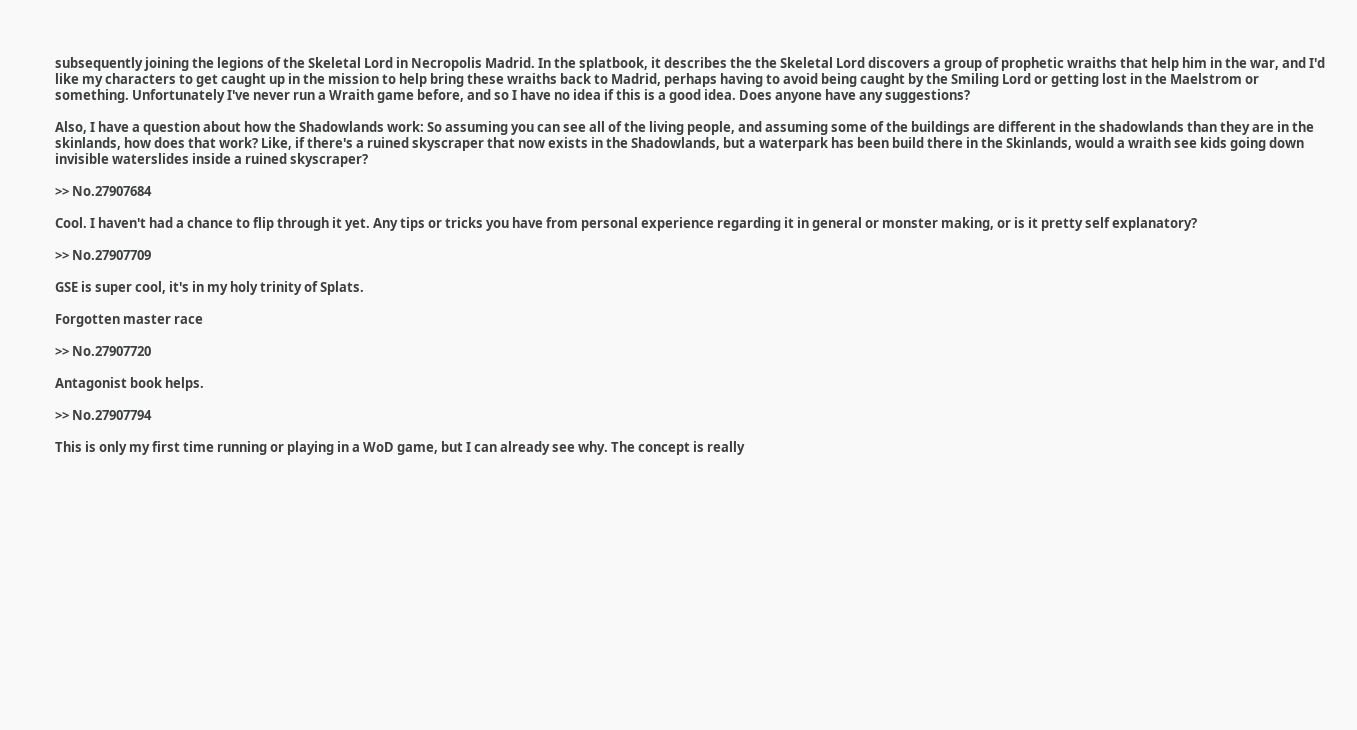subsequently joining the legions of the Skeletal Lord in Necropolis Madrid. In the splatbook, it describes the the Skeletal Lord discovers a group of prophetic wraiths that help him in the war, and I'd like my characters to get caught up in the mission to help bring these wraiths back to Madrid, perhaps having to avoid being caught by the Smiling Lord or getting lost in the Maelstrom or something. Unfortunately I've never run a Wraith game before, and so I have no idea if this is a good idea. Does anyone have any suggestions?

Also, I have a question about how the Shadowlands work: So assuming you can see all of the living people, and assuming some of the buildings are different in the shadowlands than they are in the skinlands, how does that work? Like, if there's a ruined skyscraper that now exists in the Shadowlands, but a waterpark has been build there in the Skinlands, would a wraith see kids going down invisible waterslides inside a ruined skyscraper?

>> No.27907684

Cool. I haven't had a chance to flip through it yet. Any tips or tricks you have from personal experience regarding it in general or monster making, or is it pretty self explanatory?

>> No.27907709

GSE is super cool, it's in my holy trinity of Splats.

Forgotten master race

>> No.27907720

Antagonist book helps.

>> No.27907794

This is only my first time running or playing in a WoD game, but I can already see why. The concept is really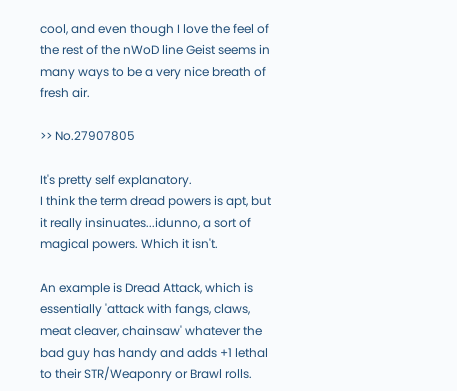cool, and even though I love the feel of the rest of the nWoD line Geist seems in many ways to be a very nice breath of fresh air.

>> No.27907805

It's pretty self explanatory.
I think the term dread powers is apt, but it really insinuates...idunno, a sort of magical powers. Which it isn't.

An example is Dread Attack, which is essentially 'attack with fangs, claws, meat cleaver, chainsaw' whatever the bad guy has handy and adds +1 lethal to their STR/Weaponry or Brawl rolls.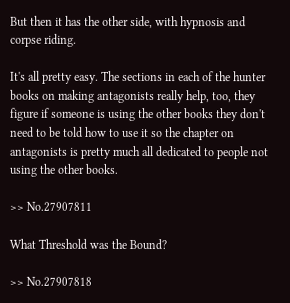But then it has the other side, with hypnosis and corpse riding.

It's all pretty easy. The sections in each of the hunter books on making antagonists really help, too, they figure if someone is using the other books they don't need to be told how to use it so the chapter on antagonists is pretty much all dedicated to people not using the other books.

>> No.27907811

What Threshold was the Bound?

>> No.27907818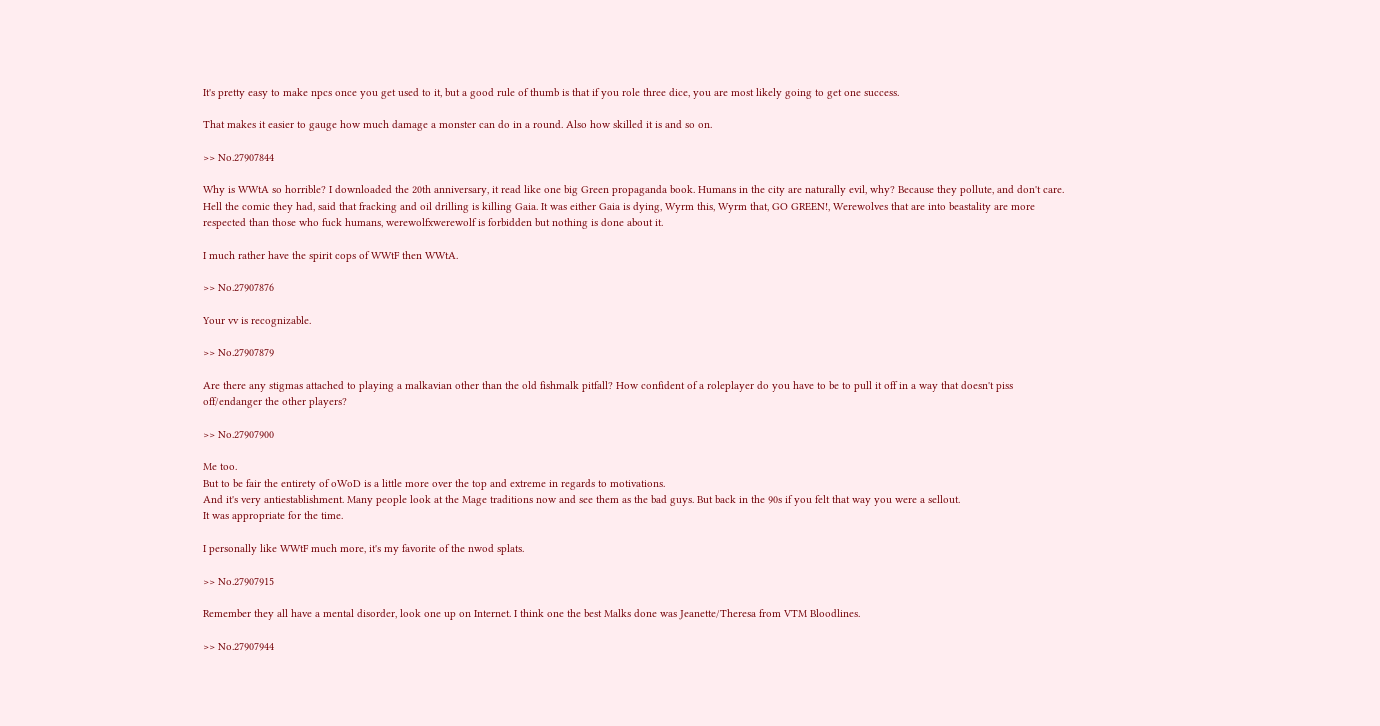It's pretty easy to make npcs once you get used to it, but a good rule of thumb is that if you role three dice, you are most likely going to get one success.

That makes it easier to gauge how much damage a monster can do in a round. Also how skilled it is and so on.

>> No.27907844

Why is WWtA so horrible? I downloaded the 20th anniversary, it read like one big Green propaganda book. Humans in the city are naturally evil, why? Because they pollute, and don't care. Hell the comic they had, said that fracking and oil drilling is killing Gaia. It was either Gaia is dying, Wyrm this, Wyrm that, GO GREEN!, Werewolves that are into beastality are more respected than those who fuck humans, werewolfxwerewolf is forbidden but nothing is done about it.

I much rather have the spirit cops of WWtF then WWtA.

>> No.27907876

Your vv is recognizable.

>> No.27907879

Are there any stigmas attached to playing a malkavian other than the old fishmalk pitfall? How confident of a roleplayer do you have to be to pull it off in a way that doesn't piss off/endanger the other players?

>> No.27907900

Me too.
But to be fair the entirety of oWoD is a little more over the top and extreme in regards to motivations.
And it's very antiestablishment. Many people look at the Mage traditions now and see them as the bad guys. But back in the 90s if you felt that way you were a sellout.
It was appropriate for the time.

I personally like WWtF much more, it's my favorite of the nwod splats.

>> No.27907915

Remember they all have a mental disorder, look one up on Internet. I think one the best Malks done was Jeanette/Theresa from VTM Bloodlines.

>> No.27907944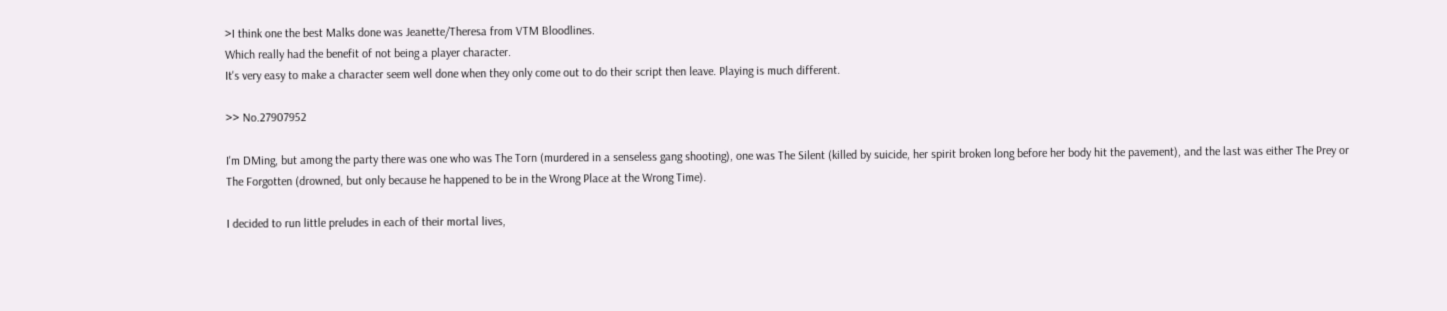>I think one the best Malks done was Jeanette/Theresa from VTM Bloodlines.
Which really had the benefit of not being a player character.
It's very easy to make a character seem well done when they only come out to do their script then leave. Playing is much different.

>> No.27907952

I'm DMing, but among the party there was one who was The Torn (murdered in a senseless gang shooting), one was The Silent (killed by suicide, her spirit broken long before her body hit the pavement), and the last was either The Prey or The Forgotten (drowned, but only because he happened to be in the Wrong Place at the Wrong Time).

I decided to run little preludes in each of their mortal lives,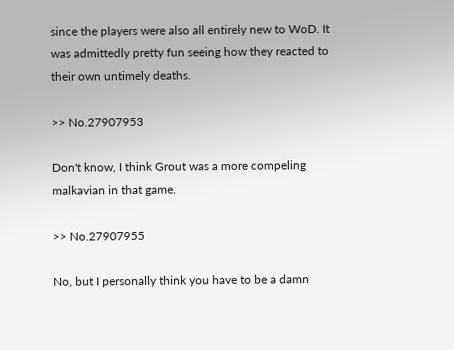since the players were also all entirely new to WoD. It was admittedly pretty fun seeing how they reacted to their own untimely deaths.

>> No.27907953

Don't know, I think Grout was a more compeling malkavian in that game.

>> No.27907955

No, but I personally think you have to be a damn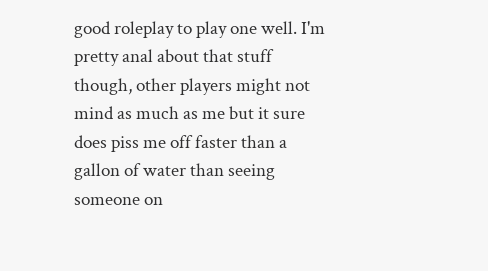good roleplay to play one well. I'm pretty anal about that stuff though, other players might not mind as much as me but it sure does piss me off faster than a gallon of water than seeing someone on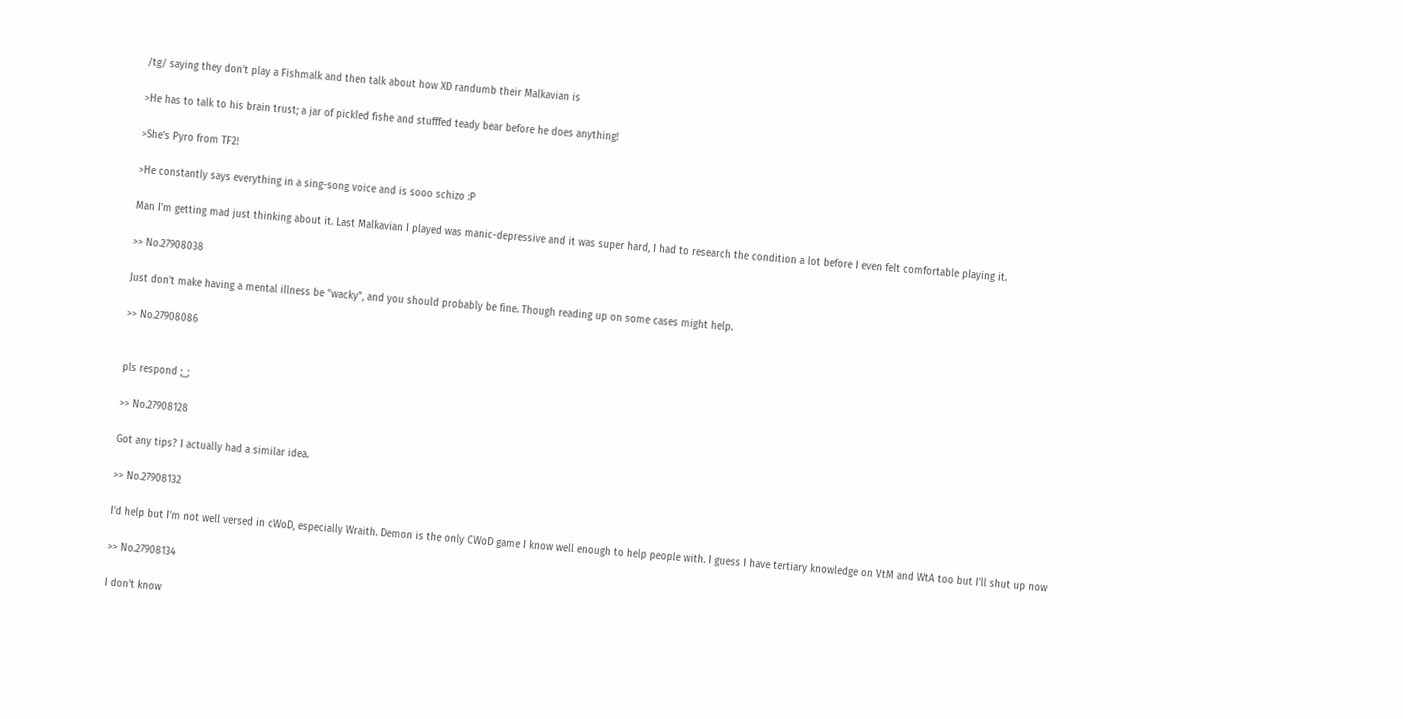/tg/ saying they don't play a Fishmalk and then talk about how XD randumb their Malkavian is

>He has to talk to his brain trust; a jar of pickled fishe and stufffed teady bear before he does anything!

>She's Pyro from TF2!

>He constantly says everything in a sing-song voice and is sooo schizo :P

Man I'm getting mad just thinking about it. Last Malkavian I played was manic-depressive and it was super hard, I had to research the condition a lot before I even felt comfortable playing it.

>> No.27908038

Just don't make having a mental illness be "wacky", and you should probably be fine. Though reading up on some cases might help.

>> No.27908086


pls respond ;_;

>> No.27908128

Got any tips? I actually had a similar idea.

>> No.27908132

I'd help but I'm not well versed in cWoD, especially Wraith. Demon is the only CWoD game I know well enough to help people with. I guess I have tertiary knowledge on VtM and WtA too but I'll shut up now

>> No.27908134

I don't know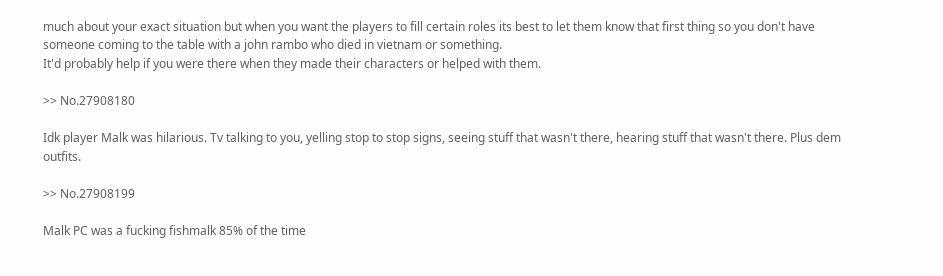much about your exact situation but when you want the players to fill certain roles its best to let them know that first thing so you don't have someone coming to the table with a john rambo who died in vietnam or something.
It'd probably help if you were there when they made their characters or helped with them.

>> No.27908180

Idk player Malk was hilarious. Tv talking to you, yelling stop to stop signs, seeing stuff that wasn't there, hearing stuff that wasn't there. Plus dem outfits.

>> No.27908199

Malk PC was a fucking fishmalk 85% of the time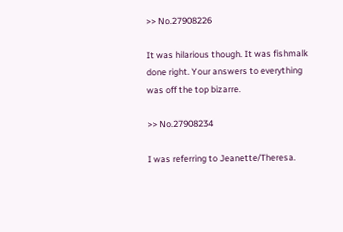>> No.27908226

It was hilarious though. It was fishmalk done right. Your answers to everything was off the top bizarre.

>> No.27908234

I was referring to Jeanette/Theresa.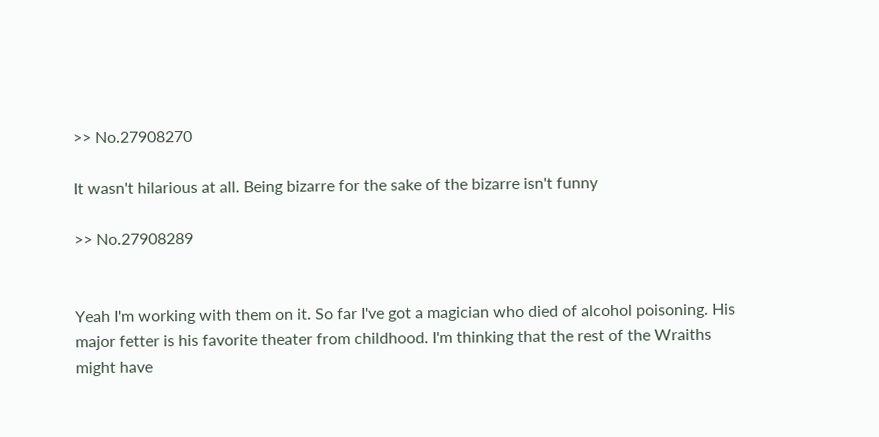>> No.27908270

It wasn't hilarious at all. Being bizarre for the sake of the bizarre isn't funny

>> No.27908289


Yeah I'm working with them on it. So far I've got a magician who died of alcohol poisoning. His major fetter is his favorite theater from childhood. I'm thinking that the rest of the Wraiths might have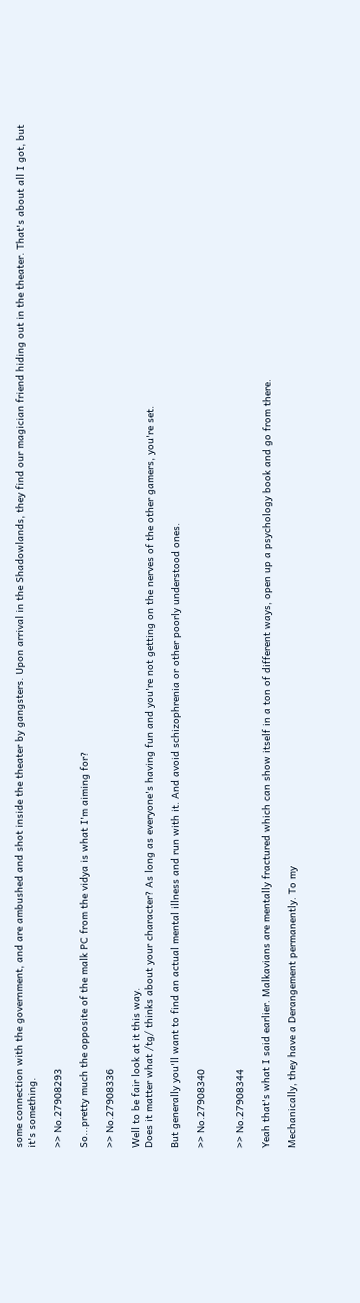some connection with the government, and are ambushed and shot inside the theater by gangsters. Upon arrival in the Shadowlands, they find our magician friend hiding out in the theater. That's about all I got, but it's something.

>> No.27908293

So...pretty much the opposite of the malk PC from the vidya is what I'm aiming for?

>> No.27908336

Well to be fair look at it this way.
Does it matter what /tg/ thinks about your character? As long as everyone's having fun and you're not getting on the nerves of the other gamers, you're set.

But generally you'll want to find an actual mental illness and run with it. And avoid schizophrenia or other poorly understood ones.

>> No.27908340


>> No.27908344

Yeah that's what I said earlier. Malkavians are mentally fractured which can show itself in a ton of different ways, open up a psychology book and go from there.

Mechanically, they have a Derangement permanently. To my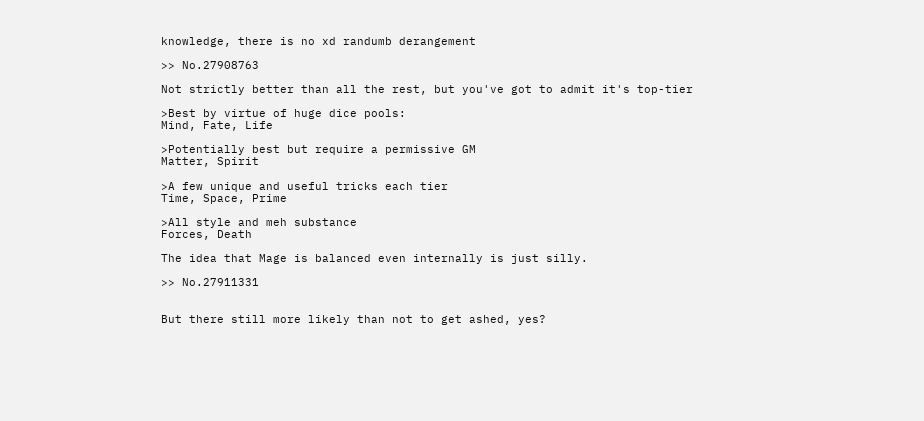knowledge, there is no xd randumb derangement

>> No.27908763

Not strictly better than all the rest, but you've got to admit it's top-tier

>Best by virtue of huge dice pools:
Mind, Fate, Life

>Potentially best but require a permissive GM
Matter, Spirit

>A few unique and useful tricks each tier
Time, Space, Prime

>All style and meh substance
Forces, Death

The idea that Mage is balanced even internally is just silly.

>> No.27911331


But there still more likely than not to get ashed, yes?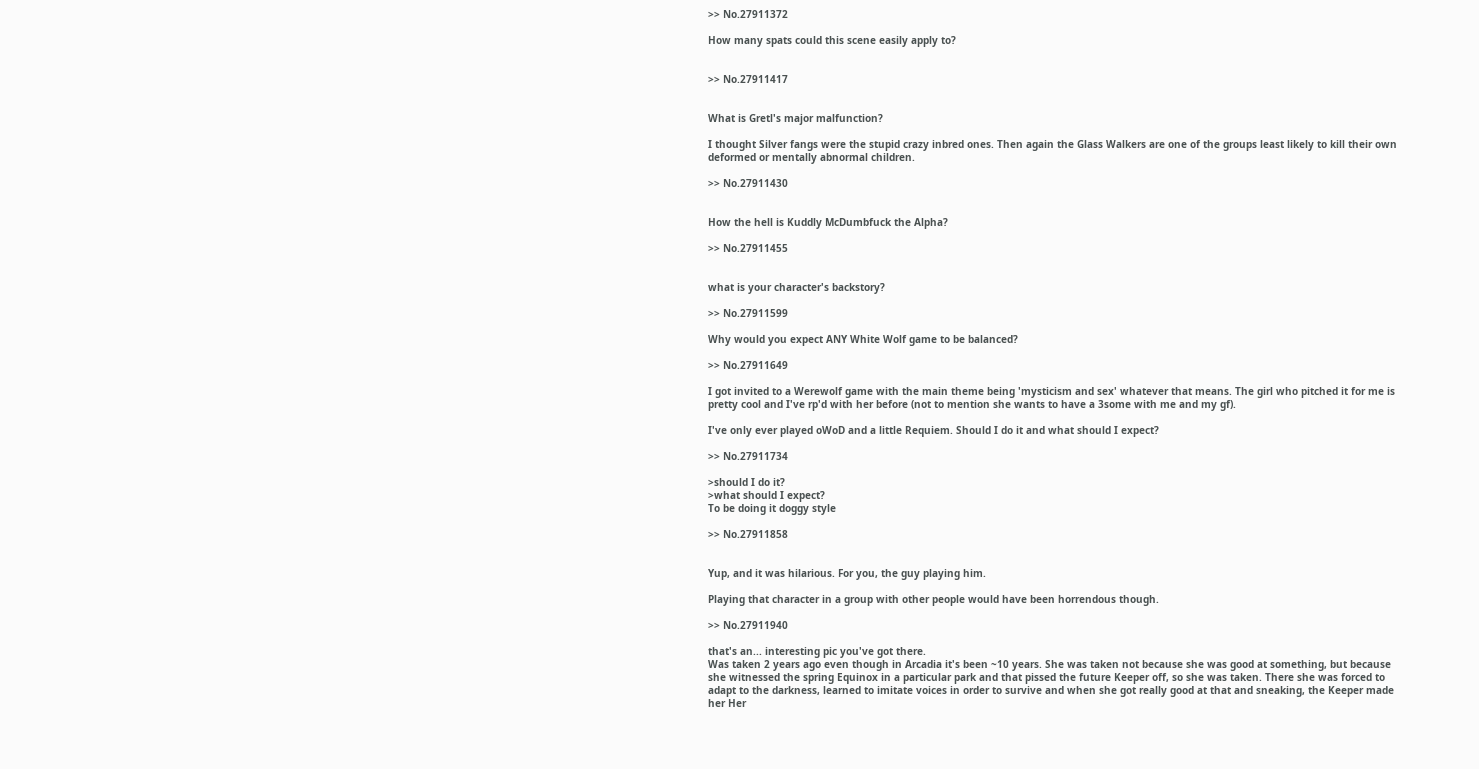>> No.27911372

How many spats could this scene easily apply to?


>> No.27911417


What is Gretl's major malfunction?

I thought Silver fangs were the stupid crazy inbred ones. Then again the Glass Walkers are one of the groups least likely to kill their own deformed or mentally abnormal children.

>> No.27911430


How the hell is Kuddly McDumbfuck the Alpha?

>> No.27911455


what is your character's backstory?

>> No.27911599

Why would you expect ANY White Wolf game to be balanced?

>> No.27911649

I got invited to a Werewolf game with the main theme being 'mysticism and sex' whatever that means. The girl who pitched it for me is pretty cool and I've rp'd with her before (not to mention she wants to have a 3some with me and my gf).

I've only ever played oWoD and a little Requiem. Should I do it and what should I expect?

>> No.27911734

>should I do it?
>what should I expect?
To be doing it doggy style

>> No.27911858


Yup, and it was hilarious. For you, the guy playing him.

Playing that character in a group with other people would have been horrendous though.

>> No.27911940

that's an... interesting pic you've got there.
Was taken 2 years ago even though in Arcadia it's been ~10 years. She was taken not because she was good at something, but because she witnessed the spring Equinox in a particular park and that pissed the future Keeper off, so she was taken. There she was forced to adapt to the darkness, learned to imitate voices in order to survive and when she got really good at that and sneaking, the Keeper made her Her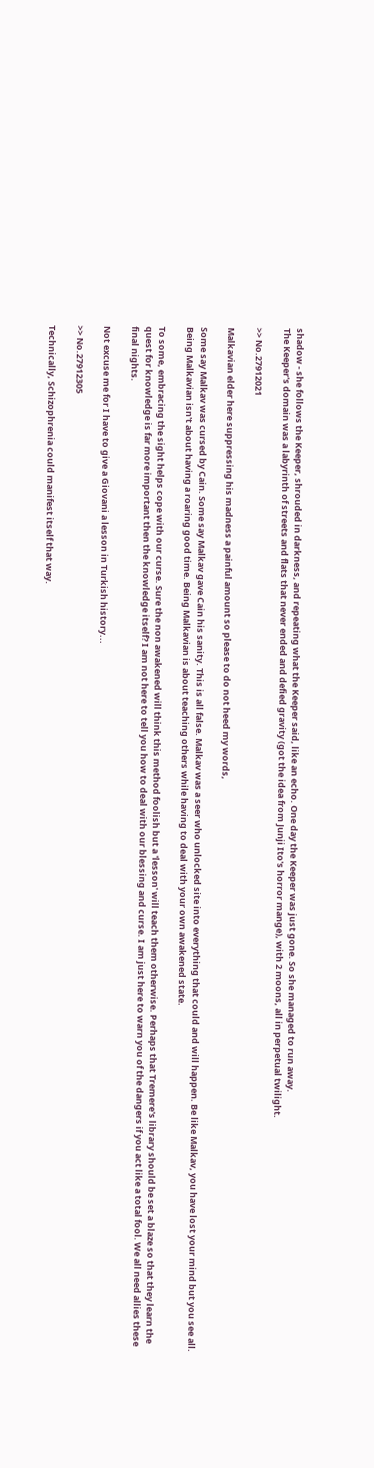shadow - she follows the Keeper, shrouded in darkness, and repeating what the Keeper said, like an echo. One day the Keeper was just gone. So she managed to run away.
The Keeper's domain was a labyrinth of streets and flats that never ended and defied gravity (got the idea from Junji Ito's horror mange), with 2 moons, all in perpetual twilight.

>> No.27912021

Malkavian elder here suppressing his madness a painful amount so please to do not heed my words,

Some say Malkav was cursed by Cain. Some say Malkav gave Cain his sanity. This is all false. Malkav was a seer who unlocked site into everything that could and will happen. Be like Malkav, you have lost your mind but you see all. Being Malkavian isn't about having a roaring good time. Being Malkavian is about teaching others while having to deal with your own awakened state.

To some, embracing the sight helps cope with our curse. Sure the non awakened will think this method foolish but a 'lesson' will teach them otherwise. Perhaps that Tremere's library should be set a blaze so that they learn the quest for knowledge is far more important then the knowledge itself? I am not here to tell you how to deal with our blessing and curse. I am just here to warn you of the dangers if you act like a total fool. We all need allies these final nights.

Not excuse me for I have to give a Giovani a lesson in Turkish history...

>> No.27912305

Technically, Schizophrenia could manifest itself that way.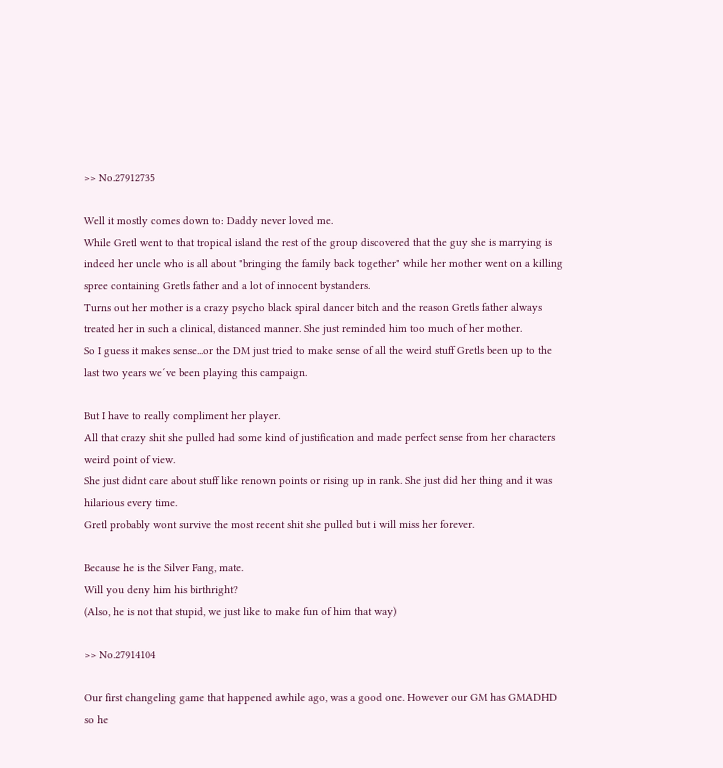>> No.27912735

Well it mostly comes down to: Daddy never loved me.
While Gretl went to that tropical island the rest of the group discovered that the guy she is marrying is indeed her uncle who is all about "bringing the family back together" while her mother went on a killing spree containing Gretls father and a lot of innocent bystanders.
Turns out her mother is a crazy psycho black spiral dancer bitch and the reason Gretls father always treated her in such a clinical, distanced manner. She just reminded him too much of her mother.
So I guess it makes sense...or the DM just tried to make sense of all the weird stuff Gretls been up to the last two years we´ve been playing this campaign.

But I have to really compliment her player.
All that crazy shit she pulled had some kind of justification and made perfect sense from her characters weird point of view.
She just didnt care about stuff like renown points or rising up in rank. She just did her thing and it was hilarious every time.
Gretl probably wont survive the most recent shit she pulled but i will miss her forever.

Because he is the Silver Fang, mate.
Will you deny him his birthright?
(Also, he is not that stupid, we just like to make fun of him that way)

>> No.27914104

Our first changeling game that happened awhile ago, was a good one. However our GM has GMADHD so he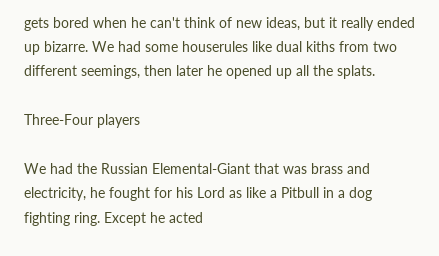gets bored when he can't think of new ideas, but it really ended up bizarre. We had some houserules like dual kiths from two different seemings, then later he opened up all the splats.

Three-Four players

We had the Russian Elemental-Giant that was brass and electricity, he fought for his Lord as like a Pitbull in a dog fighting ring. Except he acted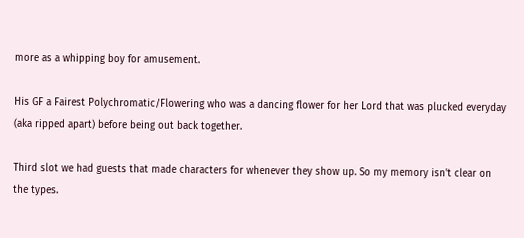more as a whipping boy for amusement.

His GF a Fairest Polychromatic/Flowering who was a dancing flower for her Lord that was plucked everyday (aka ripped apart) before being out back together.

Third slot we had guests that made characters for whenever they show up. So my memory isn't clear on the types.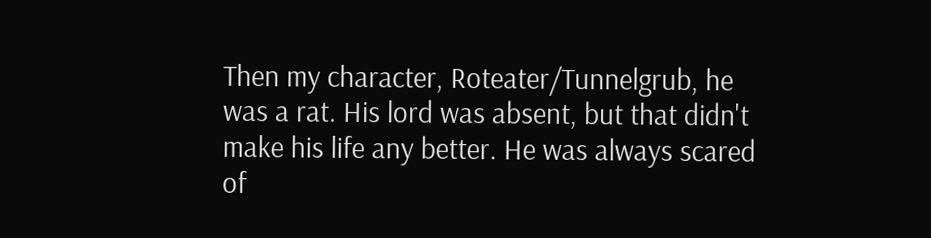Then my character, Roteater/Tunnelgrub, he was a rat. His lord was absent, but that didn't make his life any better. He was always scared of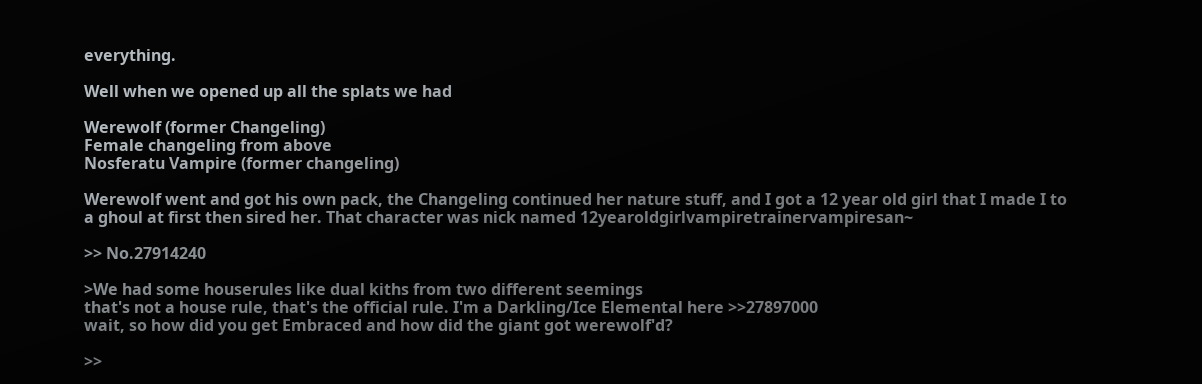everything.

Well when we opened up all the splats we had

Werewolf (former Changeling)
Female changeling from above
Nosferatu Vampire (former changeling)

Werewolf went and got his own pack, the Changeling continued her nature stuff, and I got a 12 year old girl that I made I to a ghoul at first then sired her. That character was nick named 12yearoldgirlvampiretrainervampiresan~

>> No.27914240

>We had some houserules like dual kiths from two different seemings
that's not a house rule, that's the official rule. I'm a Darkling/Ice Elemental here >>27897000
wait, so how did you get Embraced and how did the giant got werewolf'd?

>>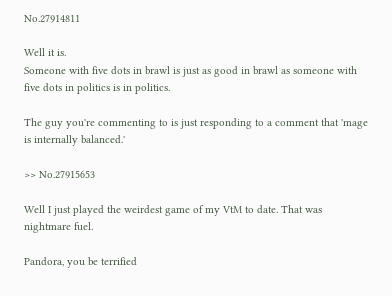No.27914811

Well it is.
Someone with five dots in brawl is just as good in brawl as someone with five dots in politics is in politics.

The guy you're commenting to is just responding to a comment that 'mage is internally balanced.'

>> No.27915653

Well I just played the weirdest game of my VtM to date. That was nightmare fuel.

Pandora, you be terrified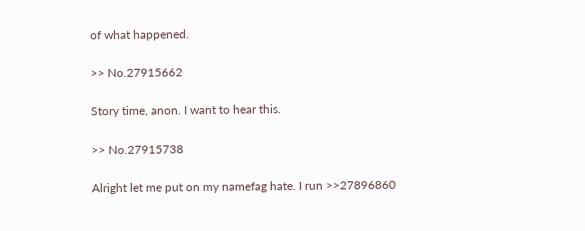of what happened.

>> No.27915662

Story time, anon. I want to hear this.

>> No.27915738

Alright let me put on my namefag hate. I run >>27896860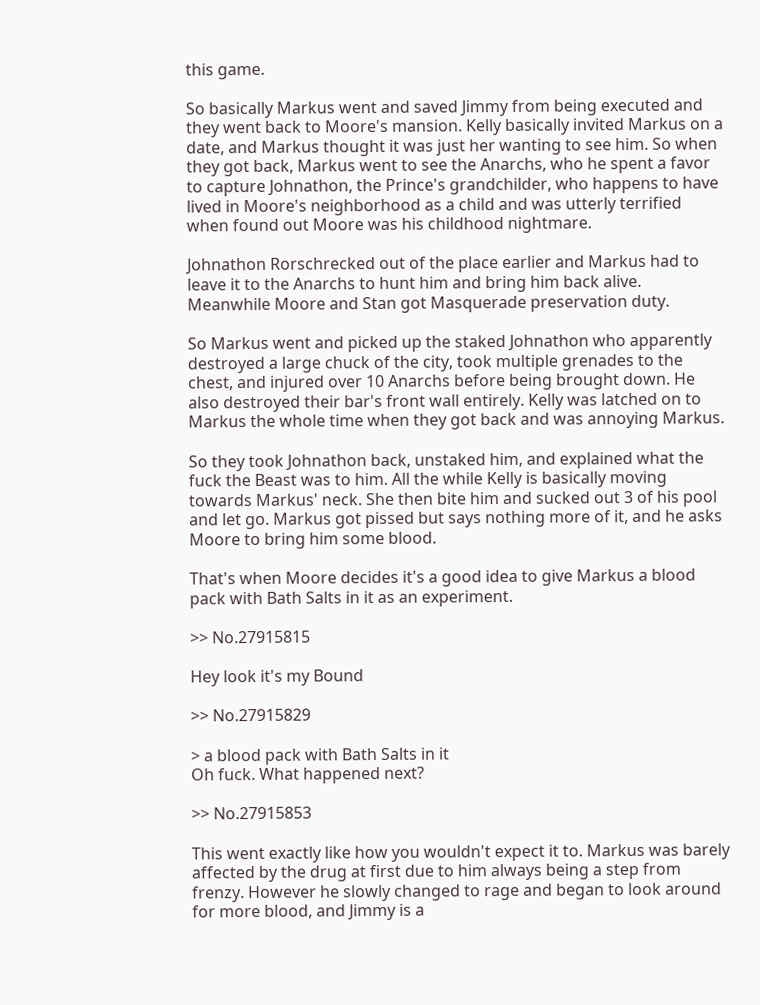this game.

So basically Markus went and saved Jimmy from being executed and they went back to Moore's mansion. Kelly basically invited Markus on a date, and Markus thought it was just her wanting to see him. So when they got back, Markus went to see the Anarchs, who he spent a favor to capture Johnathon, the Prince's grandchilder, who happens to have lived in Moore's neighborhood as a child and was utterly terrified when found out Moore was his childhood nightmare.

Johnathon Rorschrecked out of the place earlier and Markus had to leave it to the Anarchs to hunt him and bring him back alive. Meanwhile Moore and Stan got Masquerade preservation duty.

So Markus went and picked up the staked Johnathon who apparently destroyed a large chuck of the city, took multiple grenades to the chest, and injured over 10 Anarchs before being brought down. He also destroyed their bar's front wall entirely. Kelly was latched on to Markus the whole time when they got back and was annoying Markus.

So they took Johnathon back, unstaked him, and explained what the fuck the Beast was to him. All the while Kelly is basically moving towards Markus' neck. She then bite him and sucked out 3 of his pool and let go. Markus got pissed but says nothing more of it, and he asks Moore to bring him some blood.

That's when Moore decides it's a good idea to give Markus a blood pack with Bath Salts in it as an experiment.

>> No.27915815

Hey look it's my Bound

>> No.27915829

> a blood pack with Bath Salts in it
Oh fuck. What happened next?

>> No.27915853

This went exactly like how you wouldn't expect it to. Markus was barely affected by the drug at first due to him always being a step from frenzy. However he slowly changed to rage and began to look around for more blood, and Jimmy is a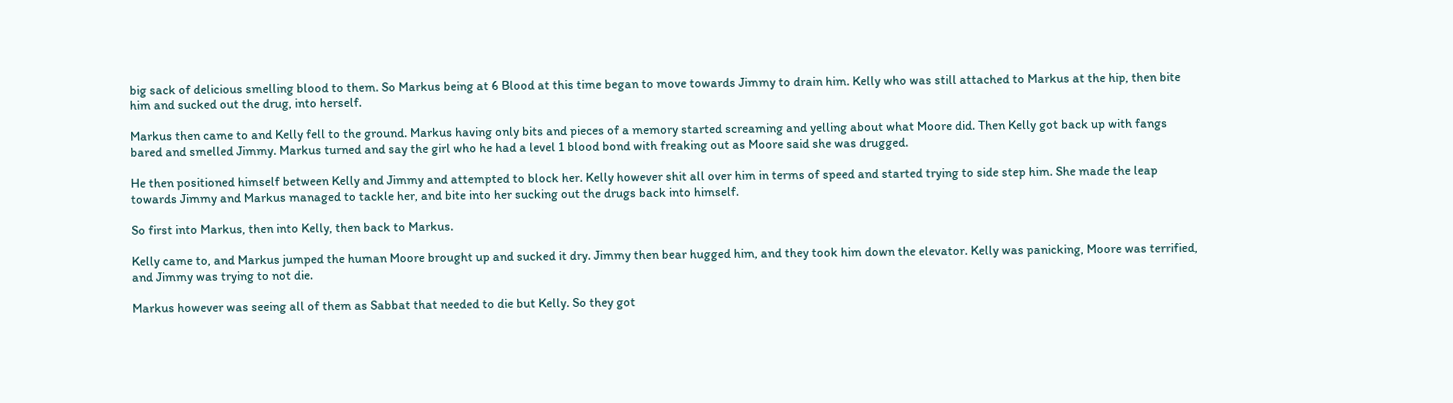big sack of delicious smelling blood to them. So Markus being at 6 Blood at this time began to move towards Jimmy to drain him. Kelly who was still attached to Markus at the hip, then bite him and sucked out the drug, into herself.

Markus then came to and Kelly fell to the ground. Markus having only bits and pieces of a memory started screaming and yelling about what Moore did. Then Kelly got back up with fangs bared and smelled Jimmy. Markus turned and say the girl who he had a level 1 blood bond with freaking out as Moore said she was drugged.

He then positioned himself between Kelly and Jimmy and attempted to block her. Kelly however shit all over him in terms of speed and started trying to side step him. She made the leap towards Jimmy and Markus managed to tackle her, and bite into her sucking out the drugs back into himself.

So first into Markus, then into Kelly, then back to Markus.

Kelly came to, and Markus jumped the human Moore brought up and sucked it dry. Jimmy then bear hugged him, and they took him down the elevator. Kelly was panicking, Moore was terrified, and Jimmy was trying to not die.

Markus however was seeing all of them as Sabbat that needed to die but Kelly. So they got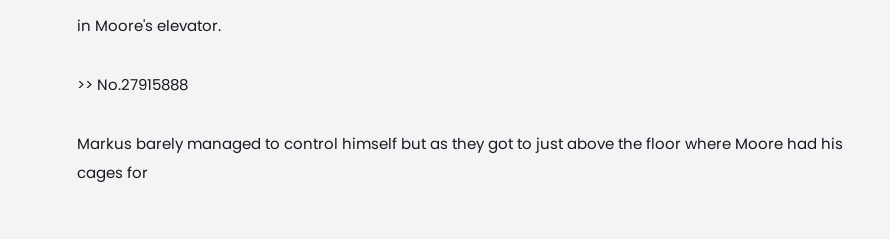in Moore's elevator.

>> No.27915888

Markus barely managed to control himself but as they got to just above the floor where Moore had his cages for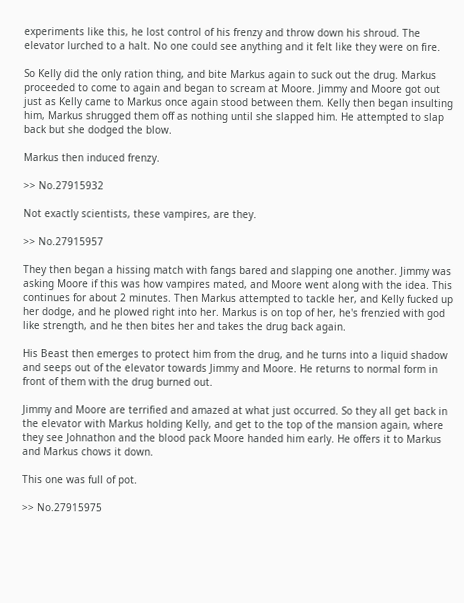experiments like this, he lost control of his frenzy and throw down his shroud. The elevator lurched to a halt. No one could see anything and it felt like they were on fire.

So Kelly did the only ration thing, and bite Markus again to suck out the drug. Markus proceeded to come to again and began to scream at Moore. Jimmy and Moore got out just as Kelly came to Markus once again stood between them. Kelly then began insulting him, Markus shrugged them off as nothing until she slapped him. He attempted to slap back but she dodged the blow.

Markus then induced frenzy.

>> No.27915932

Not exactly scientists, these vampires, are they.

>> No.27915957

They then began a hissing match with fangs bared and slapping one another. Jimmy was asking Moore if this was how vampires mated, and Moore went along with the idea. This continues for about 2 minutes. Then Markus attempted to tackle her, and Kelly fucked up her dodge, and he plowed right into her. Markus is on top of her, he's frenzied with god like strength, and he then bites her and takes the drug back again.

His Beast then emerges to protect him from the drug, and he turns into a liquid shadow and seeps out of the elevator towards Jimmy and Moore. He returns to normal form in front of them with the drug burned out.

Jimmy and Moore are terrified and amazed at what just occurred. So they all get back in the elevator with Markus holding Kelly, and get to the top of the mansion again, where they see Johnathon and the blood pack Moore handed him early. He offers it to Markus and Markus chows it down.

This one was full of pot.

>> No.27915975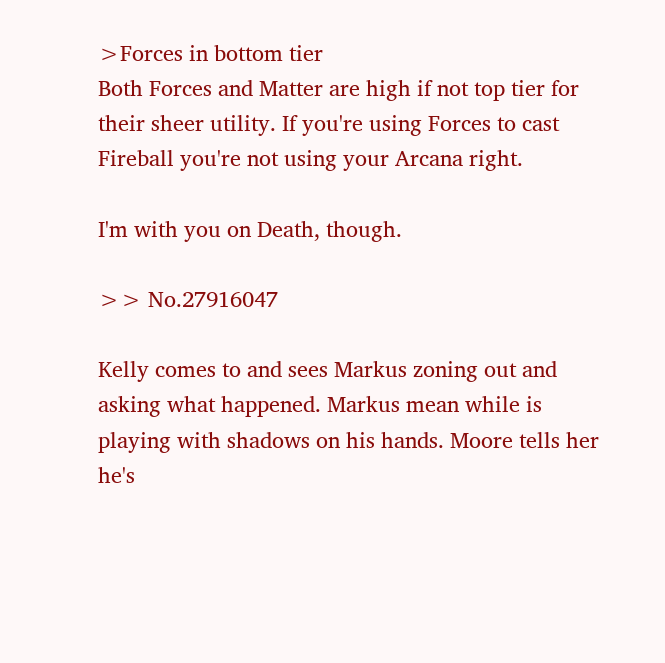>Forces in bottom tier
Both Forces and Matter are high if not top tier for their sheer utility. If you're using Forces to cast Fireball you're not using your Arcana right.

I'm with you on Death, though.

>> No.27916047

Kelly comes to and sees Markus zoning out and asking what happened. Markus mean while is playing with shadows on his hands. Moore tells her he's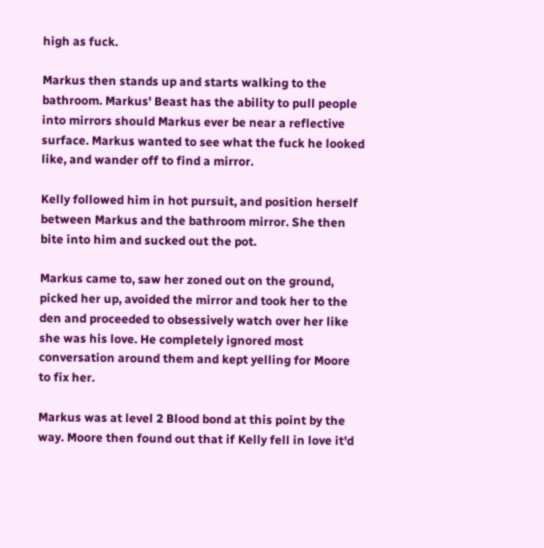high as fuck.

Markus then stands up and starts walking to the bathroom. Markus' Beast has the ability to pull people into mirrors should Markus ever be near a reflective surface. Markus wanted to see what the fuck he looked like, and wander off to find a mirror.

Kelly followed him in hot pursuit, and position herself between Markus and the bathroom mirror. She then bite into him and sucked out the pot.

Markus came to, saw her zoned out on the ground, picked her up, avoided the mirror and took her to the den and proceeded to obsessively watch over her like she was his love. He completely ignored most conversation around them and kept yelling for Moore to fix her.

Markus was at level 2 Blood bond at this point by the way. Moore then found out that if Kelly fell in love it'd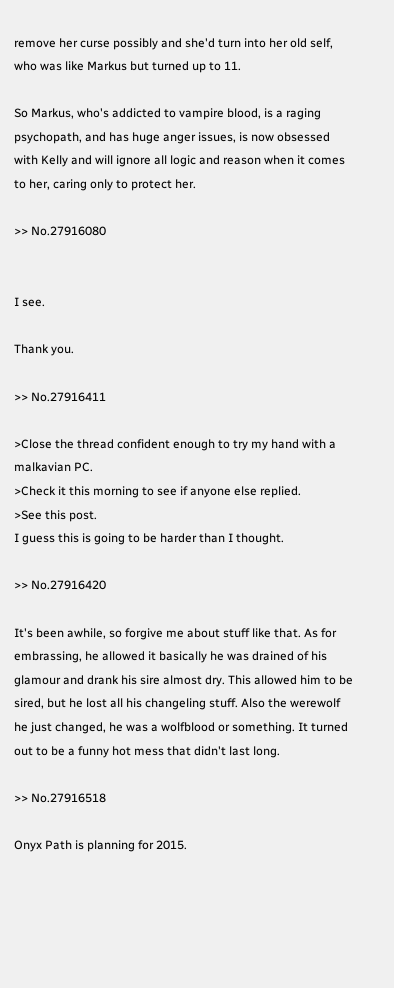remove her curse possibly and she'd turn into her old self, who was like Markus but turned up to 11.

So Markus, who's addicted to vampire blood, is a raging psychopath, and has huge anger issues, is now obsessed with Kelly and will ignore all logic and reason when it comes to her, caring only to protect her.

>> No.27916080


I see.

Thank you.

>> No.27916411

>Close the thread confident enough to try my hand with a malkavian PC.
>Check it this morning to see if anyone else replied.
>See this post.
I guess this is going to be harder than I thought.

>> No.27916420

It's been awhile, so forgive me about stuff like that. As for embrassing, he allowed it basically he was drained of his glamour and drank his sire almost dry. This allowed him to be sired, but he lost all his changeling stuff. Also the werewolf he just changed, he was a wolfblood or something. It turned out to be a funny hot mess that didn't last long.

>> No.27916518

Onyx Path is planning for 2015.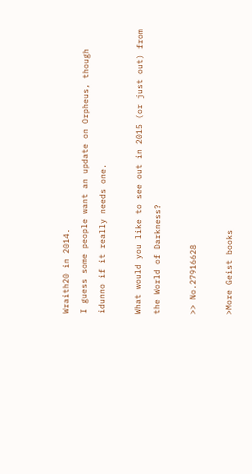Wraith20 in 2014.
I guess some people want an update on Orpheus, though idunno if it really needs one.

What would you like to see out in 2015 (or just out) from the World of Darkness?

>> No.27916628

>More Geist books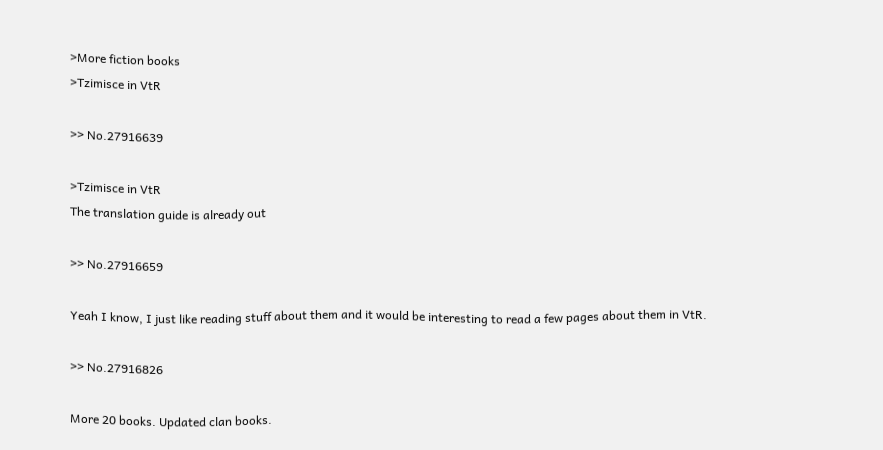>More fiction books
>Tzimisce in VtR

>> No.27916639

>Tzimisce in VtR
The translation guide is already out

>> No.27916659

Yeah I know, I just like reading stuff about them and it would be interesting to read a few pages about them in VtR.

>> No.27916826

More 20 books. Updated clan books.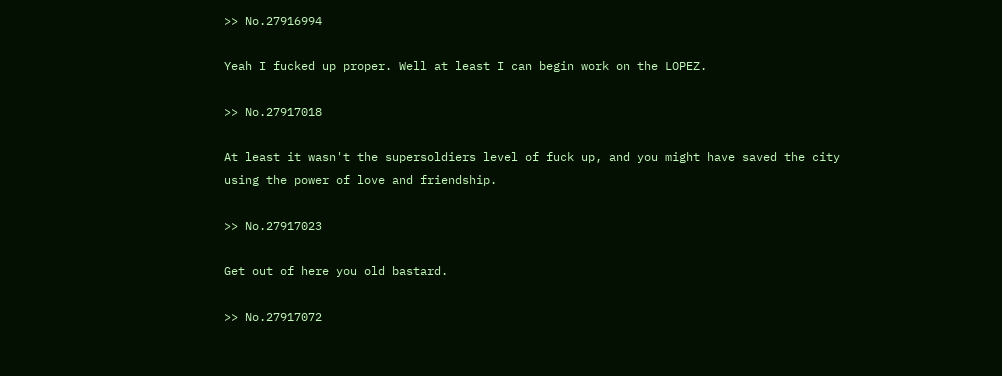>> No.27916994

Yeah I fucked up proper. Well at least I can begin work on the LOPEZ.

>> No.27917018

At least it wasn't the supersoldiers level of fuck up, and you might have saved the city using the power of love and friendship.

>> No.27917023

Get out of here you old bastard.

>> No.27917072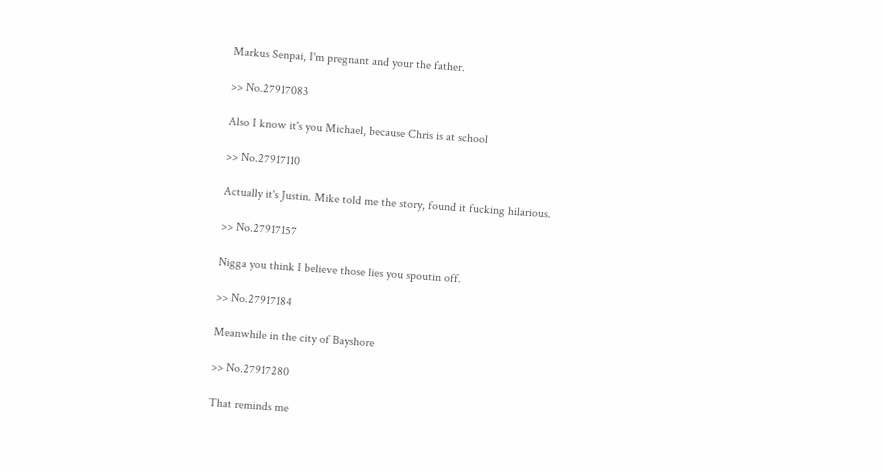Markus Senpai, I'm pregnant and your the father.

>> No.27917083

Also I know it's you Michael, because Chris is at school

>> No.27917110

Actually it's Justin. Mike told me the story, found it fucking hilarious.

>> No.27917157

Nigga you think I believe those lies you spoutin off.

>> No.27917184

Meanwhile in the city of Bayshore

>> No.27917280

That reminds me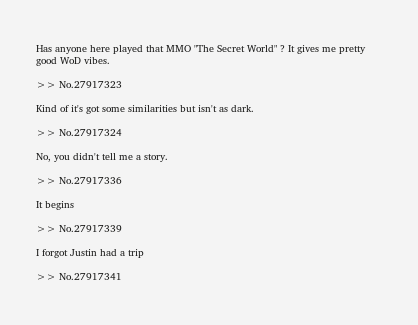Has anyone here played that MMO "The Secret World" ? It gives me pretty good WoD vibes.

>> No.27917323

Kind of it's got some similarities but isn't as dark.

>> No.27917324

No, you didn't tell me a story.

>> No.27917336

It begins

>> No.27917339

I forgot Justin had a trip

>> No.27917341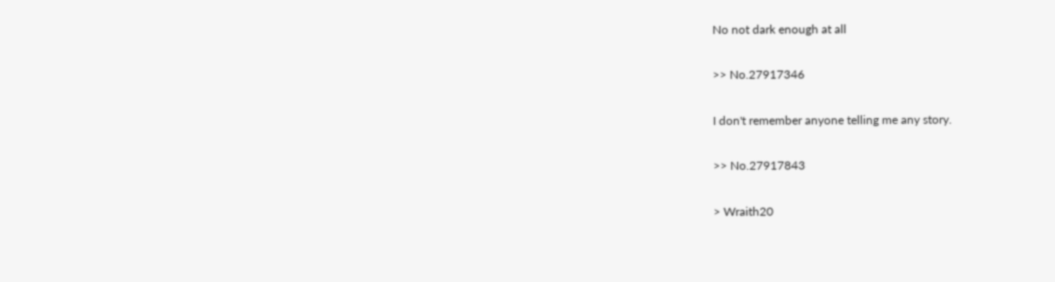No not dark enough at all

>> No.27917346

I don't remember anyone telling me any story.

>> No.27917843

> Wraith20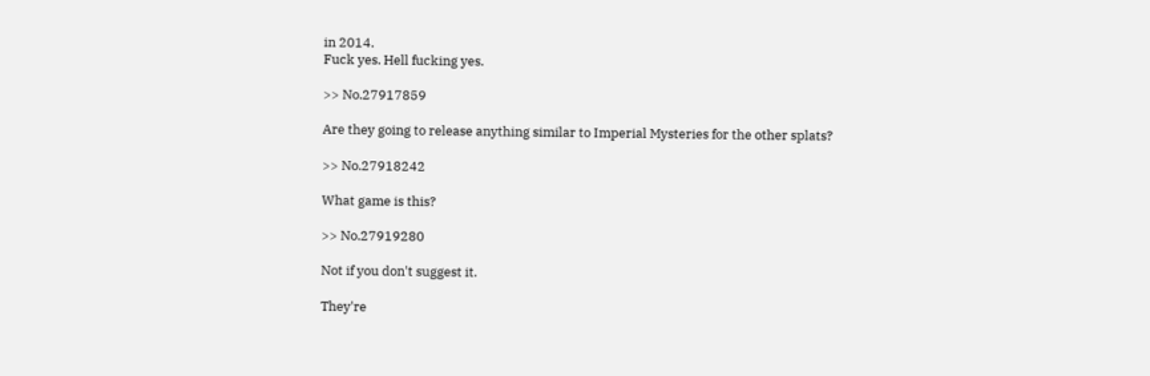in 2014.
Fuck yes. Hell fucking yes.

>> No.27917859

Are they going to release anything similar to Imperial Mysteries for the other splats?

>> No.27918242

What game is this?

>> No.27919280

Not if you don't suggest it.

They're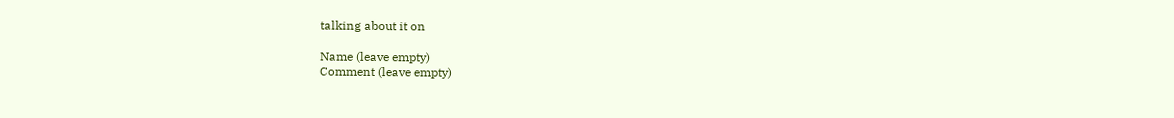talking about it on

Name (leave empty)
Comment (leave empty)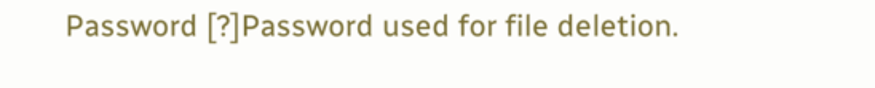Password [?]Password used for file deletion.